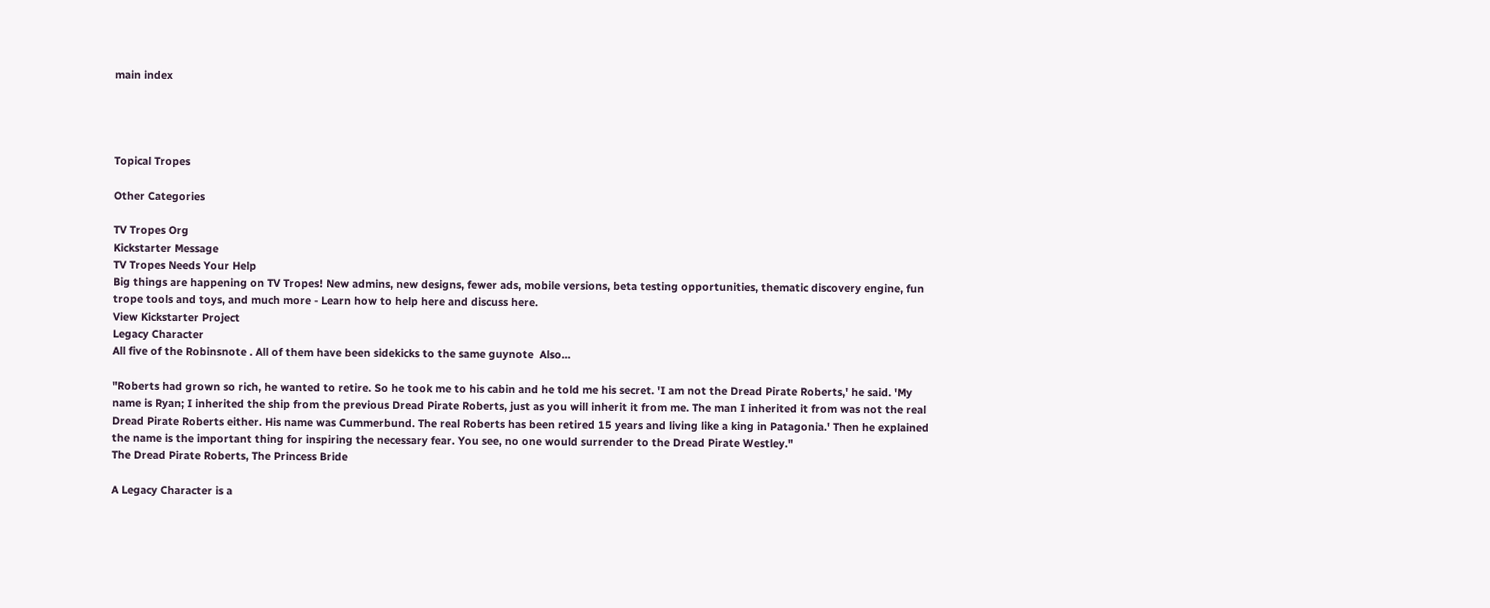main index




Topical Tropes

Other Categories

TV Tropes Org
Kickstarter Message
TV Tropes Needs Your Help
Big things are happening on TV Tropes! New admins, new designs, fewer ads, mobile versions, beta testing opportunities, thematic discovery engine, fun trope tools and toys, and much more - Learn how to help here and discuss here.
View Kickstarter Project
Legacy Character
All five of the Robinsnote . All of them have been sidekicks to the same guynote  Also...

"Roberts had grown so rich, he wanted to retire. So he took me to his cabin and he told me his secret. 'I am not the Dread Pirate Roberts,' he said. 'My name is Ryan; I inherited the ship from the previous Dread Pirate Roberts, just as you will inherit it from me. The man I inherited it from was not the real Dread Pirate Roberts either. His name was Cummerbund. The real Roberts has been retired 15 years and living like a king in Patagonia.' Then he explained the name is the important thing for inspiring the necessary fear. You see, no one would surrender to the Dread Pirate Westley."
The Dread Pirate Roberts, The Princess Bride

A Legacy Character is a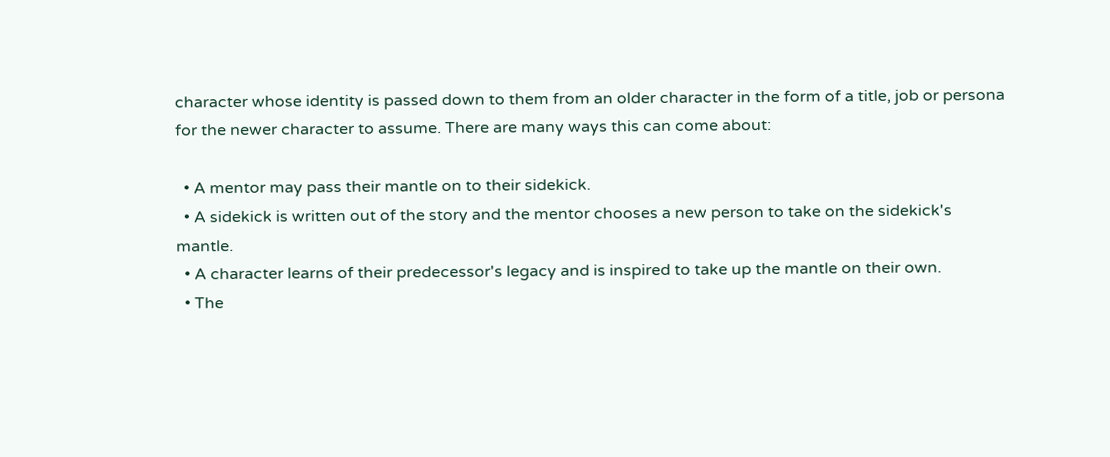character whose identity is passed down to them from an older character in the form of a title, job or persona for the newer character to assume. There are many ways this can come about:

  • A mentor may pass their mantle on to their sidekick.
  • A sidekick is written out of the story and the mentor chooses a new person to take on the sidekick's mantle.
  • A character learns of their predecessor's legacy and is inspired to take up the mantle on their own.
  • The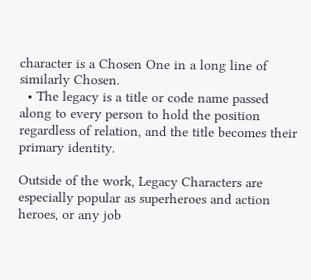character is a Chosen One in a long line of similarly Chosen.
  • The legacy is a title or code name passed along to every person to hold the position regardless of relation, and the title becomes their primary identity.

Outside of the work, Legacy Characters are especially popular as superheroes and action heroes, or any job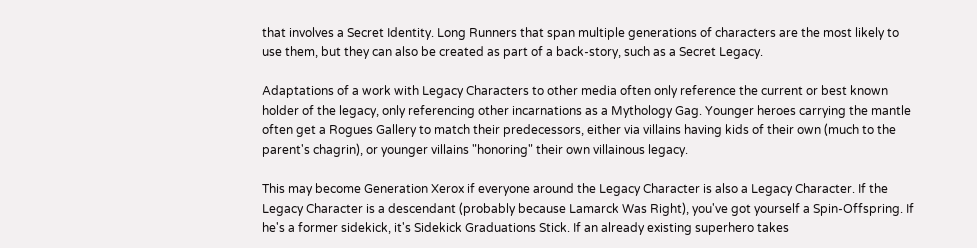that involves a Secret Identity. Long Runners that span multiple generations of characters are the most likely to use them, but they can also be created as part of a back-story, such as a Secret Legacy.

Adaptations of a work with Legacy Characters to other media often only reference the current or best known holder of the legacy, only referencing other incarnations as a Mythology Gag. Younger heroes carrying the mantle often get a Rogues Gallery to match their predecessors, either via villains having kids of their own (much to the parent's chagrin), or younger villains "honoring" their own villainous legacy.

This may become Generation Xerox if everyone around the Legacy Character is also a Legacy Character. If the Legacy Character is a descendant (probably because Lamarck Was Right), you've got yourself a Spin-Offspring. If he's a former sidekick, it's Sidekick Graduations Stick. If an already existing superhero takes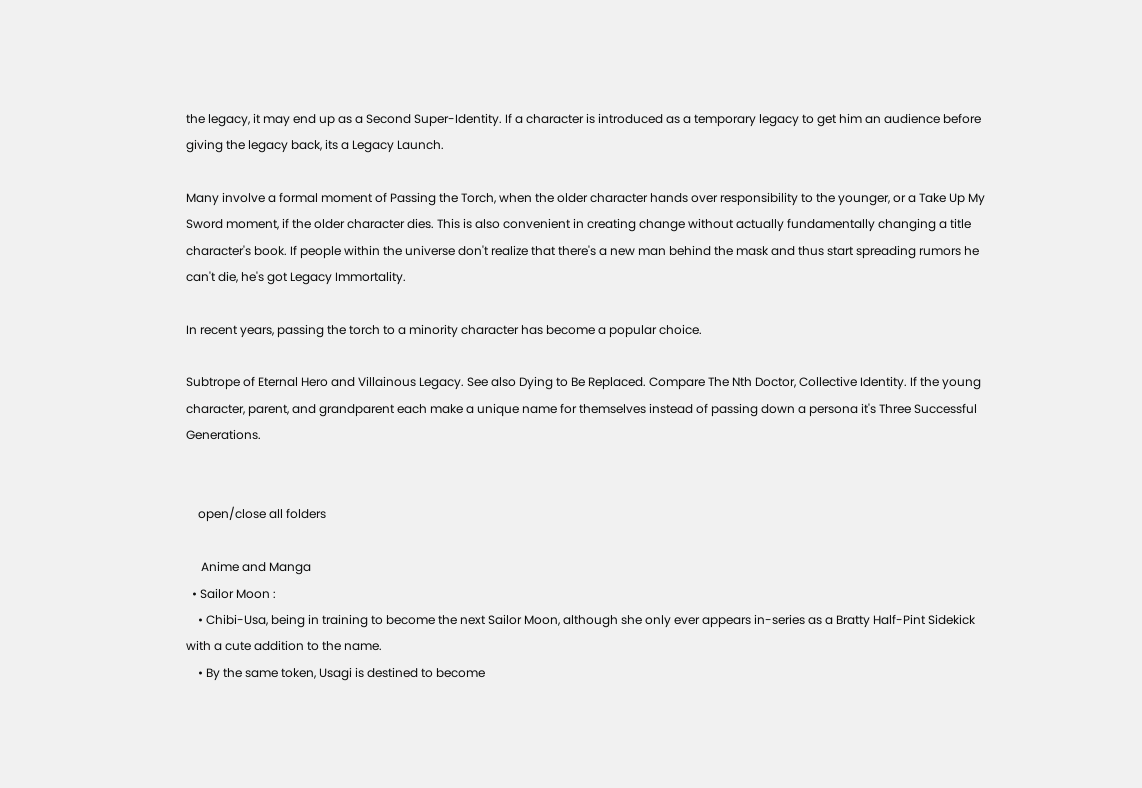the legacy, it may end up as a Second Super-Identity. If a character is introduced as a temporary legacy to get him an audience before giving the legacy back, its a Legacy Launch.

Many involve a formal moment of Passing the Torch, when the older character hands over responsibility to the younger, or a Take Up My Sword moment, if the older character dies. This is also convenient in creating change without actually fundamentally changing a title character's book. If people within the universe don't realize that there's a new man behind the mask and thus start spreading rumors he can't die, he's got Legacy Immortality.

In recent years, passing the torch to a minority character has become a popular choice.

Subtrope of Eternal Hero and Villainous Legacy. See also Dying to Be Replaced. Compare The Nth Doctor, Collective Identity. If the young character, parent, and grandparent each make a unique name for themselves instead of passing down a persona it's Three Successful Generations.


    open/close all folders

     Anime and Manga
  • Sailor Moon :
    • Chibi-Usa, being in training to become the next Sailor Moon, although she only ever appears in-series as a Bratty Half-Pint Sidekick with a cute addition to the name.
    • By the same token, Usagi is destined to become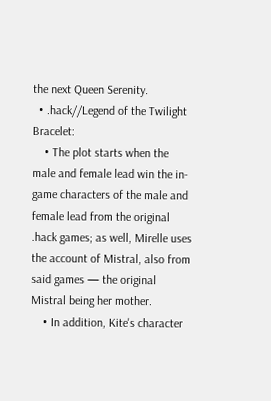the next Queen Serenity.
  • .hack//Legend of the Twilight Bracelet:
    • The plot starts when the male and female lead win the in-game characters of the male and female lead from the original .hack games; as well, Mirelle uses the account of Mistral, also from said games — the original Mistral being her mother.
    • In addition, Kite's character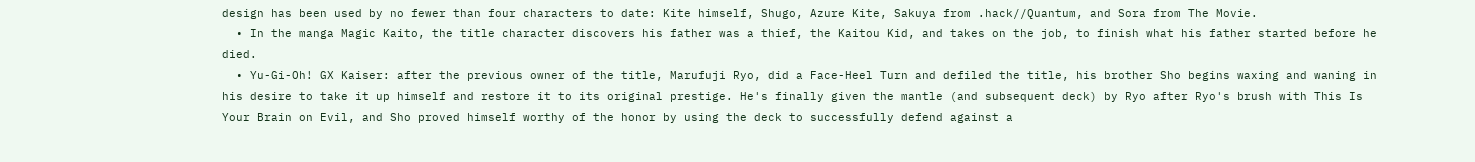design has been used by no fewer than four characters to date: Kite himself, Shugo, Azure Kite, Sakuya from .hack//Quantum, and Sora from The Movie.
  • In the manga Magic Kaito, the title character discovers his father was a thief, the Kaitou Kid, and takes on the job, to finish what his father started before he died.
  • Yu-Gi-Oh! GX Kaiser: after the previous owner of the title, Marufuji Ryo, did a Face-Heel Turn and defiled the title, his brother Sho begins waxing and waning in his desire to take it up himself and restore it to its original prestige. He's finally given the mantle (and subsequent deck) by Ryo after Ryo's brush with This Is Your Brain on Evil, and Sho proved himself worthy of the honor by using the deck to successfully defend against a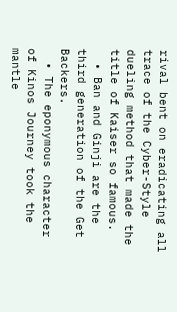rival bent on eradicating all trace of the Cyber-Style dueling method that made the title of Kaiser so famous.
  • Ban and Ginji are the third generation of the Get Backers.
  • The eponymous character of Kinos Journey took the mantle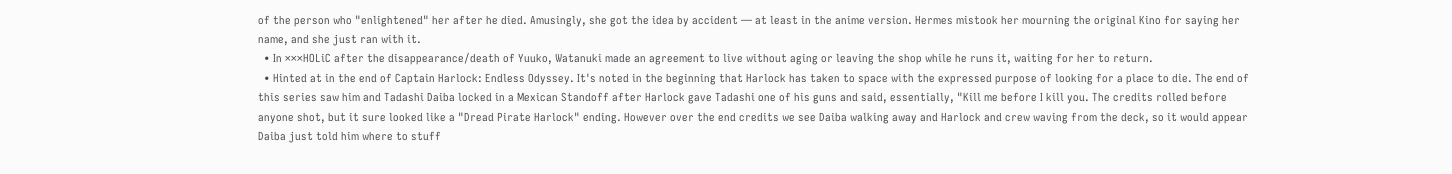of the person who "enlightened" her after he died. Amusingly, she got the idea by accident — at least in the anime version. Hermes mistook her mourning the original Kino for saying her name, and she just ran with it.
  • In ×××HOLiC after the disappearance/death of Yuuko, Watanuki made an agreement to live without aging or leaving the shop while he runs it, waiting for her to return.
  • Hinted at in the end of Captain Harlock: Endless Odyssey. It's noted in the beginning that Harlock has taken to space with the expressed purpose of looking for a place to die. The end of this series saw him and Tadashi Daiba locked in a Mexican Standoff after Harlock gave Tadashi one of his guns and said, essentially, "Kill me before I kill you. The credits rolled before anyone shot, but it sure looked like a "Dread Pirate Harlock" ending. However over the end credits we see Daiba walking away and Harlock and crew waving from the deck, so it would appear Daiba just told him where to stuff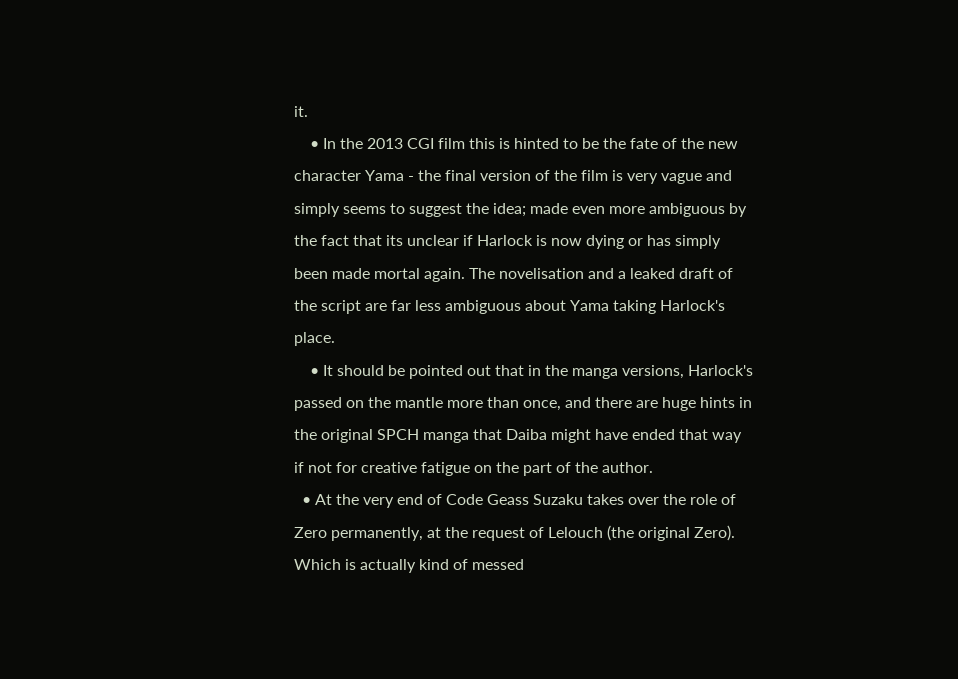it.
    • In the 2013 CGI film this is hinted to be the fate of the new character Yama - the final version of the film is very vague and simply seems to suggest the idea; made even more ambiguous by the fact that its unclear if Harlock is now dying or has simply been made mortal again. The novelisation and a leaked draft of the script are far less ambiguous about Yama taking Harlock's place.
    • It should be pointed out that in the manga versions, Harlock's passed on the mantle more than once, and there are huge hints in the original SPCH manga that Daiba might have ended that way if not for creative fatigue on the part of the author.
  • At the very end of Code Geass Suzaku takes over the role of Zero permanently, at the request of Lelouch (the original Zero). Which is actually kind of messed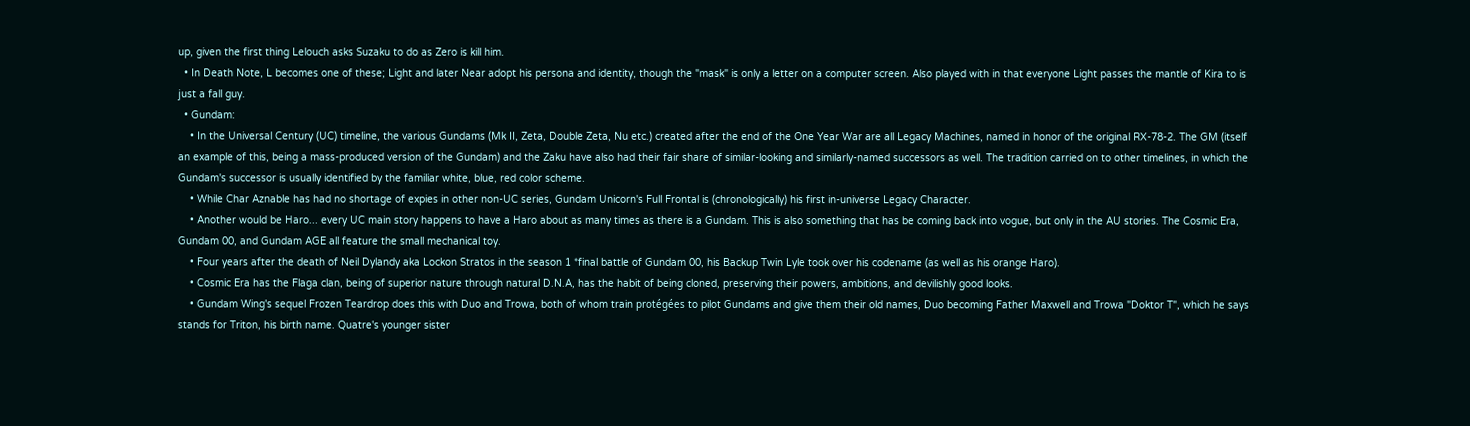up, given the first thing Lelouch asks Suzaku to do as Zero is kill him.
  • In Death Note, L becomes one of these; Light and later Near adopt his persona and identity, though the "mask" is only a letter on a computer screen. Also played with in that everyone Light passes the mantle of Kira to is just a fall guy.
  • Gundam:
    • In the Universal Century (UC) timeline, the various Gundams (Mk II, Zeta, Double Zeta, Nu etc.) created after the end of the One Year War are all Legacy Machines, named in honor of the original RX-78-2. The GM (itself an example of this, being a mass-produced version of the Gundam) and the Zaku have also had their fair share of similar-looking and similarly-named successors as well. The tradition carried on to other timelines, in which the Gundam's successor is usually identified by the familiar white, blue, red color scheme.
    • While Char Aznable has had no shortage of expies in other non-UC series, Gundam Unicorn's Full Frontal is (chronologically) his first in-universe Legacy Character.
    • Another would be Haro... every UC main story happens to have a Haro about as many times as there is a Gundam. This is also something that has be coming back into vogue, but only in the AU stories. The Cosmic Era, Gundam 00, and Gundam AGE all feature the small mechanical toy.
    • Four years after the death of Neil Dylandy aka Lockon Stratos in the season 1 *final battle of Gundam 00, his Backup Twin Lyle took over his codename (as well as his orange Haro).
    • Cosmic Era has the Flaga clan, being of superior nature through natural D.N.A, has the habit of being cloned, preserving their powers, ambitions, and devilishly good looks.
    • Gundam Wing's sequel Frozen Teardrop does this with Duo and Trowa, both of whom train protégées to pilot Gundams and give them their old names, Duo becoming Father Maxwell and Trowa "Doktor T", which he says stands for Triton, his birth name. Quatre's younger sister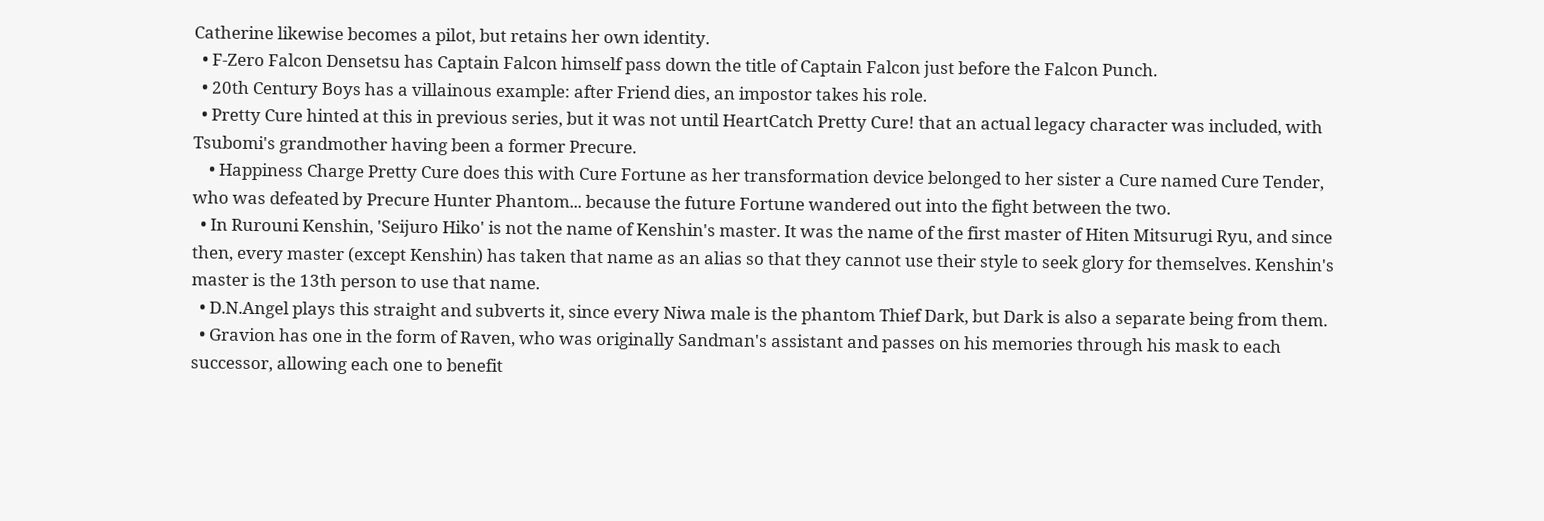Catherine likewise becomes a pilot, but retains her own identity.
  • F-Zero Falcon Densetsu has Captain Falcon himself pass down the title of Captain Falcon just before the Falcon Punch.
  • 20th Century Boys has a villainous example: after Friend dies, an impostor takes his role.
  • Pretty Cure hinted at this in previous series, but it was not until HeartCatch Pretty Cure! that an actual legacy character was included, with Tsubomi's grandmother having been a former Precure.
    • Happiness Charge Pretty Cure does this with Cure Fortune as her transformation device belonged to her sister a Cure named Cure Tender, who was defeated by Precure Hunter Phantom... because the future Fortune wandered out into the fight between the two.
  • In Rurouni Kenshin, 'Seijuro Hiko' is not the name of Kenshin's master. It was the name of the first master of Hiten Mitsurugi Ryu, and since then, every master (except Kenshin) has taken that name as an alias so that they cannot use their style to seek glory for themselves. Kenshin's master is the 13th person to use that name.
  • D.N.Angel plays this straight and subverts it, since every Niwa male is the phantom Thief Dark, but Dark is also a separate being from them.
  • Gravion has one in the form of Raven, who was originally Sandman's assistant and passes on his memories through his mask to each successor, allowing each one to benefit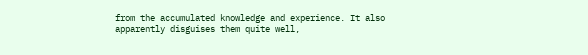from the accumulated knowledge and experience. It also apparently disguises them quite well,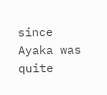since Ayaka was quite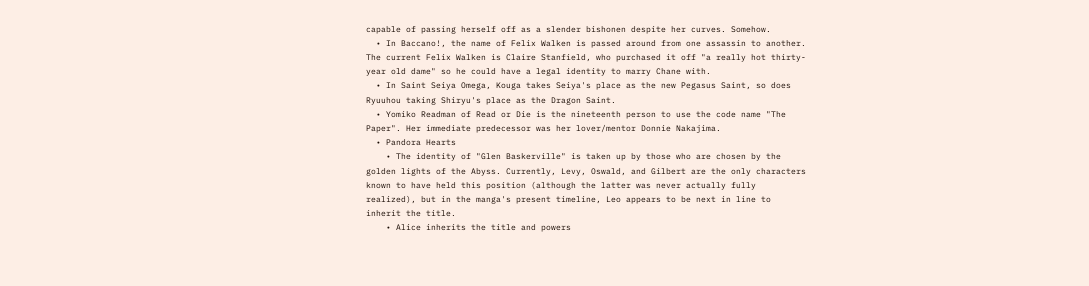capable of passing herself off as a slender bishonen despite her curves. Somehow.
  • In Baccano!, the name of Felix Walken is passed around from one assassin to another. The current Felix Walken is Claire Stanfield, who purchased it off "a really hot thirty-year old dame" so he could have a legal identity to marry Chane with.
  • In Saint Seiya Omega, Kouga takes Seiya's place as the new Pegasus Saint, so does Ryuuhou taking Shiryu's place as the Dragon Saint.
  • Yomiko Readman of Read or Die is the nineteenth person to use the code name "The Paper". Her immediate predecessor was her lover/mentor Donnie Nakajima.
  • Pandora Hearts
    • The identity of "Glen Baskerville" is taken up by those who are chosen by the golden lights of the Abyss. Currently, Levy, Oswald, and Gilbert are the only characters known to have held this position (although the latter was never actually fully realized), but in the manga's present timeline, Leo appears to be next in line to inherit the title.
    • Alice inherits the title and powers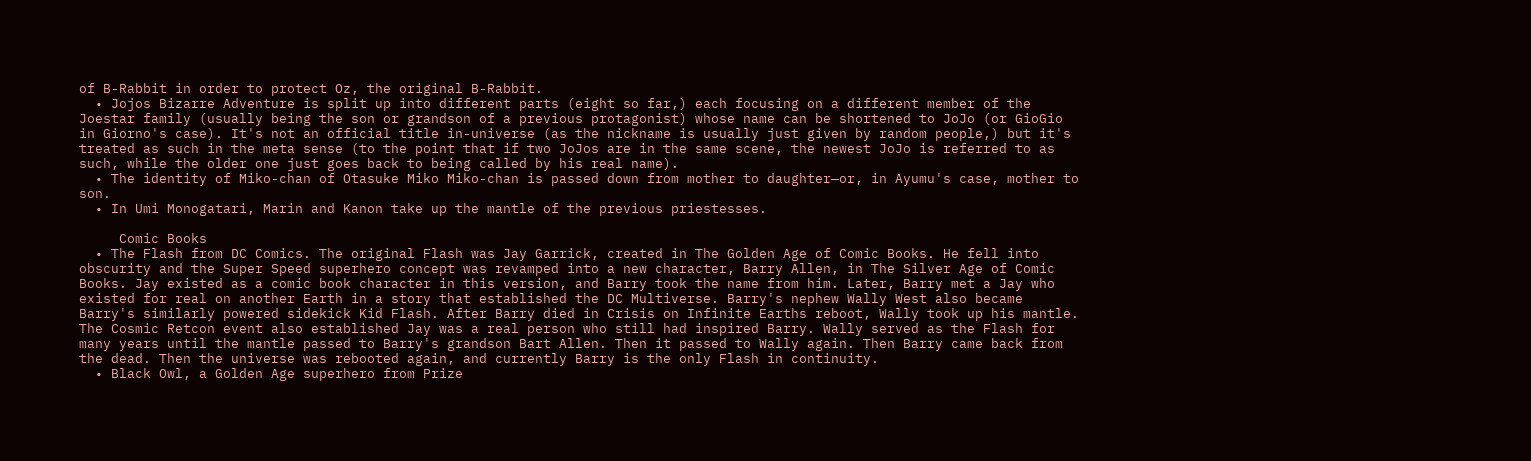of B-Rabbit in order to protect Oz, the original B-Rabbit.
  • Jojos Bizarre Adventure is split up into different parts (eight so far,) each focusing on a different member of the Joestar family (usually being the son or grandson of a previous protagonist) whose name can be shortened to JoJo (or GioGio in Giorno's case). It's not an official title in-universe (as the nickname is usually just given by random people,) but it's treated as such in the meta sense (to the point that if two JoJos are in the same scene, the newest JoJo is referred to as such, while the older one just goes back to being called by his real name).
  • The identity of Miko-chan of Otasuke Miko Miko-chan is passed down from mother to daughter—or, in Ayumu's case, mother to son.
  • In Umi Monogatari, Marin and Kanon take up the mantle of the previous priestesses.

     Comic Books
  • The Flash from DC Comics. The original Flash was Jay Garrick, created in The Golden Age of Comic Books. He fell into obscurity and the Super Speed superhero concept was revamped into a new character, Barry Allen, in The Silver Age of Comic Books. Jay existed as a comic book character in this version, and Barry took the name from him. Later, Barry met a Jay who existed for real on another Earth in a story that established the DC Multiverse. Barry's nephew Wally West also became Barry's similarly powered sidekick Kid Flash. After Barry died in Crisis on Infinite Earths reboot, Wally took up his mantle. The Cosmic Retcon event also established Jay was a real person who still had inspired Barry. Wally served as the Flash for many years until the mantle passed to Barry's grandson Bart Allen. Then it passed to Wally again. Then Barry came back from the dead. Then the universe was rebooted again, and currently Barry is the only Flash in continuity.
  • Black Owl, a Golden Age superhero from Prize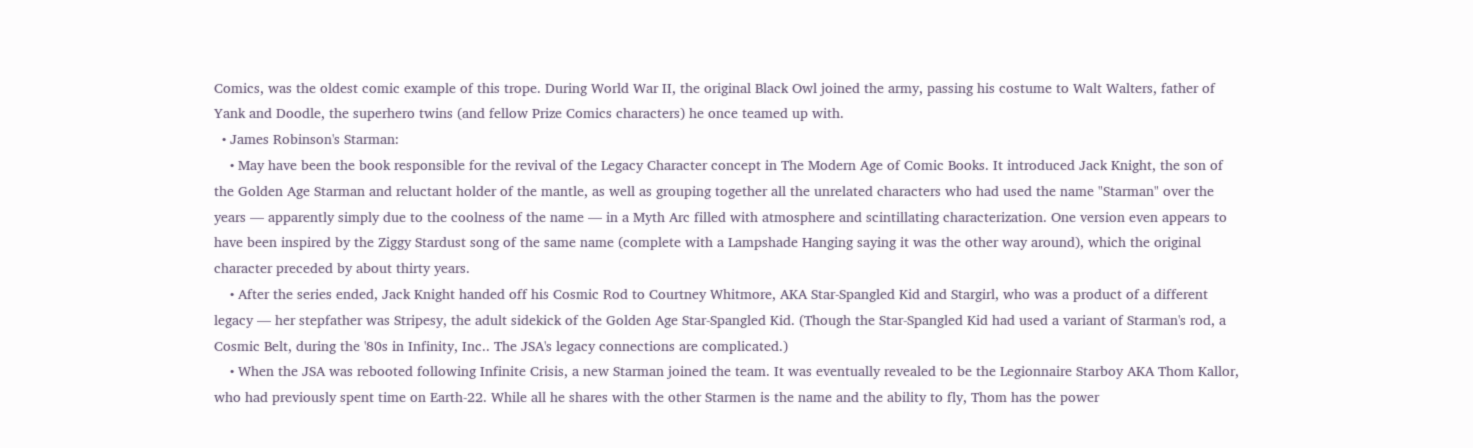Comics, was the oldest comic example of this trope. During World War II, the original Black Owl joined the army, passing his costume to Walt Walters, father of Yank and Doodle, the superhero twins (and fellow Prize Comics characters) he once teamed up with.
  • James Robinson's Starman:
    • May have been the book responsible for the revival of the Legacy Character concept in The Modern Age of Comic Books. It introduced Jack Knight, the son of the Golden Age Starman and reluctant holder of the mantle, as well as grouping together all the unrelated characters who had used the name "Starman" over the years — apparently simply due to the coolness of the name — in a Myth Arc filled with atmosphere and scintillating characterization. One version even appears to have been inspired by the Ziggy Stardust song of the same name (complete with a Lampshade Hanging saying it was the other way around), which the original character preceded by about thirty years.
    • After the series ended, Jack Knight handed off his Cosmic Rod to Courtney Whitmore, AKA Star-Spangled Kid and Stargirl, who was a product of a different legacy — her stepfather was Stripesy, the adult sidekick of the Golden Age Star-Spangled Kid. (Though the Star-Spangled Kid had used a variant of Starman's rod, a Cosmic Belt, during the '80s in Infinity, Inc.. The JSA's legacy connections are complicated.)
    • When the JSA was rebooted following Infinite Crisis, a new Starman joined the team. It was eventually revealed to be the Legionnaire Starboy AKA Thom Kallor, who had previously spent time on Earth-22. While all he shares with the other Starmen is the name and the ability to fly, Thom has the power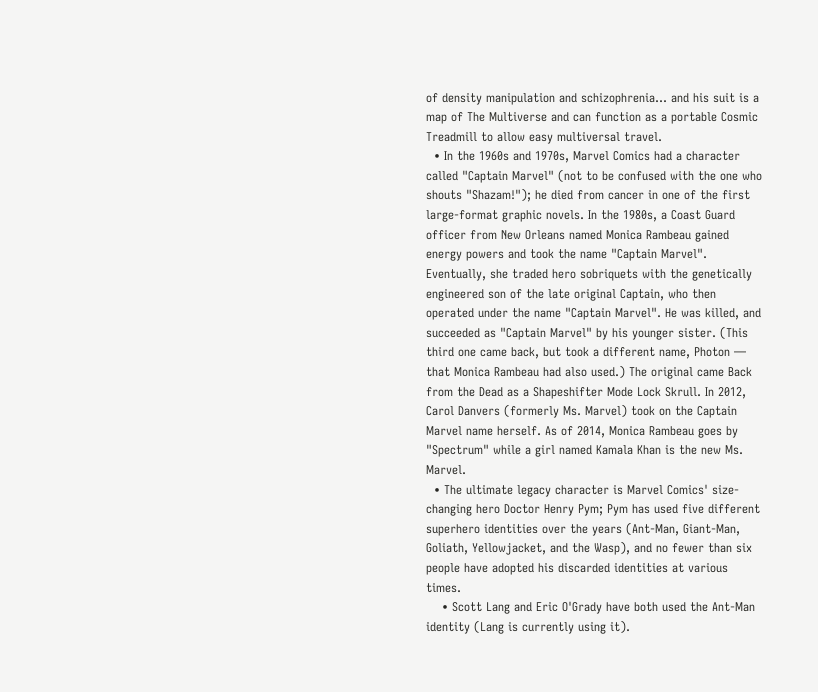of density manipulation and schizophrenia... and his suit is a map of The Multiverse and can function as a portable Cosmic Treadmill to allow easy multiversal travel.
  • In the 1960s and 1970s, Marvel Comics had a character called "Captain Marvel" (not to be confused with the one who shouts "Shazam!"); he died from cancer in one of the first large-format graphic novels. In the 1980s, a Coast Guard officer from New Orleans named Monica Rambeau gained energy powers and took the name "Captain Marvel". Eventually, she traded hero sobriquets with the genetically engineered son of the late original Captain, who then operated under the name "Captain Marvel". He was killed, and succeeded as "Captain Marvel" by his younger sister. (This third one came back, but took a different name, Photon — that Monica Rambeau had also used.) The original came Back from the Dead as a Shapeshifter Mode Lock Skrull. In 2012, Carol Danvers (formerly Ms. Marvel) took on the Captain Marvel name herself. As of 2014, Monica Rambeau goes by "Spectrum" while a girl named Kamala Khan is the new Ms. Marvel.
  • The ultimate legacy character is Marvel Comics' size-changing hero Doctor Henry Pym; Pym has used five different superhero identities over the years (Ant-Man, Giant-Man, Goliath, Yellowjacket, and the Wasp), and no fewer than six people have adopted his discarded identities at various times.
    • Scott Lang and Eric O'Grady have both used the Ant-Man identity (Lang is currently using it).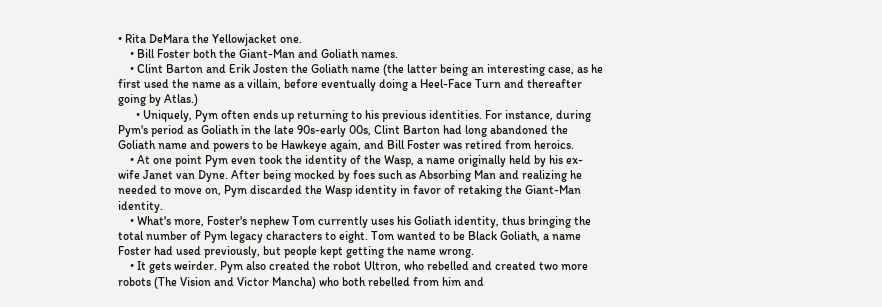• Rita DeMara the Yellowjacket one.
    • Bill Foster both the Giant-Man and Goliath names.
    • Clint Barton and Erik Josten the Goliath name (the latter being an interesting case, as he first used the name as a villain, before eventually doing a Heel-Face Turn and thereafter going by Atlas.)
      • Uniquely, Pym often ends up returning to his previous identities. For instance, during Pym's period as Goliath in the late 90s-early 00s, Clint Barton had long abandoned the Goliath name and powers to be Hawkeye again, and Bill Foster was retired from heroics.
    • At one point Pym even took the identity of the Wasp, a name originally held by his ex-wife Janet van Dyne. After being mocked by foes such as Absorbing Man and realizing he needed to move on, Pym discarded the Wasp identity in favor of retaking the Giant-Man identity.
    • What's more, Foster's nephew Tom currently uses his Goliath identity, thus bringing the total number of Pym legacy characters to eight. Tom wanted to be Black Goliath, a name Foster had used previously, but people kept getting the name wrong.
    • It gets weirder. Pym also created the robot Ultron, who rebelled and created two more robots (The Vision and Victor Mancha) who both rebelled from him and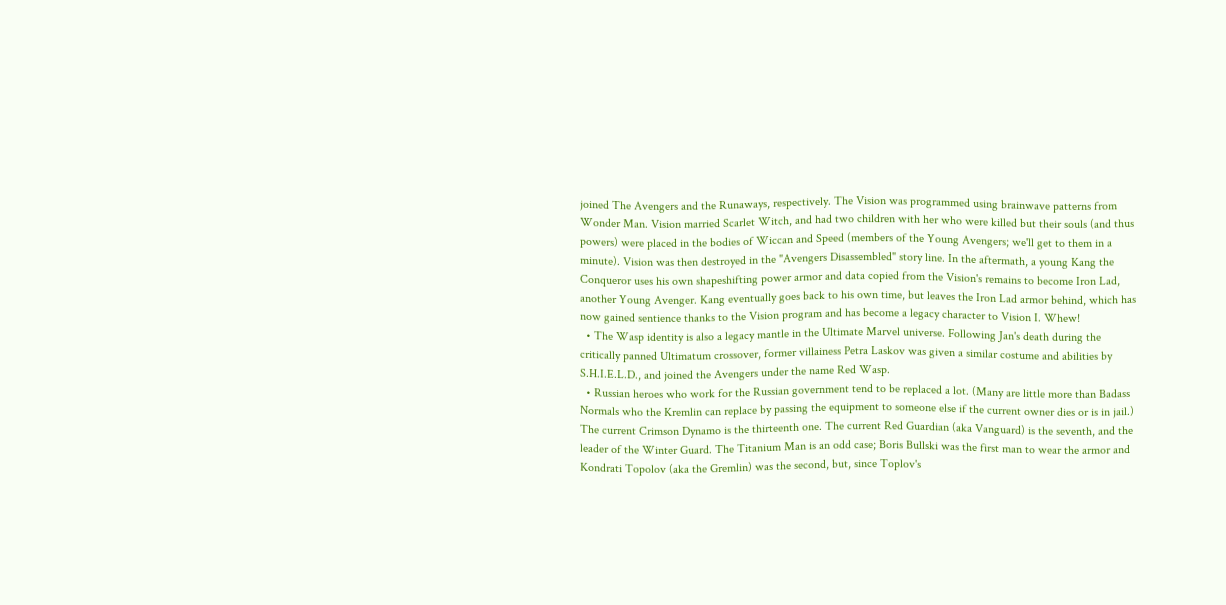joined The Avengers and the Runaways, respectively. The Vision was programmed using brainwave patterns from Wonder Man. Vision married Scarlet Witch, and had two children with her who were killed but their souls (and thus powers) were placed in the bodies of Wiccan and Speed (members of the Young Avengers; we'll get to them in a minute). Vision was then destroyed in the "Avengers Disassembled" story line. In the aftermath, a young Kang the Conqueror uses his own shapeshifting power armor and data copied from the Vision's remains to become Iron Lad, another Young Avenger. Kang eventually goes back to his own time, but leaves the Iron Lad armor behind, which has now gained sentience thanks to the Vision program and has become a legacy character to Vision I. Whew!
  • The Wasp identity is also a legacy mantle in the Ultimate Marvel universe. Following Jan's death during the critically panned Ultimatum crossover, former villainess Petra Laskov was given a similar costume and abilities by S.H.I.E.L.D., and joined the Avengers under the name Red Wasp.
  • Russian heroes who work for the Russian government tend to be replaced a lot. (Many are little more than Badass Normals who the Kremlin can replace by passing the equipment to someone else if the current owner dies or is in jail.) The current Crimson Dynamo is the thirteenth one. The current Red Guardian (aka Vanguard) is the seventh, and the leader of the Winter Guard. The Titanium Man is an odd case; Boris Bullski was the first man to wear the armor and Kondrati Topolov (aka the Gremlin) was the second, but, since Toplov's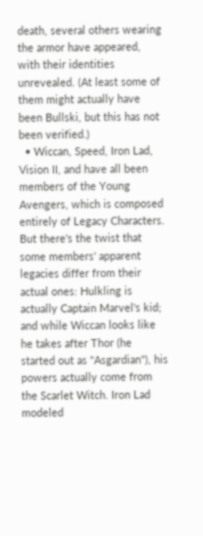death, several others wearing the armor have appeared, with their identities unrevealed. (At least some of them might actually have been Bullski, but this has not been verified.)
  • Wiccan, Speed, Iron Lad, Vision II, and have all been members of the Young Avengers, which is composed entirely of Legacy Characters. But there's the twist that some members' apparent legacies differ from their actual ones: Hulkling is actually Captain Marvel's kid; and while Wiccan looks like he takes after Thor (he started out as "Asgardian"), his powers actually come from the Scarlet Witch. Iron Lad modeled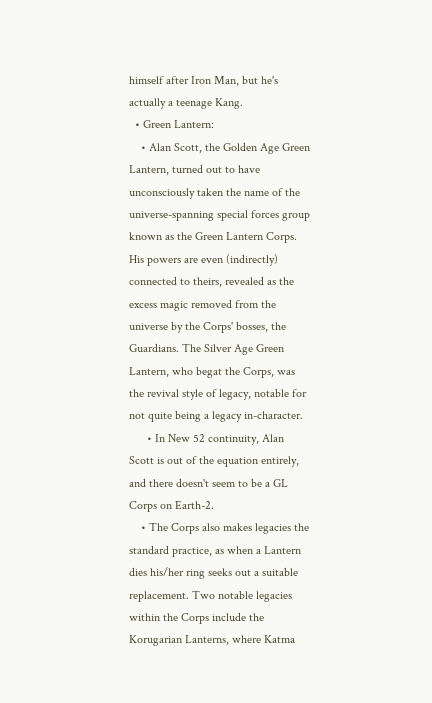himself after Iron Man, but he's actually a teenage Kang.
  • Green Lantern:
    • Alan Scott, the Golden Age Green Lantern, turned out to have unconsciously taken the name of the universe-spanning special forces group known as the Green Lantern Corps. His powers are even (indirectly) connected to theirs, revealed as the excess magic removed from the universe by the Corps' bosses, the Guardians. The Silver Age Green Lantern, who begat the Corps, was the revival style of legacy, notable for not quite being a legacy in-character.
      • In New 52 continuity, Alan Scott is out of the equation entirely, and there doesn't seem to be a GL Corps on Earth-2.
    • The Corps also makes legacies the standard practice, as when a Lantern dies his/her ring seeks out a suitable replacement. Two notable legacies within the Corps include the Korugarian Lanterns, where Katma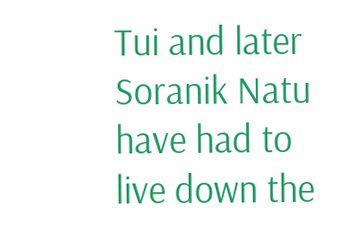Tui and later Soranik Natu have had to live down the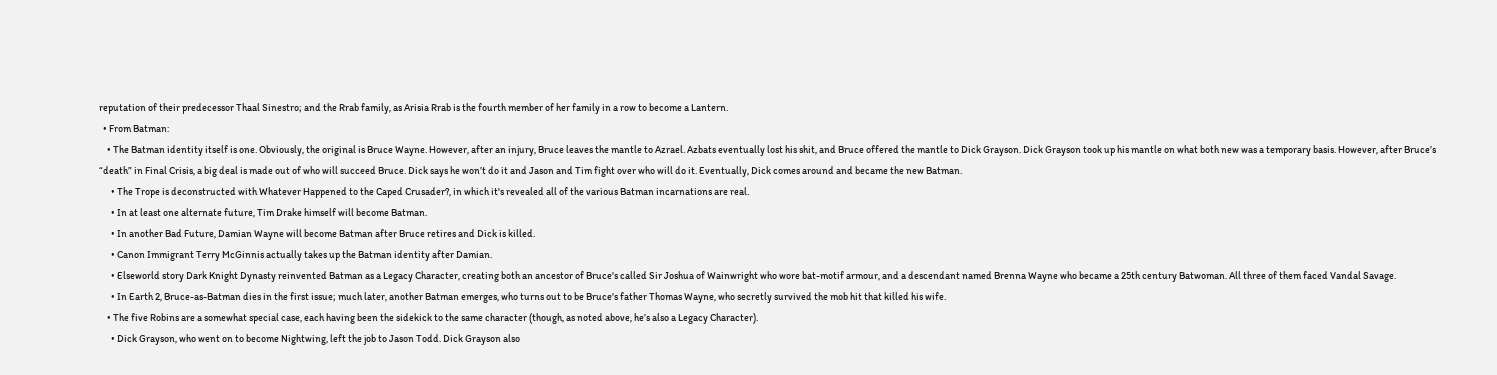reputation of their predecessor Thaal Sinestro; and the Rrab family, as Arisia Rrab is the fourth member of her family in a row to become a Lantern.
  • From Batman:
    • The Batman identity itself is one. Obviously, the original is Bruce Wayne. However, after an injury, Bruce leaves the mantle to Azrael. Azbats eventually lost his shit, and Bruce offered the mantle to Dick Grayson. Dick Grayson took up his mantle on what both new was a temporary basis. However, after Bruce’s “death” in Final Crisis, a big deal is made out of who will succeed Bruce. Dick says he won’t do it and Jason and Tim fight over who will do it. Eventually, Dick comes around and became the new Batman.
      • The Trope is deconstructed with Whatever Happened to the Caped Crusader?, in which it's revealed all of the various Batman incarnations are real.
      • In at least one alternate future, Tim Drake himself will become Batman.
      • In another Bad Future, Damian Wayne will become Batman after Bruce retires and Dick is killed.
      • Canon Immigrant Terry McGinnis actually takes up the Batman identity after Damian.
      • Elseworld story Dark Knight Dynasty reinvented Batman as a Legacy Character, creating both an ancestor of Bruce's called Sir Joshua of Wainwright who wore bat-motif armour, and a descendant named Brenna Wayne who became a 25th century Batwoman. All three of them faced Vandal Savage.
      • In Earth 2, Bruce-as-Batman dies in the first issue; much later, another Batman emerges, who turns out to be Bruce's father Thomas Wayne, who secretly survived the mob hit that killed his wife.
    • The five Robins are a somewhat special case, each having been the sidekick to the same character (though, as noted above, he’s also a Legacy Character).
      • Dick Grayson, who went on to become Nightwing, left the job to Jason Todd. Dick Grayson also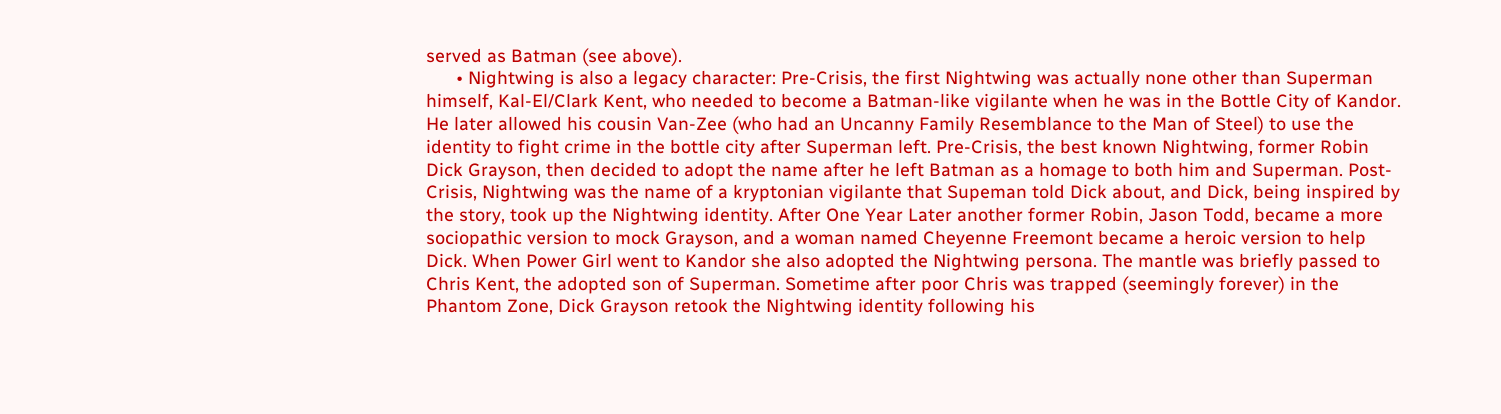served as Batman (see above).
      • Nightwing is also a legacy character: Pre-Crisis, the first Nightwing was actually none other than Superman himself, Kal-El/Clark Kent, who needed to become a Batman-like vigilante when he was in the Bottle City of Kandor. He later allowed his cousin Van-Zee (who had an Uncanny Family Resemblance to the Man of Steel) to use the identity to fight crime in the bottle city after Superman left. Pre-Crisis, the best known Nightwing, former Robin Dick Grayson, then decided to adopt the name after he left Batman as a homage to both him and Superman. Post-Crisis, Nightwing was the name of a kryptonian vigilante that Supeman told Dick about, and Dick, being inspired by the story, took up the Nightwing identity. After One Year Later another former Robin, Jason Todd, became a more sociopathic version to mock Grayson, and a woman named Cheyenne Freemont became a heroic version to help Dick. When Power Girl went to Kandor she also adopted the Nightwing persona. The mantle was briefly passed to Chris Kent, the adopted son of Superman. Sometime after poor Chris was trapped (seemingly forever) in the Phantom Zone, Dick Grayson retook the Nightwing identity following his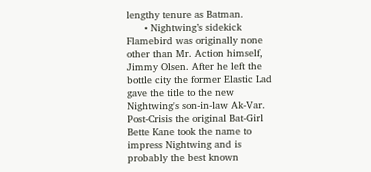lengthy tenure as Batman.
      • Nightwing’s sidekick Flamebird was originally none other than Mr. Action himself, Jimmy Olsen. After he left the bottle city the former Elastic Lad gave the title to the new Nightwing's son-in-law Ak-Var. Post-Crisis the original Bat-Girl Bette Kane took the name to impress Nightwing and is probably the best known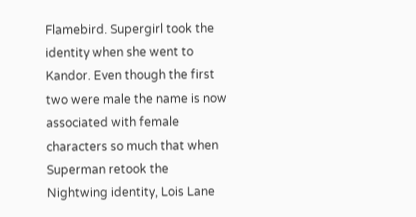Flamebird. Supergirl took the identity when she went to Kandor. Even though the first two were male the name is now associated with female characters so much that when Superman retook the Nightwing identity, Lois Lane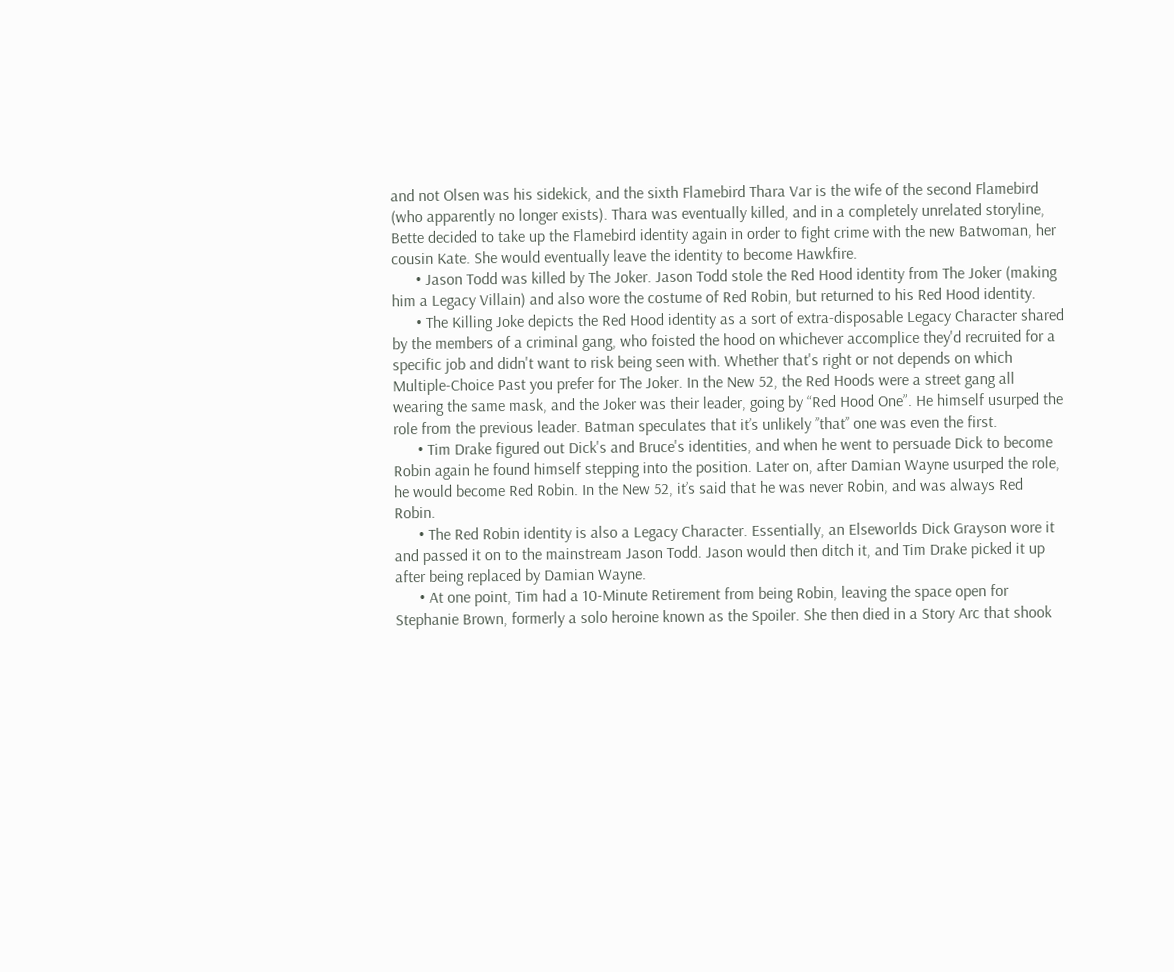and not Olsen was his sidekick, and the sixth Flamebird Thara Var is the wife of the second Flamebird (who apparently no longer exists). Thara was eventually killed, and in a completely unrelated storyline, Bette decided to take up the Flamebird identity again in order to fight crime with the new Batwoman, her cousin Kate. She would eventually leave the identity to become Hawkfire.
      • Jason Todd was killed by The Joker. Jason Todd stole the Red Hood identity from The Joker (making him a Legacy Villain) and also wore the costume of Red Robin, but returned to his Red Hood identity.
      • The Killing Joke depicts the Red Hood identity as a sort of extra-disposable Legacy Character shared by the members of a criminal gang, who foisted the hood on whichever accomplice they'd recruited for a specific job and didn't want to risk being seen with. Whether that's right or not depends on which Multiple-Choice Past you prefer for The Joker. In the New 52, the Red Hoods were a street gang all wearing the same mask, and the Joker was their leader, going by “Red Hood One”. He himself usurped the role from the previous leader. Batman speculates that it’s unlikely ’’that’’ one was even the first.
      • Tim Drake figured out Dick's and Bruce's identities, and when he went to persuade Dick to become Robin again he found himself stepping into the position. Later on, after Damian Wayne usurped the role, he would become Red Robin. In the New 52, it’s said that he was never Robin, and was always Red Robin.
      • The Red Robin identity is also a Legacy Character. Essentially, an Elseworlds Dick Grayson wore it and passed it on to the mainstream Jason Todd. Jason would then ditch it, and Tim Drake picked it up after being replaced by Damian Wayne.
      • At one point, Tim had a 10-Minute Retirement from being Robin, leaving the space open for Stephanie Brown, formerly a solo heroine known as the Spoiler. She then died in a Story Arc that shook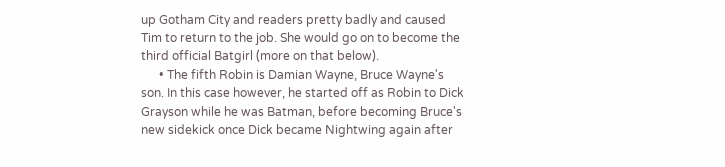up Gotham City and readers pretty badly and caused Tim to return to the job. She would go on to become the third official Batgirl (more on that below).
      • The fifth Robin is Damian Wayne, Bruce Wayne's son. In this case however, he started off as Robin to Dick Grayson while he was Batman, before becoming Bruce's new sidekick once Dick became Nightwing again after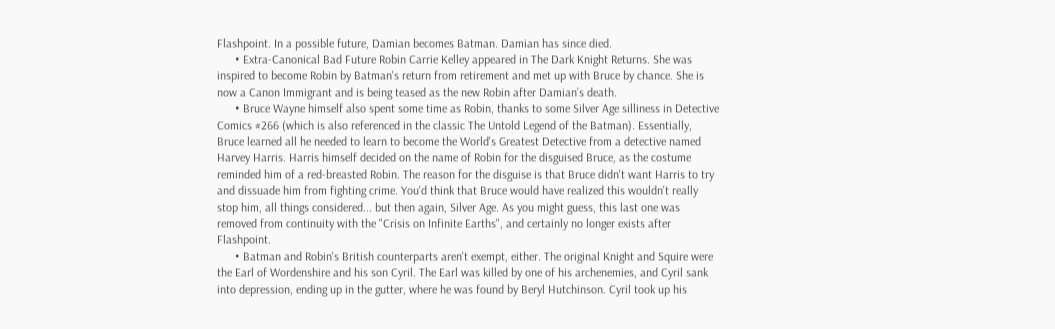Flashpoint. In a possible future, Damian becomes Batman. Damian has since died.
      • Extra-Canonical Bad Future Robin Carrie Kelley appeared in The Dark Knight Returns. She was inspired to become Robin by Batman's return from retirement and met up with Bruce by chance. She is now a Canon Immigrant and is being teased as the new Robin after Damian’s death.
      • Bruce Wayne himself also spent some time as Robin, thanks to some Silver Age silliness in Detective Comics #266 (which is also referenced in the classic The Untold Legend of the Batman). Essentially, Bruce learned all he needed to learn to become the World's Greatest Detective from a detective named Harvey Harris. Harris himself decided on the name of Robin for the disguised Bruce, as the costume reminded him of a red-breasted Robin. The reason for the disguise is that Bruce didn't want Harris to try and dissuade him from fighting crime. You'd think that Bruce would have realized this wouldn't really stop him, all things considered... but then again, Silver Age. As you might guess, this last one was removed from continuity with the "Crisis on Infinite Earths", and certainly no longer exists after Flashpoint.
      • Batman and Robin's British counterparts aren't exempt, either. The original Knight and Squire were the Earl of Wordenshire and his son Cyril. The Earl was killed by one of his archenemies, and Cyril sank into depression, ending up in the gutter, where he was found by Beryl Hutchinson. Cyril took up his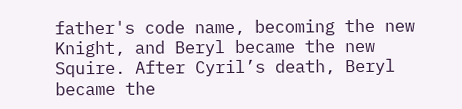father's code name, becoming the new Knight, and Beryl became the new Squire. After Cyril’s death, Beryl became the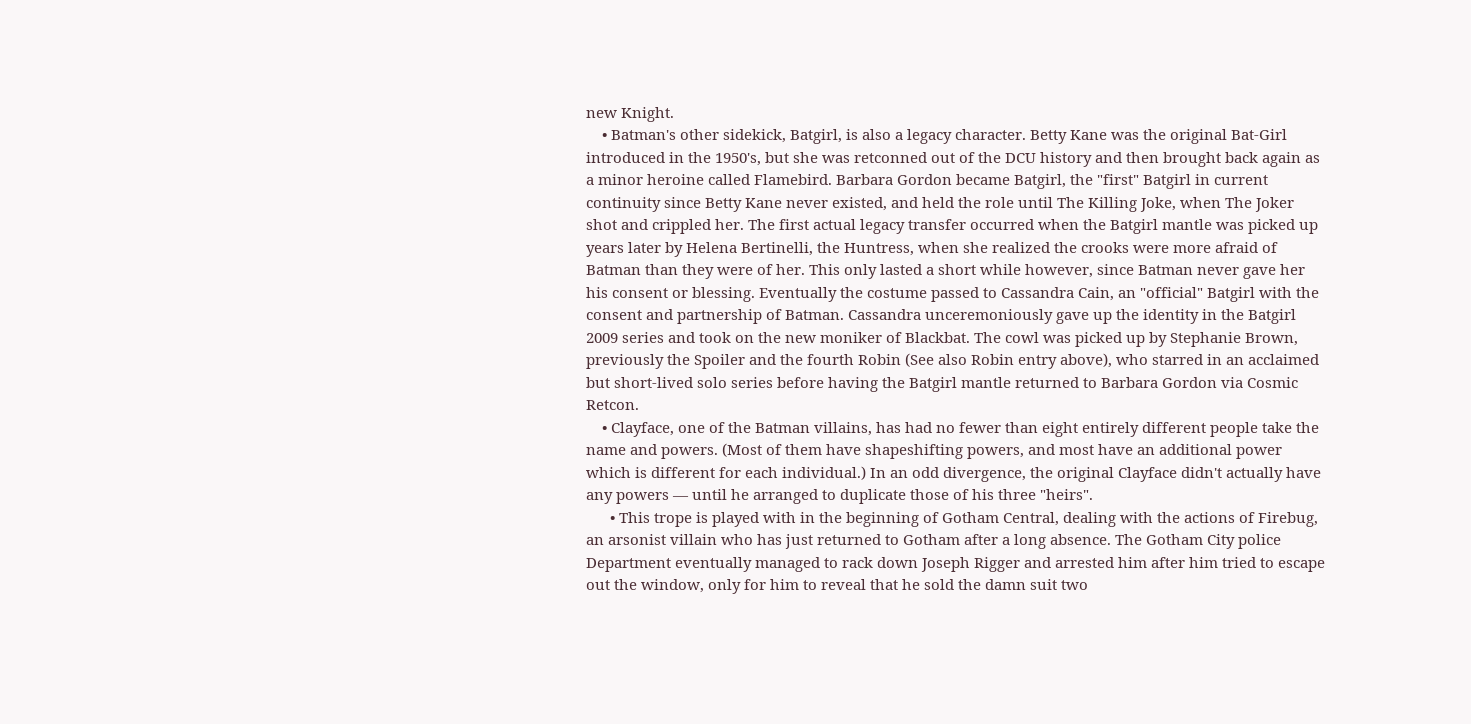new Knight.
    • Batman's other sidekick, Batgirl, is also a legacy character. Betty Kane was the original Bat-Girl introduced in the 1950's, but she was retconned out of the DCU history and then brought back again as a minor heroine called Flamebird. Barbara Gordon became Batgirl, the "first" Batgirl in current continuity since Betty Kane never existed, and held the role until The Killing Joke, when The Joker shot and crippled her. The first actual legacy transfer occurred when the Batgirl mantle was picked up years later by Helena Bertinelli, the Huntress, when she realized the crooks were more afraid of Batman than they were of her. This only lasted a short while however, since Batman never gave her his consent or blessing. Eventually the costume passed to Cassandra Cain, an "official" Batgirl with the consent and partnership of Batman. Cassandra unceremoniously gave up the identity in the Batgirl 2009 series and took on the new moniker of Blackbat. The cowl was picked up by Stephanie Brown, previously the Spoiler and the fourth Robin (See also Robin entry above), who starred in an acclaimed but short-lived solo series before having the Batgirl mantle returned to Barbara Gordon via Cosmic Retcon.
    • Clayface, one of the Batman villains, has had no fewer than eight entirely different people take the name and powers. (Most of them have shapeshifting powers, and most have an additional power which is different for each individual.) In an odd divergence, the original Clayface didn't actually have any powers — until he arranged to duplicate those of his three "heirs".
      • This trope is played with in the beginning of Gotham Central, dealing with the actions of Firebug, an arsonist villain who has just returned to Gotham after a long absence. The Gotham City police Department eventually managed to rack down Joseph Rigger and arrested him after him tried to escape out the window, only for him to reveal that he sold the damn suit two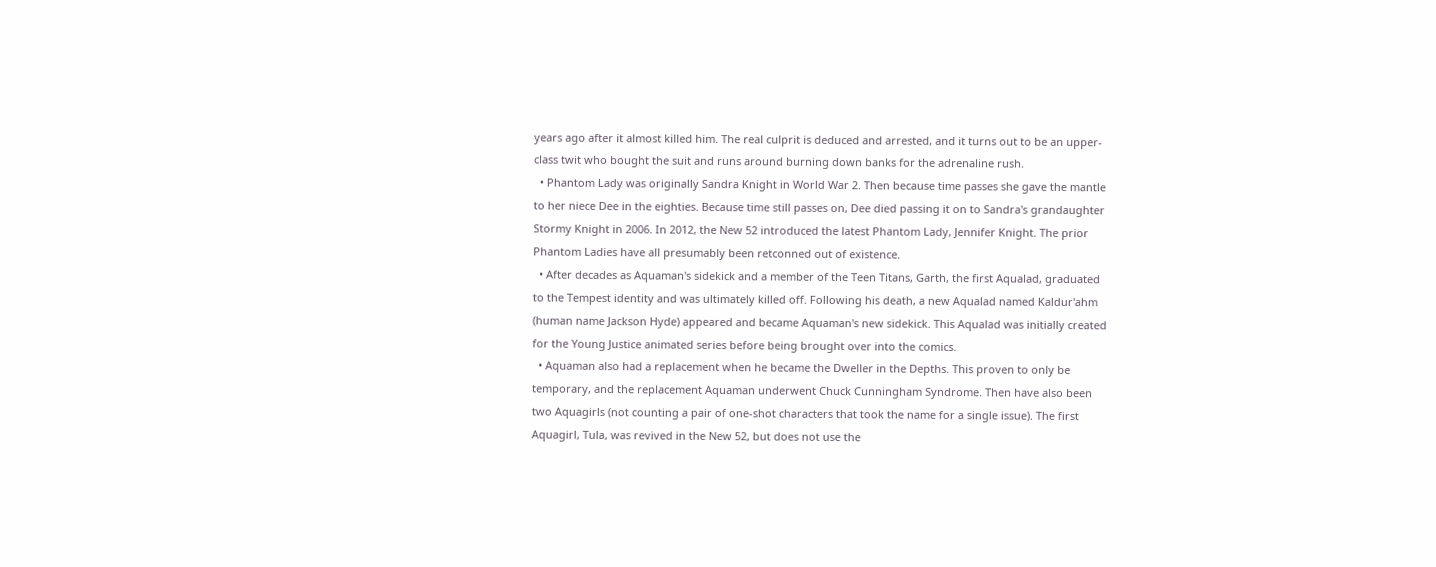years ago after it almost killed him. The real culprit is deduced and arrested, and it turns out to be an upper-class twit who bought the suit and runs around burning down banks for the adrenaline rush.
  • Phantom Lady was originally Sandra Knight in World War 2. Then because time passes she gave the mantle to her niece Dee in the eighties. Because time still passes on, Dee died passing it on to Sandra's grandaughter Stormy Knight in 2006. In 2012, the New 52 introduced the latest Phantom Lady, Jennifer Knight. The prior Phantom Ladies have all presumably been retconned out of existence.
  • After decades as Aquaman's sidekick and a member of the Teen Titans, Garth, the first Aqualad, graduated to the Tempest identity and was ultimately killed off. Following his death, a new Aqualad named Kaldur'ahm (human name Jackson Hyde) appeared and became Aquaman's new sidekick. This Aqualad was initially created for the Young Justice animated series before being brought over into the comics.
  • Aquaman also had a replacement when he became the Dweller in the Depths. This proven to only be temporary, and the replacement Aquaman underwent Chuck Cunningham Syndrome. Then have also been two Aquagirls (not counting a pair of one-shot characters that took the name for a single issue). The first Aquagirl, Tula, was revived in the New 52, but does not use the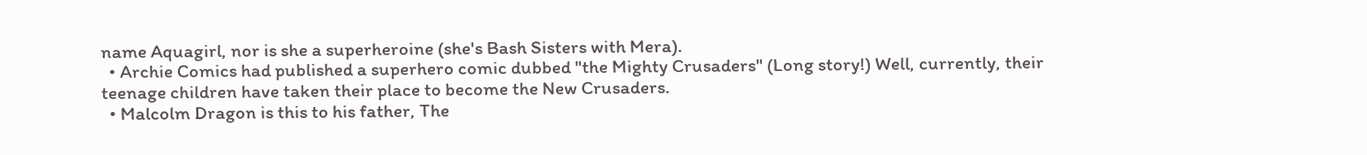name Aquagirl, nor is she a superheroine (she's Bash Sisters with Mera).
  • Archie Comics had published a superhero comic dubbed "the Mighty Crusaders" (Long story!) Well, currently, their teenage children have taken their place to become the New Crusaders.
  • Malcolm Dragon is this to his father, The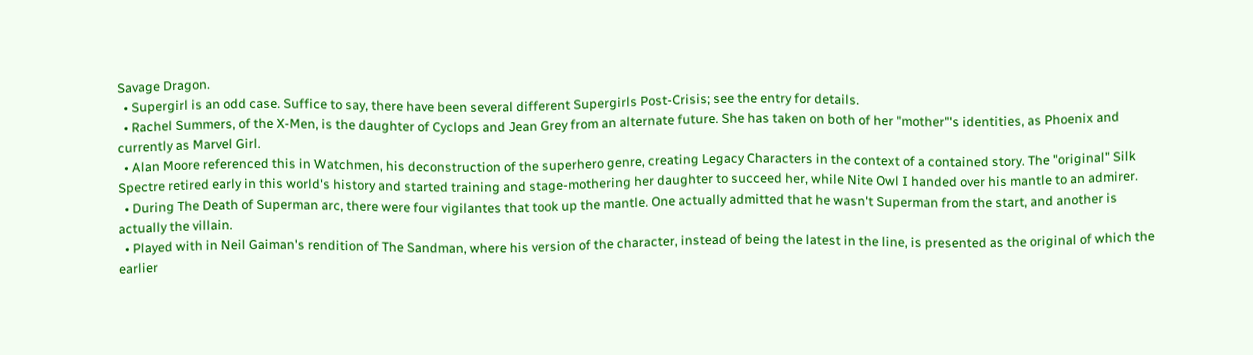Savage Dragon.
  • Supergirl is an odd case. Suffice to say, there have been several different Supergirls Post-Crisis; see the entry for details.
  • Rachel Summers, of the X-Men, is the daughter of Cyclops and Jean Grey from an alternate future. She has taken on both of her "mother"'s identities, as Phoenix and currently as Marvel Girl.
  • Alan Moore referenced this in Watchmen, his deconstruction of the superhero genre, creating Legacy Characters in the context of a contained story. The "original" Silk Spectre retired early in this world's history and started training and stage-mothering her daughter to succeed her, while Nite Owl I handed over his mantle to an admirer.
  • During The Death of Superman arc, there were four vigilantes that took up the mantle. One actually admitted that he wasn't Superman from the start, and another is actually the villain.
  • Played with in Neil Gaiman's rendition of The Sandman, where his version of the character, instead of being the latest in the line, is presented as the original of which the earlier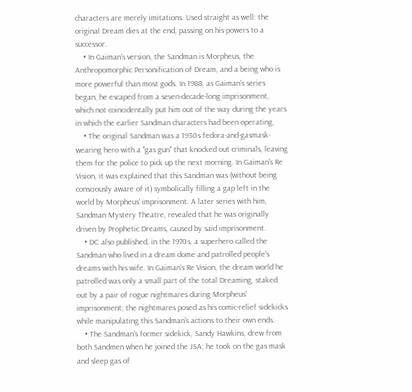characters are merely imitations. Used straight as well: the original Dream dies at the end, passing on his powers to a successor.
    • In Gaiman's version, the Sandman is Morpheus, the Anthropomorphic Personification of Dream, and a being who is more powerful than most gods. In 1988, as Gaiman's series began, he escaped from a seven-decade-long imprisonment, which not coincidentally put him out of the way during the years in which the earlier Sandman characters had been operating.
    • The original Sandman was a 1930s fedora-and-gasmask-wearing hero with a "gas gun" that knocked out criminals, leaving them for the police to pick up the next morning. In Gaiman's Re Vision, it was explained that this Sandman was (without being consciously aware of it) symbolically filling a gap left in the world by Morpheus' imprisonment. A later series with him, Sandman Mystery Theatre, revealed that he was originally driven by Prophetic Dreams, caused by said imprisonment.
    • DC also published, in the 1970s, a superhero called the Sandman who lived in a dream dome and patrolled people's dreams with his wife. In Gaiman's Re Vision, the dream world he patrolled was only a small part of the total Dreaming, staked out by a pair of rogue nightmares during Morpheus' imprisonment; the nightmares posed as his comic-relief sidekicks while manipulating this Sandman's actions to their own ends.
    • The Sandman's former sidekick, Sandy Hawkins, drew from both Sandmen when he joined the JSA; he took on the gas mask and sleep gas of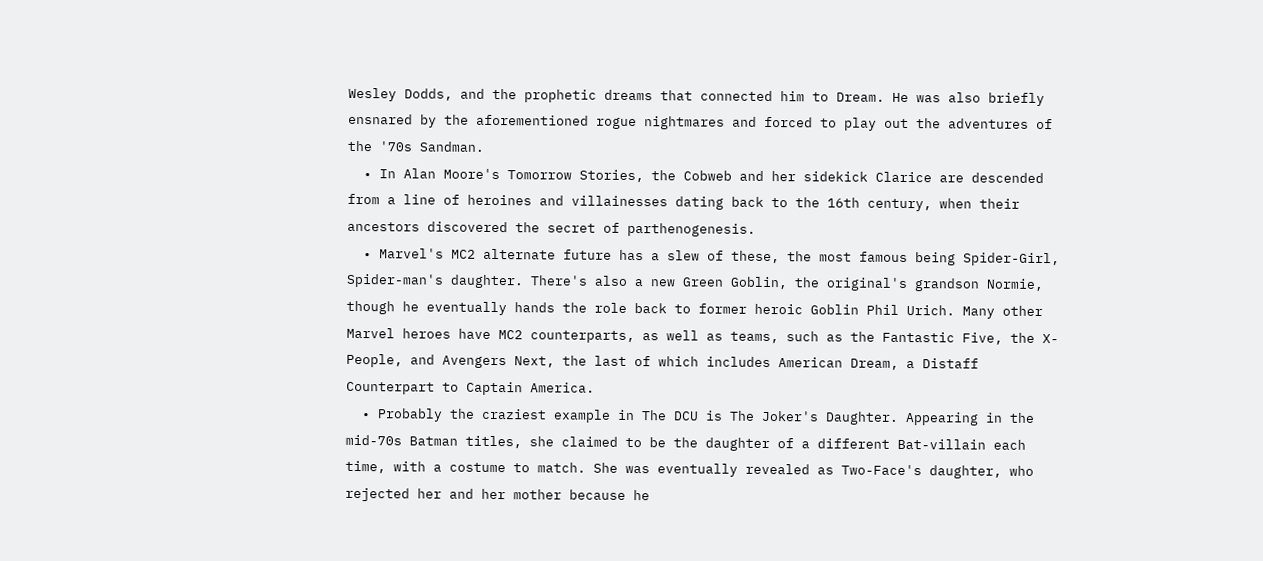Wesley Dodds, and the prophetic dreams that connected him to Dream. He was also briefly ensnared by the aforementioned rogue nightmares and forced to play out the adventures of the '70s Sandman.
  • In Alan Moore's Tomorrow Stories, the Cobweb and her sidekick Clarice are descended from a line of heroines and villainesses dating back to the 16th century, when their ancestors discovered the secret of parthenogenesis.
  • Marvel's MC2 alternate future has a slew of these, the most famous being Spider-Girl, Spider-man's daughter. There's also a new Green Goblin, the original's grandson Normie, though he eventually hands the role back to former heroic Goblin Phil Urich. Many other Marvel heroes have MC2 counterparts, as well as teams, such as the Fantastic Five, the X-People, and Avengers Next, the last of which includes American Dream, a Distaff Counterpart to Captain America.
  • Probably the craziest example in The DCU is The Joker's Daughter. Appearing in the mid-70s Batman titles, she claimed to be the daughter of a different Bat-villain each time, with a costume to match. She was eventually revealed as Two-Face's daughter, who rejected her and her mother because he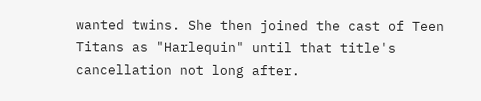wanted twins. She then joined the cast of Teen Titans as "Harlequin" until that title's cancellation not long after.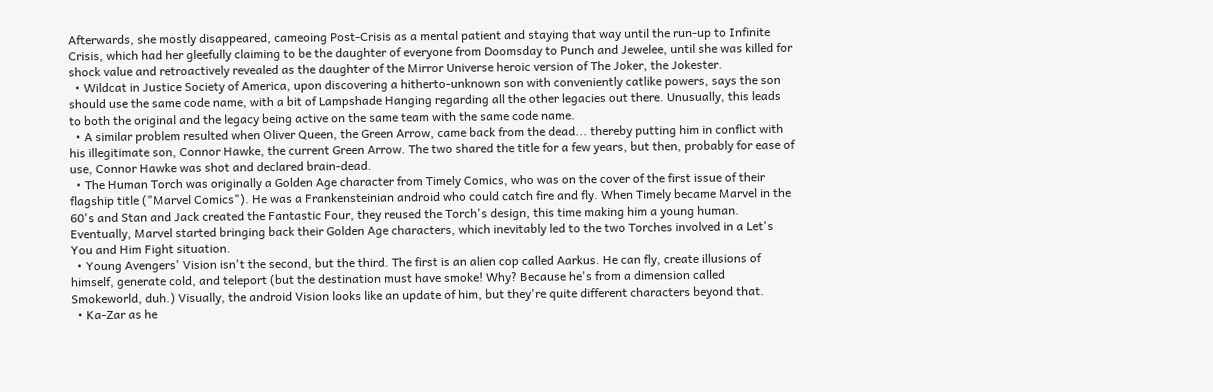Afterwards, she mostly disappeared, cameoing Post-Crisis as a mental patient and staying that way until the run-up to Infinite Crisis, which had her gleefully claiming to be the daughter of everyone from Doomsday to Punch and Jewelee, until she was killed for shock value and retroactively revealed as the daughter of the Mirror Universe heroic version of The Joker, the Jokester.
  • Wildcat in Justice Society of America, upon discovering a hitherto-unknown son with conveniently catlike powers, says the son should use the same code name, with a bit of Lampshade Hanging regarding all the other legacies out there. Unusually, this leads to both the original and the legacy being active on the same team with the same code name.
  • A similar problem resulted when Oliver Queen, the Green Arrow, came back from the dead... thereby putting him in conflict with his illegitimate son, Connor Hawke, the current Green Arrow. The two shared the title for a few years, but then, probably for ease of use, Connor Hawke was shot and declared brain-dead.
  • The Human Torch was originally a Golden Age character from Timely Comics, who was on the cover of the first issue of their flagship title ("Marvel Comics"). He was a Frankensteinian android who could catch fire and fly. When Timely became Marvel in the 60's and Stan and Jack created the Fantastic Four, they reused the Torch's design, this time making him a young human. Eventually, Marvel started bringing back their Golden Age characters, which inevitably led to the two Torches involved in a Let's You and Him Fight situation.
  • Young Avengers' Vision isn't the second, but the third. The first is an alien cop called Aarkus. He can fly, create illusions of himself, generate cold, and teleport (but the destination must have smoke! Why? Because he's from a dimension called Smokeworld, duh.) Visually, the android Vision looks like an update of him, but they're quite different characters beyond that.
  • Ka-Zar as he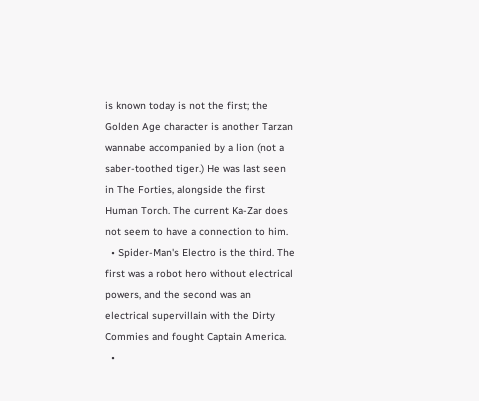is known today is not the first; the Golden Age character is another Tarzan wannabe accompanied by a lion (not a saber-toothed tiger.) He was last seen in The Forties, alongside the first Human Torch. The current Ka-Zar does not seem to have a connection to him.
  • Spider-Man's Electro is the third. The first was a robot hero without electrical powers, and the second was an electrical supervillain with the Dirty Commies and fought Captain America.
  •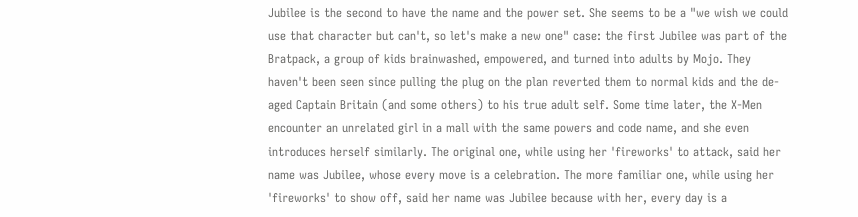Jubilee is the second to have the name and the power set. She seems to be a "we wish we could use that character but can't, so let's make a new one" case: the first Jubilee was part of the Bratpack, a group of kids brainwashed, empowered, and turned into adults by Mojo. They haven't been seen since pulling the plug on the plan reverted them to normal kids and the de-aged Captain Britain (and some others) to his true adult self. Some time later, the X-Men encounter an unrelated girl in a mall with the same powers and code name, and she even introduces herself similarly. The original one, while using her 'fireworks' to attack, said her name was Jubilee, whose every move is a celebration. The more familiar one, while using her 'fireworks' to show off, said her name was Jubilee because with her, every day is a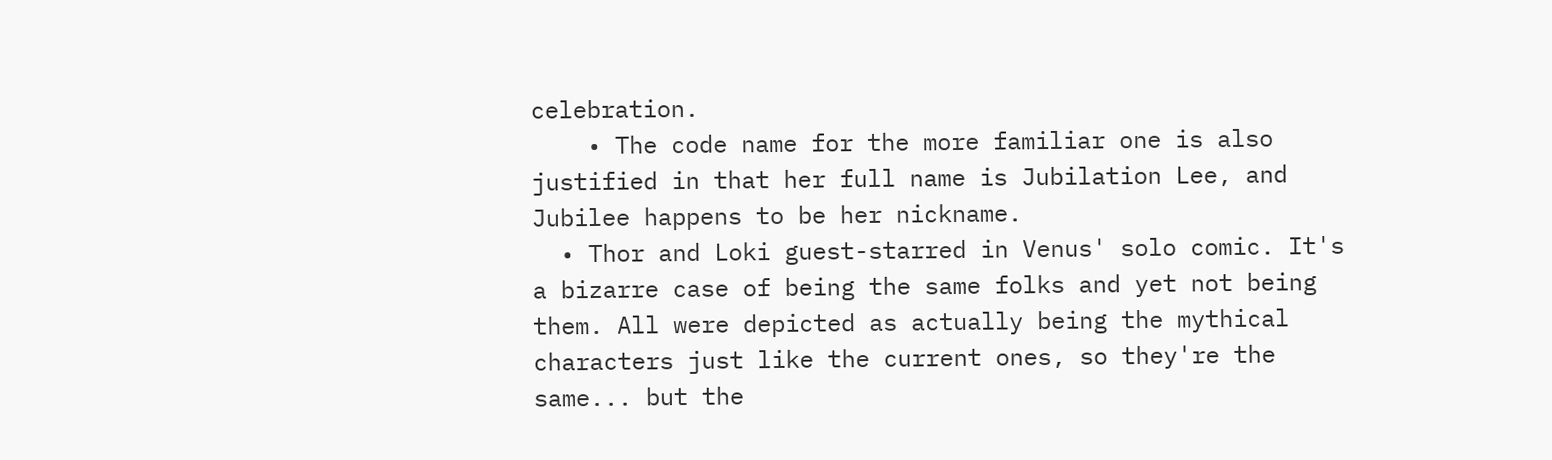celebration.
    • The code name for the more familiar one is also justified in that her full name is Jubilation Lee, and Jubilee happens to be her nickname.
  • Thor and Loki guest-starred in Venus' solo comic. It's a bizarre case of being the same folks and yet not being them. All were depicted as actually being the mythical characters just like the current ones, so they're the same... but the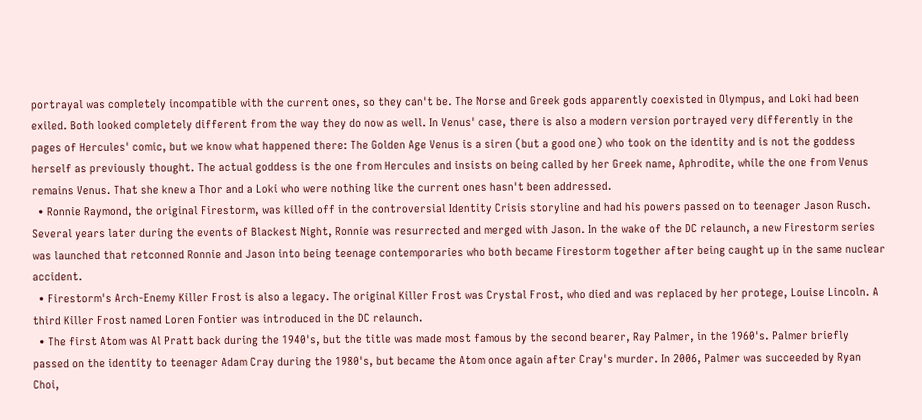portrayal was completely incompatible with the current ones, so they can't be. The Norse and Greek gods apparently coexisted in Olympus, and Loki had been exiled. Both looked completely different from the way they do now as well. In Venus' case, there is also a modern version portrayed very differently in the pages of Hercules' comic, but we know what happened there: The Golden Age Venus is a siren (but a good one) who took on the identity and is not the goddess herself as previously thought. The actual goddess is the one from Hercules and insists on being called by her Greek name, Aphrodite, while the one from Venus remains Venus. That she knew a Thor and a Loki who were nothing like the current ones hasn't been addressed.
  • Ronnie Raymond, the original Firestorm, was killed off in the controversial Identity Crisis storyline and had his powers passed on to teenager Jason Rusch. Several years later during the events of Blackest Night, Ronnie was resurrected and merged with Jason. In the wake of the DC relaunch, a new Firestorm series was launched that retconned Ronnie and Jason into being teenage contemporaries who both became Firestorm together after being caught up in the same nuclear accident.
  • Firestorm's Arch-Enemy Killer Frost is also a legacy. The original Killer Frost was Crystal Frost, who died and was replaced by her protege, Louise Lincoln. A third Killer Frost named Loren Fontier was introduced in the DC relaunch.
  • The first Atom was Al Pratt back during the 1940's, but the title was made most famous by the second bearer, Ray Palmer, in the 1960's. Palmer briefly passed on the identity to teenager Adam Cray during the 1980's, but became the Atom once again after Cray's murder. In 2006, Palmer was succeeded by Ryan Choi,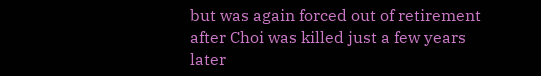but was again forced out of retirement after Choi was killed just a few years later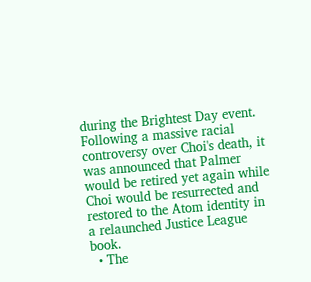during the Brightest Day event. Following a massive racial controversy over Choi's death, it was announced that Palmer would be retired yet again while Choi would be resurrected and restored to the Atom identity in a relaunched Justice League book.
  • The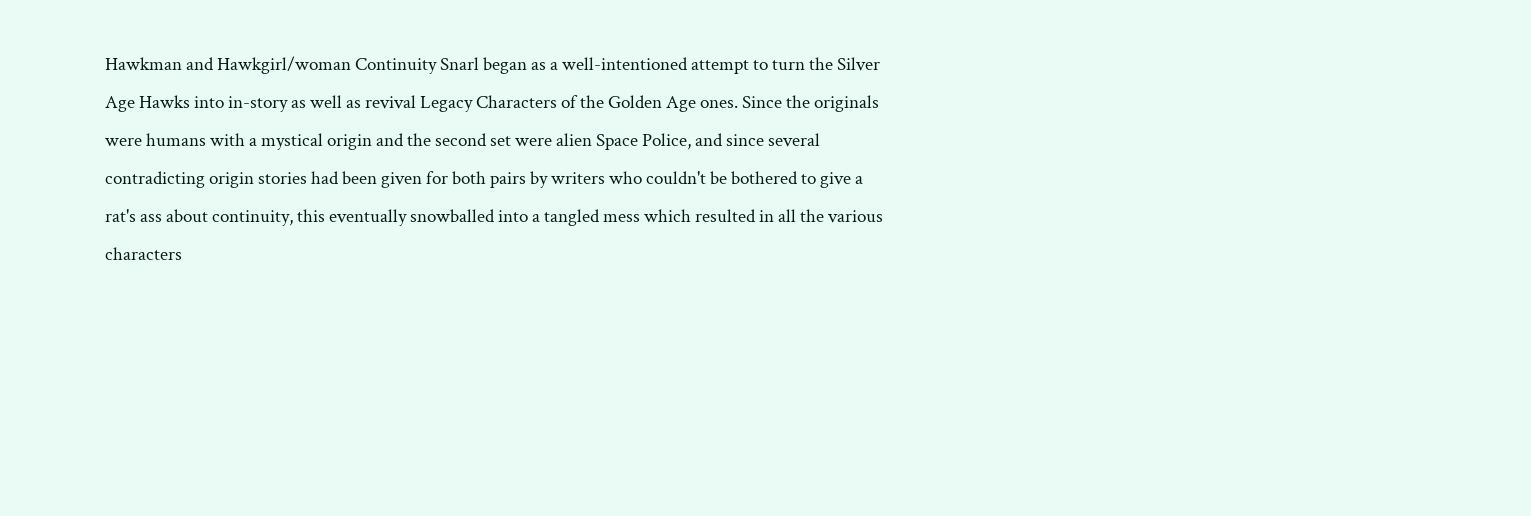Hawkman and Hawkgirl/woman Continuity Snarl began as a well-intentioned attempt to turn the Silver Age Hawks into in-story as well as revival Legacy Characters of the Golden Age ones. Since the originals were humans with a mystical origin and the second set were alien Space Police, and since several contradicting origin stories had been given for both pairs by writers who couldn't be bothered to give a rat's ass about continuity, this eventually snowballed into a tangled mess which resulted in all the various characters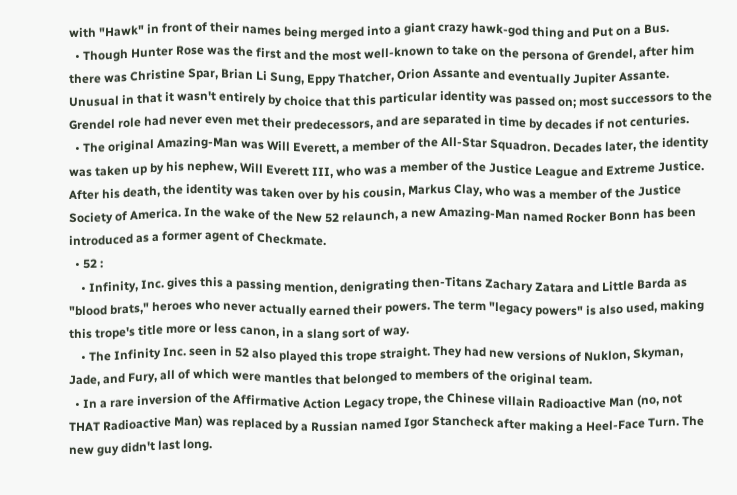with "Hawk" in front of their names being merged into a giant crazy hawk-god thing and Put on a Bus.
  • Though Hunter Rose was the first and the most well-known to take on the persona of Grendel, after him there was Christine Spar, Brian Li Sung, Eppy Thatcher, Orion Assante and eventually Jupiter Assante. Unusual in that it wasn't entirely by choice that this particular identity was passed on; most successors to the Grendel role had never even met their predecessors, and are separated in time by decades if not centuries.
  • The original Amazing-Man was Will Everett, a member of the All-Star Squadron. Decades later, the identity was taken up by his nephew, Will Everett III, who was a member of the Justice League and Extreme Justice. After his death, the identity was taken over by his cousin, Markus Clay, who was a member of the Justice Society of America. In the wake of the New 52 relaunch, a new Amazing-Man named Rocker Bonn has been introduced as a former agent of Checkmate.
  • 52 :
    • Infinity, Inc. gives this a passing mention, denigrating then-Titans Zachary Zatara and Little Barda as "blood brats," heroes who never actually earned their powers. The term "legacy powers" is also used, making this trope's title more or less canon, in a slang sort of way.
    • The Infinity Inc. seen in 52 also played this trope straight. They had new versions of Nuklon, Skyman, Jade, and Fury, all of which were mantles that belonged to members of the original team.
  • In a rare inversion of the Affirmative Action Legacy trope, the Chinese villain Radioactive Man (no, not THAT Radioactive Man) was replaced by a Russian named Igor Stancheck after making a Heel-Face Turn. The new guy didn't last long.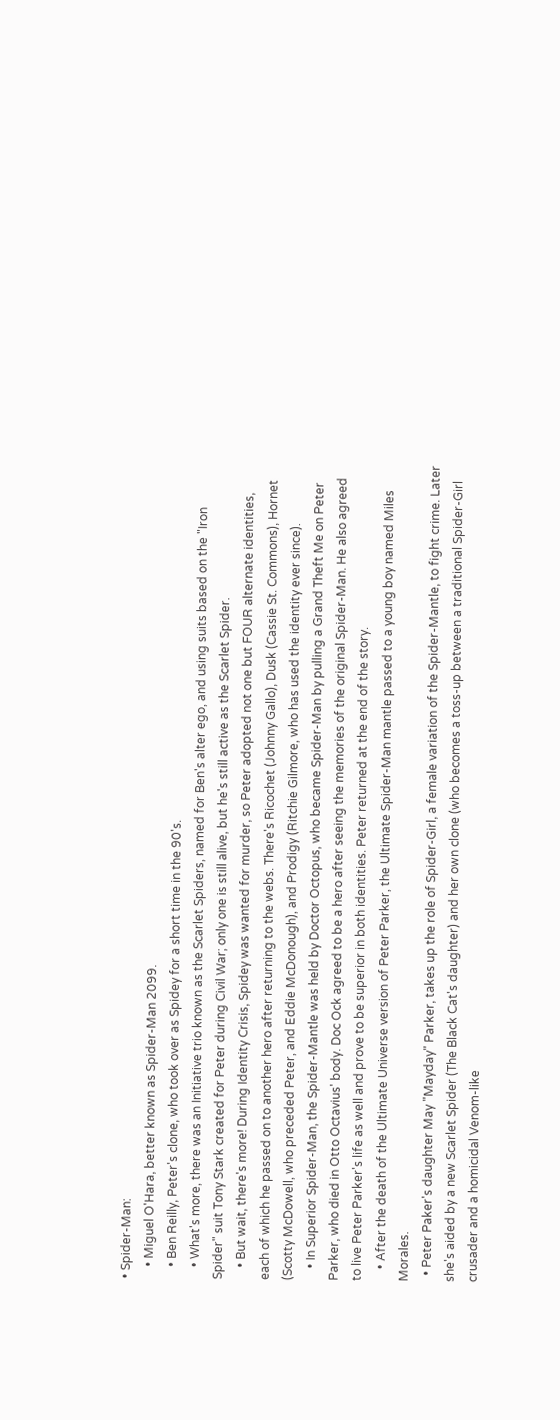• Spider-Man:
    • Miguel O'Hara, better known as Spider-Man 2099.
    • Ben Reilly, Peter's clone, who took over as Spidey for a short time in the 90's.
    • What's more, there was an Initiative trio known as the Scarlet Spiders, named for Ben's alter ego, and using suits based on the "Iron Spider" suit Tony Stark created for Peter during Civil War; only one is still alive, but he's still active as the Scarlet Spider.
    • But wait, there's more! During Identity Crisis, Spidey was wanted for murder, so Peter adopted not one but FOUR alternate identities, each of which he passed on to another hero after returning to the webs. There's Ricochet (Johnny Gallo), Dusk (Cassie St. Commons), Hornet (Scotty McDowell, who preceded Peter, and Eddie McDonough), and Prodigy (Ritchie Gilmore, who has used the identity ever since).
    • In Superior Spider-Man, the Spider-Mantle was held by Doctor Octopus, who became Spider-Man by pulling a Grand Theft Me on Peter Parker, who died in Otto Octavius' body. Doc Ock agreed to be a hero after seeing the memories of the original Spider-Man. He also agreed to live Peter Parker's life as well and prove to be superior in both identities. Peter returned at the end of the story.
    • After the death of the Ultimate Universe version of Peter Parker, the Ultimate Spider-Man mantle passed to a young boy named Miles Morales.
  • Peter Paker's daughter May "Mayday" Parker, takes up the role of Spider-Girl, a female variation of the Spider-Mantle, to fight crime. Later she's aided by a new Scarlet Spider (The Black Cat's daughter) and her own clone (who becomes a toss-up between a traditional Spider-Girl crusader and a homicidal Venom-like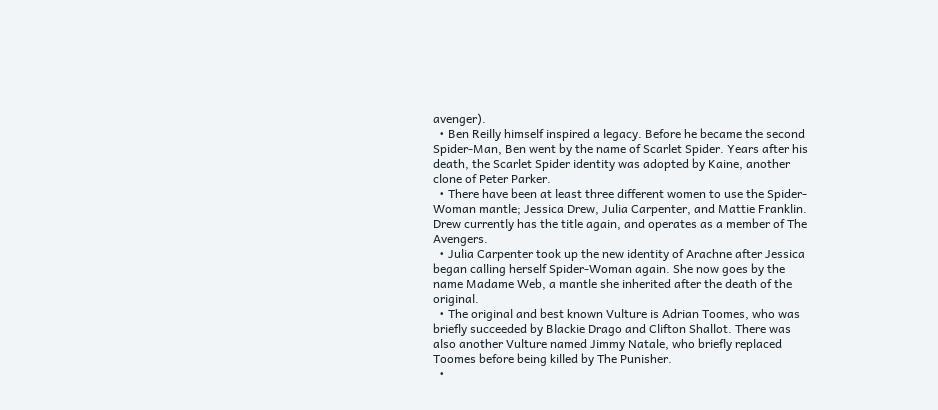avenger).
  • Ben Reilly himself inspired a legacy. Before he became the second Spider-Man, Ben went by the name of Scarlet Spider. Years after his death, the Scarlet Spider identity was adopted by Kaine, another clone of Peter Parker.
  • There have been at least three different women to use the Spider-Woman mantle; Jessica Drew, Julia Carpenter, and Mattie Franklin. Drew currently has the title again, and operates as a member of The Avengers.
  • Julia Carpenter took up the new identity of Arachne after Jessica began calling herself Spider-Woman again. She now goes by the name Madame Web, a mantle she inherited after the death of the original.
  • The original and best known Vulture is Adrian Toomes, who was briefly succeeded by Blackie Drago and Clifton Shallot. There was also another Vulture named Jimmy Natale, who briefly replaced Toomes before being killed by The Punisher.
  •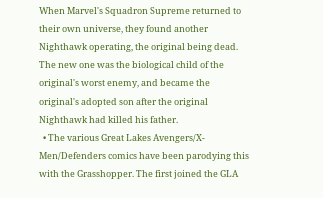When Marvel's Squadron Supreme returned to their own universe, they found another Nighthawk operating, the original being dead. The new one was the biological child of the original's worst enemy, and became the original's adopted son after the original Nighthawk had killed his father.
  • The various Great Lakes Avengers/X-Men/Defenders comics have been parodying this with the Grasshopper. The first joined the GLA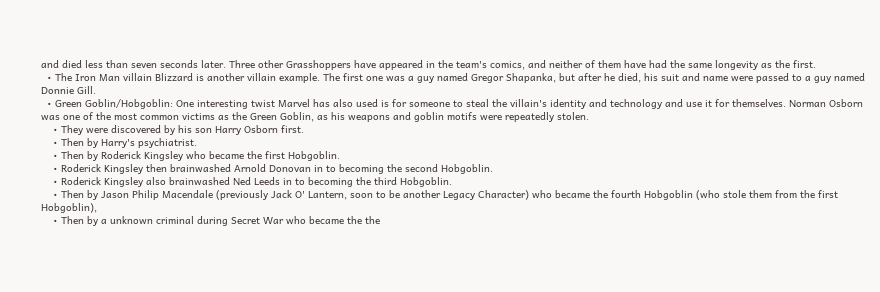and died less than seven seconds later. Three other Grasshoppers have appeared in the team's comics, and neither of them have had the same longevity as the first.
  • The Iron Man villain Blizzard is another villain example. The first one was a guy named Gregor Shapanka, but after he died, his suit and name were passed to a guy named Donnie Gill.
  • Green Goblin/Hobgoblin: One interesting twist Marvel has also used is for someone to steal the villain's identity and technology and use it for themselves. Norman Osborn was one of the most common victims as the Green Goblin, as his weapons and goblin motifs were repeatedly stolen.
    • They were discovered by his son Harry Osborn first.
    • Then by Harry's psychiatrist.
    • Then by Roderick Kingsley who became the first Hobgoblin.
    • Roderick Kingsley then brainwashed Arnold Donovan in to becoming the second Hobgoblin.
    • Roderick Kingsley also brainwashed Ned Leeds in to becoming the third Hobgoblin.
    • Then by Jason Philip Macendale (previously Jack O' Lantern, soon to be another Legacy Character) who became the fourth Hobgoblin (who stole them from the first Hobgoblin),
    • Then by a unknown criminal during Secret War who became the the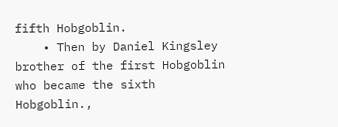fifth Hobgoblin.
    • Then by Daniel Kingsley brother of the first Hobgoblin who became the sixth Hobgoblin.,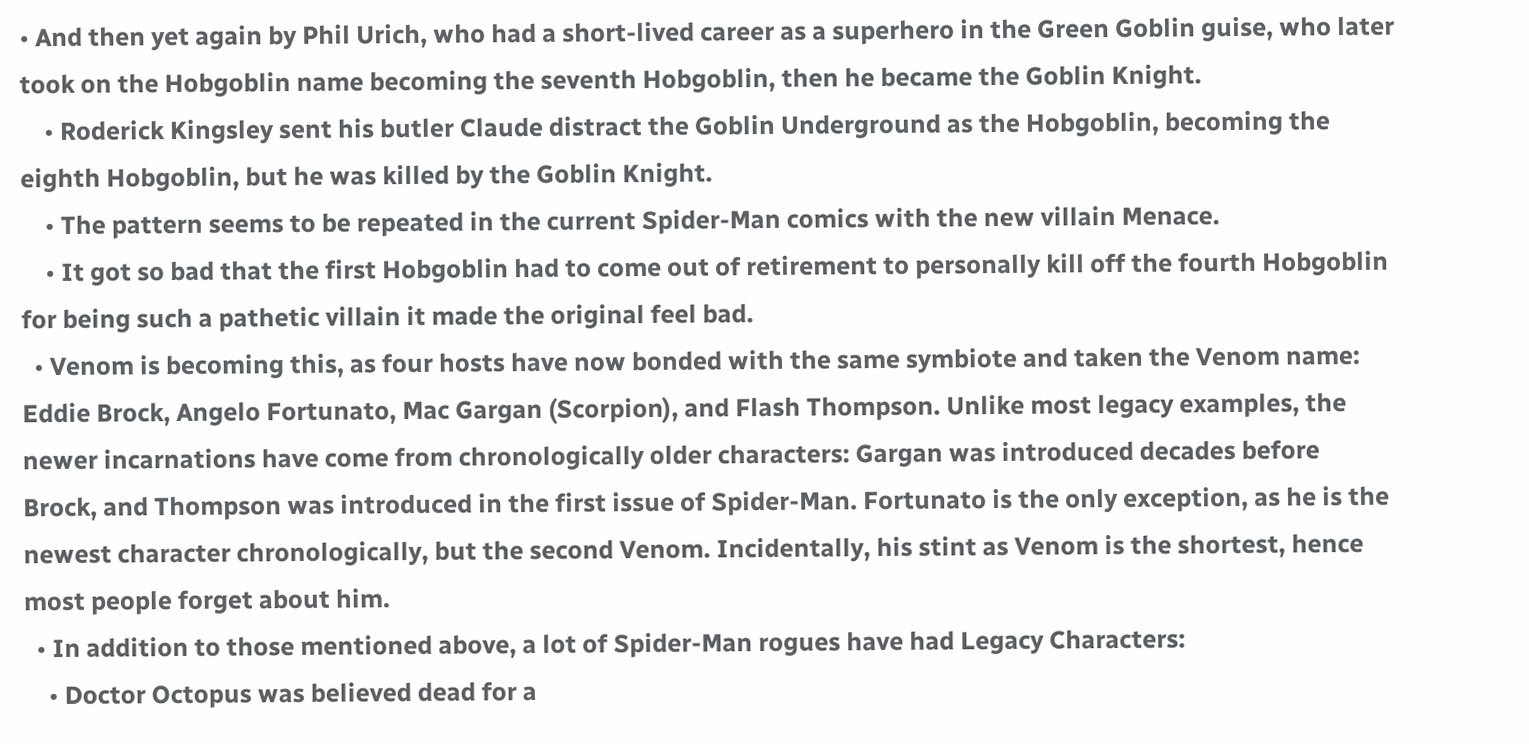• And then yet again by Phil Urich, who had a short-lived career as a superhero in the Green Goblin guise, who later took on the Hobgoblin name becoming the seventh Hobgoblin, then he became the Goblin Knight.
    • Roderick Kingsley sent his butler Claude distract the Goblin Underground as the Hobgoblin, becoming the eighth Hobgoblin, but he was killed by the Goblin Knight.
    • The pattern seems to be repeated in the current Spider-Man comics with the new villain Menace.
    • It got so bad that the first Hobgoblin had to come out of retirement to personally kill off the fourth Hobgoblin for being such a pathetic villain it made the original feel bad.
  • Venom is becoming this, as four hosts have now bonded with the same symbiote and taken the Venom name: Eddie Brock, Angelo Fortunato, Mac Gargan (Scorpion), and Flash Thompson. Unlike most legacy examples, the newer incarnations have come from chronologically older characters: Gargan was introduced decades before Brock, and Thompson was introduced in the first issue of Spider-Man. Fortunato is the only exception, as he is the newest character chronologically, but the second Venom. Incidentally, his stint as Venom is the shortest, hence most people forget about him.
  • In addition to those mentioned above, a lot of Spider-Man rogues have had Legacy Characters:
    • Doctor Octopus was believed dead for a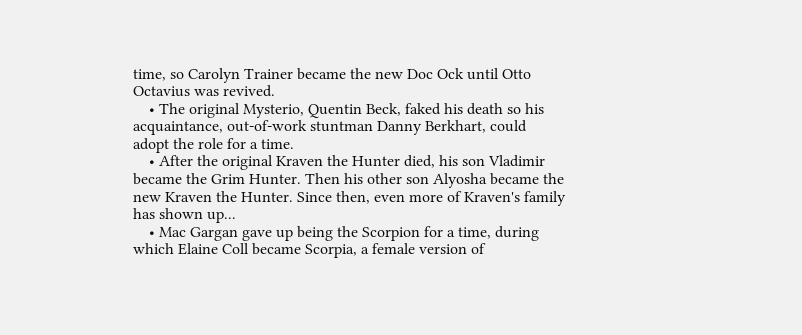time, so Carolyn Trainer became the new Doc Ock until Otto Octavius was revived.
    • The original Mysterio, Quentin Beck, faked his death so his acquaintance, out-of-work stuntman Danny Berkhart, could adopt the role for a time.
    • After the original Kraven the Hunter died, his son Vladimir became the Grim Hunter. Then his other son Alyosha became the new Kraven the Hunter. Since then, even more of Kraven's family has shown up...
    • Mac Gargan gave up being the Scorpion for a time, during which Elaine Coll became Scorpia, a female version of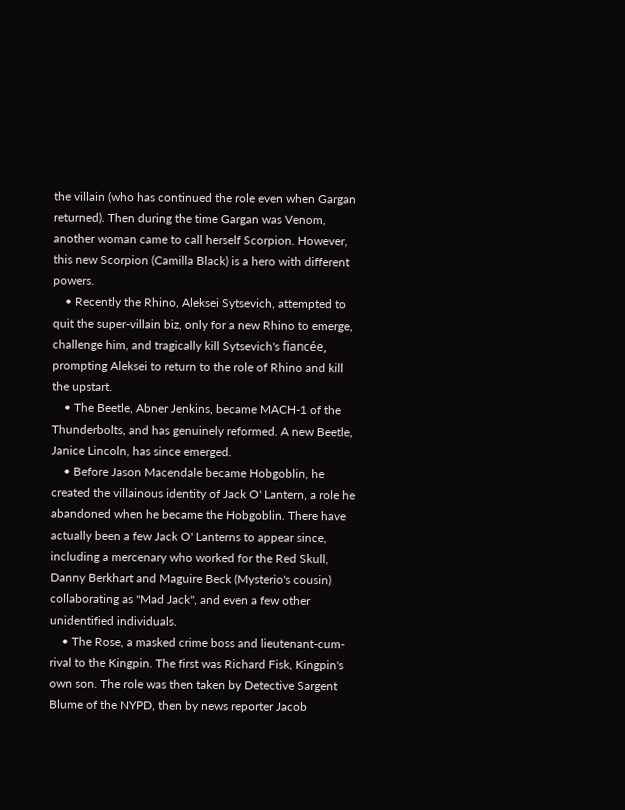the villain (who has continued the role even when Gargan returned). Then during the time Gargan was Venom, another woman came to call herself Scorpion. However, this new Scorpion (Camilla Black) is a hero with different powers.
    • Recently the Rhino, Aleksei Sytsevich, attempted to quit the super-villain biz, only for a new Rhino to emerge, challenge him, and tragically kill Sytsevich's fiancée, prompting Aleksei to return to the role of Rhino and kill the upstart.
    • The Beetle, Abner Jenkins, became MACH-1 of the Thunderbolts, and has genuinely reformed. A new Beetle, Janice Lincoln, has since emerged.
    • Before Jason Macendale became Hobgoblin, he created the villainous identity of Jack O' Lantern, a role he abandoned when he became the Hobgoblin. There have actually been a few Jack O' Lanterns to appear since, including a mercenary who worked for the Red Skull, Danny Berkhart and Maguire Beck (Mysterio's cousin) collaborating as "Mad Jack", and even a few other unidentified individuals.
    • The Rose, a masked crime boss and lieutenant-cum-rival to the Kingpin. The first was Richard Fisk, Kingpin's own son. The role was then taken by Detective Sargent Blume of the NYPD, then by news reporter Jacob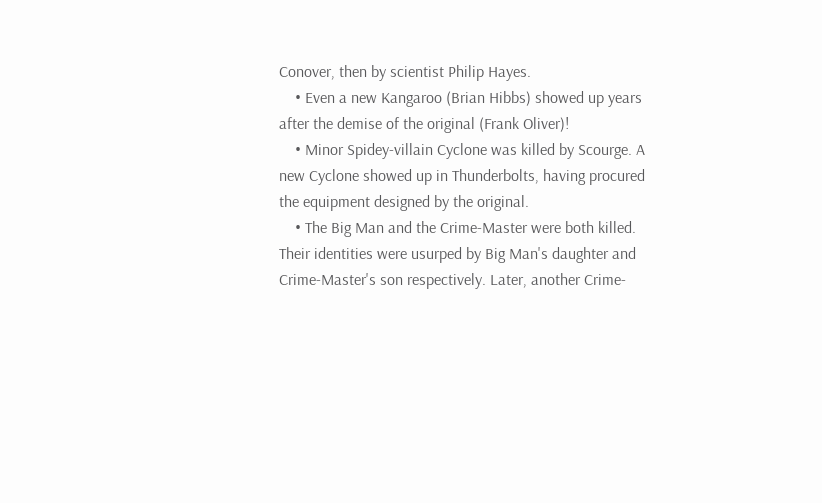Conover, then by scientist Philip Hayes.
    • Even a new Kangaroo (Brian Hibbs) showed up years after the demise of the original (Frank Oliver)!
    • Minor Spidey-villain Cyclone was killed by Scourge. A new Cyclone showed up in Thunderbolts, having procured the equipment designed by the original.
    • The Big Man and the Crime-Master were both killed. Their identities were usurped by Big Man's daughter and Crime-Master's son respectively. Later, another Crime-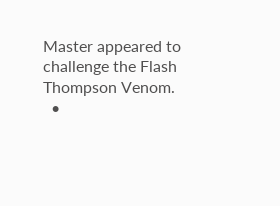Master appeared to challenge the Flash Thompson Venom.
  •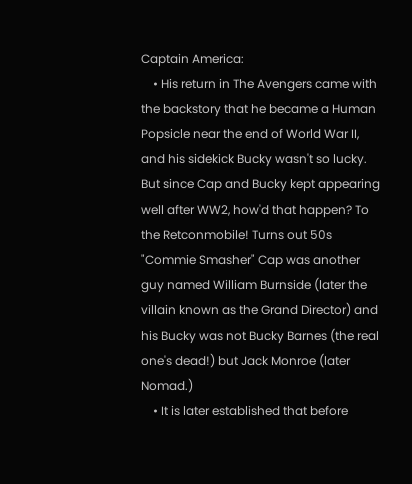Captain America:
    • His return in The Avengers came with the backstory that he became a Human Popsicle near the end of World War II, and his sidekick Bucky wasn't so lucky. But since Cap and Bucky kept appearing well after WW2, how'd that happen? To the Retconmobile! Turns out 50s "Commie Smasher" Cap was another guy named William Burnside (later the villain known as the Grand Director) and his Bucky was not Bucky Barnes (the real one's dead!) but Jack Monroe (later Nomad.)
    • It is later established that before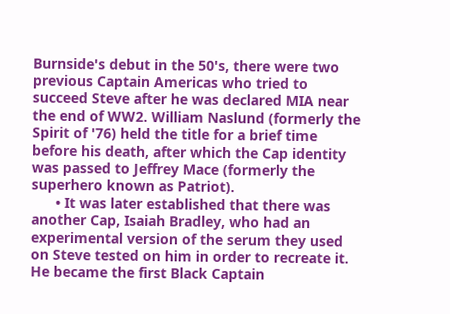Burnside's debut in the 50's, there were two previous Captain Americas who tried to succeed Steve after he was declared MIA near the end of WW2. William Naslund (formerly the Spirit of '76) held the title for a brief time before his death, after which the Cap identity was passed to Jeffrey Mace (formerly the superhero known as Patriot).
      • It was later established that there was another Cap, Isaiah Bradley, who had an experimental version of the serum they used on Steve tested on him in order to recreate it. He became the first Black Captain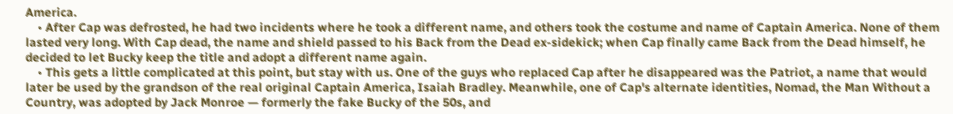America.
    • After Cap was defrosted, he had two incidents where he took a different name, and others took the costume and name of Captain America. None of them lasted very long. With Cap dead, the name and shield passed to his Back from the Dead ex-sidekick; when Cap finally came Back from the Dead himself, he decided to let Bucky keep the title and adopt a different name again.
    • This gets a little complicated at this point, but stay with us. One of the guys who replaced Cap after he disappeared was the Patriot, a name that would later be used by the grandson of the real original Captain America, Isaiah Bradley. Meanwhile, one of Cap's alternate identities, Nomad, the Man Without a Country, was adopted by Jack Monroe — formerly the fake Bucky of the 50s, and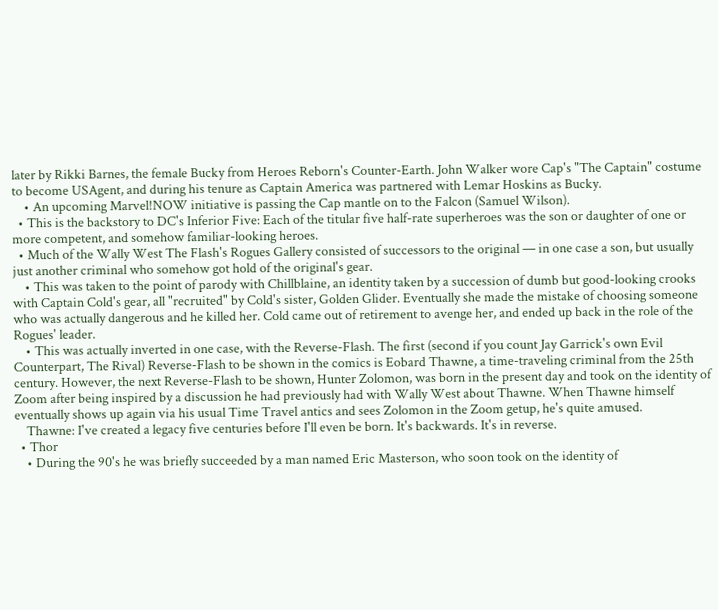later by Rikki Barnes, the female Bucky from Heroes Reborn's Counter-Earth. John Walker wore Cap's "The Captain" costume to become USAgent, and during his tenure as Captain America was partnered with Lemar Hoskins as Bucky.
    • An upcoming Marvel!NOW initiative is passing the Cap mantle on to the Falcon (Samuel Wilson).
  • This is the backstory to DC's Inferior Five: Each of the titular five half-rate superheroes was the son or daughter of one or more competent, and somehow familiar-looking heroes.
  • Much of the Wally West The Flash's Rogues Gallery consisted of successors to the original — in one case a son, but usually just another criminal who somehow got hold of the original's gear.
    • This was taken to the point of parody with Chillblaine, an identity taken by a succession of dumb but good-looking crooks with Captain Cold's gear, all "recruited" by Cold's sister, Golden Glider. Eventually she made the mistake of choosing someone who was actually dangerous and he killed her. Cold came out of retirement to avenge her, and ended up back in the role of the Rogues' leader.
    • This was actually inverted in one case, with the Reverse-Flash. The first (second if you count Jay Garrick's own Evil Counterpart, The Rival) Reverse-Flash to be shown in the comics is Eobard Thawne, a time-traveling criminal from the 25th century. However, the next Reverse-Flash to be shown, Hunter Zolomon, was born in the present day and took on the identity of Zoom after being inspired by a discussion he had previously had with Wally West about Thawne. When Thawne himself eventually shows up again via his usual Time Travel antics and sees Zolomon in the Zoom getup, he's quite amused.
    Thawne: I've created a legacy five centuries before I'll even be born. It's backwards. It's in reverse.
  • Thor
    • During the 90's he was briefly succeeded by a man named Eric Masterson, who soon took on the identity of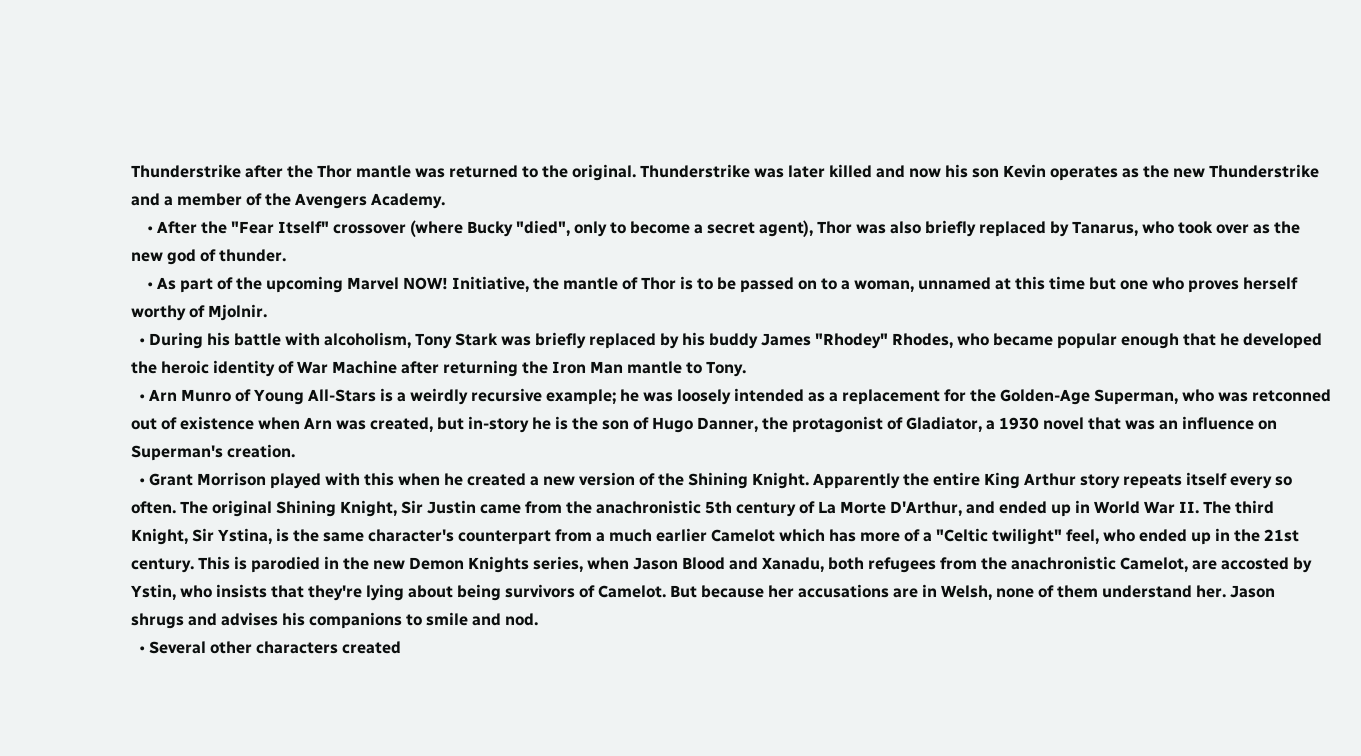Thunderstrike after the Thor mantle was returned to the original. Thunderstrike was later killed and now his son Kevin operates as the new Thunderstrike and a member of the Avengers Academy.
    • After the "Fear Itself" crossover (where Bucky "died", only to become a secret agent), Thor was also briefly replaced by Tanarus, who took over as the new god of thunder.
    • As part of the upcoming Marvel NOW! Initiative, the mantle of Thor is to be passed on to a woman, unnamed at this time but one who proves herself worthy of Mjolnir.
  • During his battle with alcoholism, Tony Stark was briefly replaced by his buddy James "Rhodey" Rhodes, who became popular enough that he developed the heroic identity of War Machine after returning the Iron Man mantle to Tony.
  • Arn Munro of Young All-Stars is a weirdly recursive example; he was loosely intended as a replacement for the Golden-Age Superman, who was retconned out of existence when Arn was created, but in-story he is the son of Hugo Danner, the protagonist of Gladiator, a 1930 novel that was an influence on Superman's creation.
  • Grant Morrison played with this when he created a new version of the Shining Knight. Apparently the entire King Arthur story repeats itself every so often. The original Shining Knight, Sir Justin came from the anachronistic 5th century of La Morte D'Arthur, and ended up in World War II. The third Knight, Sir Ystina, is the same character's counterpart from a much earlier Camelot which has more of a "Celtic twilight" feel, who ended up in the 21st century. This is parodied in the new Demon Knights series, when Jason Blood and Xanadu, both refugees from the anachronistic Camelot, are accosted by Ystin, who insists that they're lying about being survivors of Camelot. But because her accusations are in Welsh, none of them understand her. Jason shrugs and advises his companions to smile and nod.
  • Several other characters created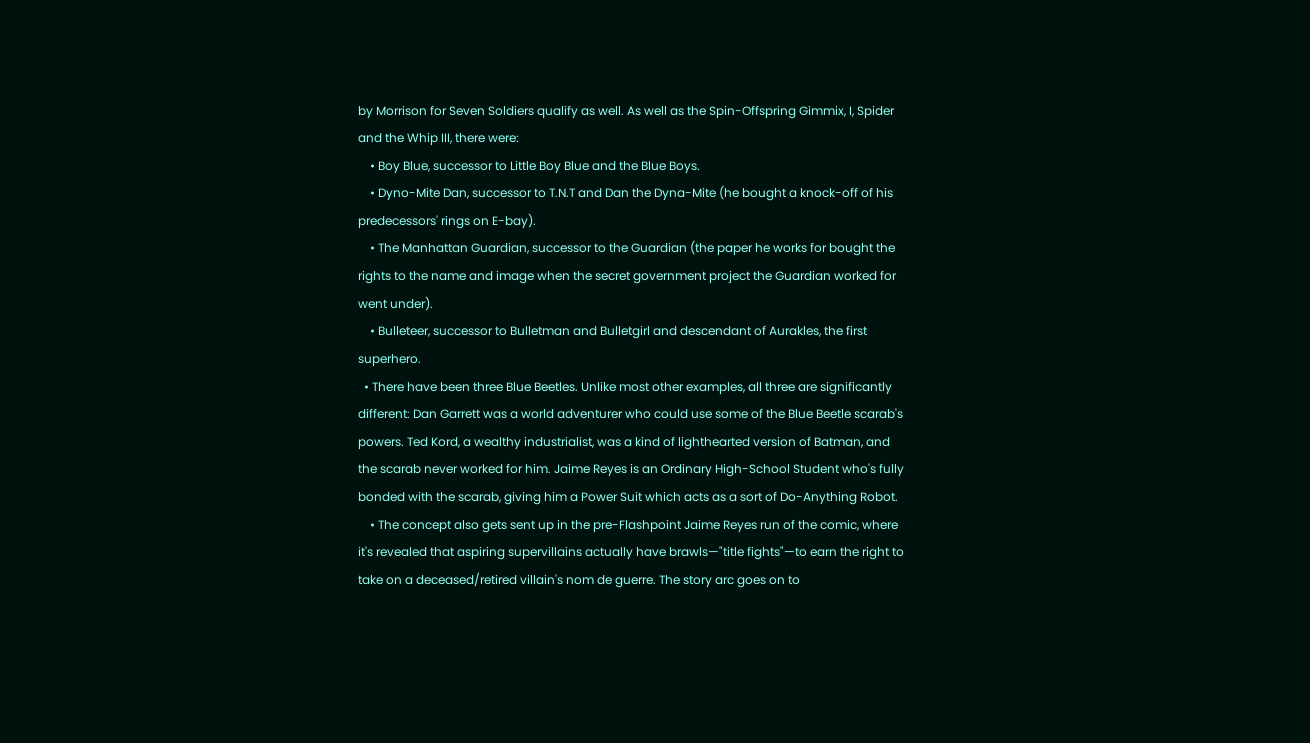by Morrison for Seven Soldiers qualify as well. As well as the Spin-Offspring Gimmix, I, Spider and the Whip III, there were:
    • Boy Blue, successor to Little Boy Blue and the Blue Boys.
    • Dyno-Mite Dan, successor to T.N.T and Dan the Dyna-Mite (he bought a knock-off of his predecessors' rings on E-bay).
    • The Manhattan Guardian, successor to the Guardian (the paper he works for bought the rights to the name and image when the secret government project the Guardian worked for went under).
    • Bulleteer, successor to Bulletman and Bulletgirl and descendant of Aurakles, the first superhero.
  • There have been three Blue Beetles. Unlike most other examples, all three are significantly different: Dan Garrett was a world adventurer who could use some of the Blue Beetle scarab's powers. Ted Kord, a wealthy industrialist, was a kind of lighthearted version of Batman, and the scarab never worked for him. Jaime Reyes is an Ordinary High-School Student who's fully bonded with the scarab, giving him a Power Suit which acts as a sort of Do-Anything Robot.
    • The concept also gets sent up in the pre-Flashpoint Jaime Reyes run of the comic, where it's revealed that aspiring supervillains actually have brawls—"title fights"—to earn the right to take on a deceased/retired villain's nom de guerre. The story arc goes on to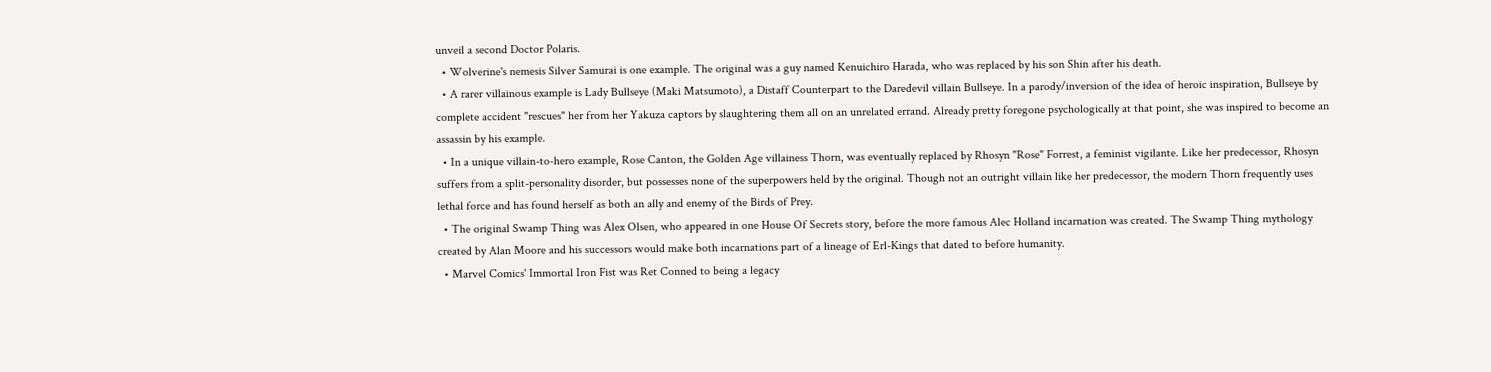unveil a second Doctor Polaris.
  • Wolverine's nemesis Silver Samurai is one example. The original was a guy named Kenuichiro Harada, who was replaced by his son Shin after his death.
  • A rarer villainous example is Lady Bullseye (Maki Matsumoto), a Distaff Counterpart to the Daredevil villain Bullseye. In a parody/inversion of the idea of heroic inspiration, Bullseye by complete accident "rescues" her from her Yakuza captors by slaughtering them all on an unrelated errand. Already pretty foregone psychologically at that point, she was inspired to become an assassin by his example.
  • In a unique villain-to-hero example, Rose Canton, the Golden Age villainess Thorn, was eventually replaced by Rhosyn "Rose" Forrest, a feminist vigilante. Like her predecessor, Rhosyn suffers from a split-personality disorder, but possesses none of the superpowers held by the original. Though not an outright villain like her predecessor, the modern Thorn frequently uses lethal force and has found herself as both an ally and enemy of the Birds of Prey.
  • The original Swamp Thing was Alex Olsen, who appeared in one House Of Secrets story, before the more famous Alec Holland incarnation was created. The Swamp Thing mythology created by Alan Moore and his successors would make both incarnations part of a lineage of Erl-Kings that dated to before humanity.
  • Marvel Comics' Immortal Iron Fist was Ret Conned to being a legacy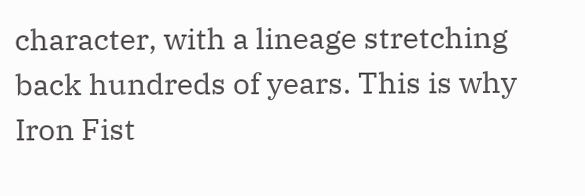character, with a lineage stretching back hundreds of years. This is why Iron Fist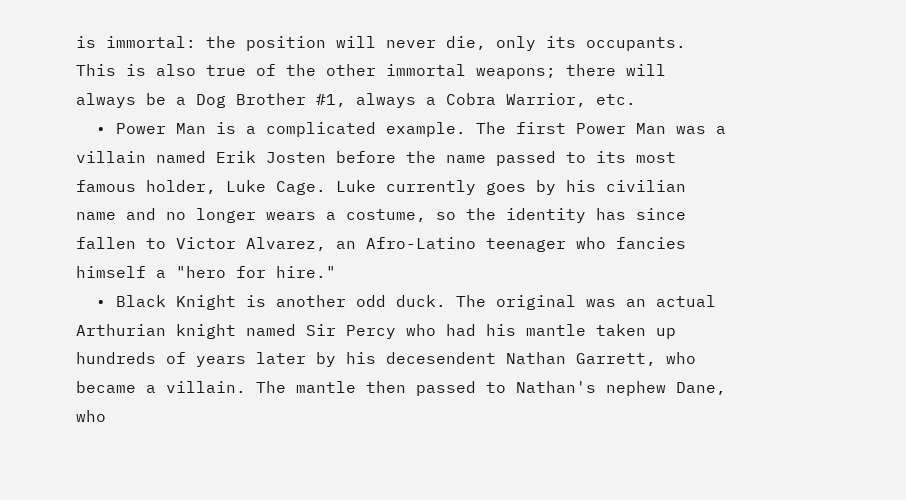is immortal: the position will never die, only its occupants. This is also true of the other immortal weapons; there will always be a Dog Brother #1, always a Cobra Warrior, etc.
  • Power Man is a complicated example. The first Power Man was a villain named Erik Josten before the name passed to its most famous holder, Luke Cage. Luke currently goes by his civilian name and no longer wears a costume, so the identity has since fallen to Victor Alvarez, an Afro-Latino teenager who fancies himself a "hero for hire."
  • Black Knight is another odd duck. The original was an actual Arthurian knight named Sir Percy who had his mantle taken up hundreds of years later by his decesendent Nathan Garrett, who became a villain. The mantle then passed to Nathan's nephew Dane, who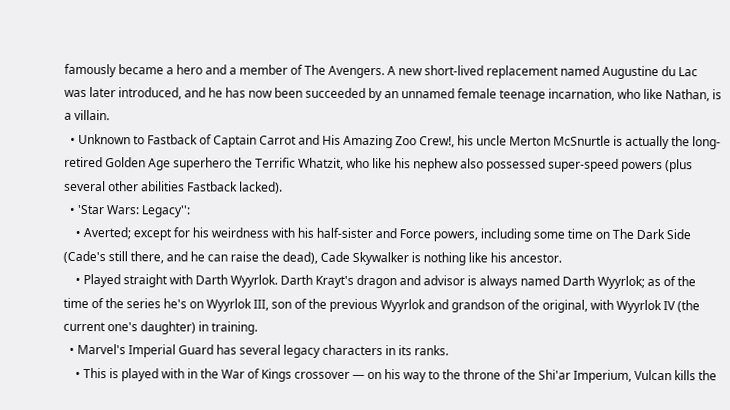famously became a hero and a member of The Avengers. A new short-lived replacement named Augustine du Lac was later introduced, and he has now been succeeded by an unnamed female teenage incarnation, who like Nathan, is a villain.
  • Unknown to Fastback of Captain Carrot and His Amazing Zoo Crew!, his uncle Merton McSnurtle is actually the long-retired Golden Age superhero the Terrific Whatzit, who like his nephew also possessed super-speed powers (plus several other abilities Fastback lacked).
  • 'Star Wars: Legacy'':
    • Averted; except for his weirdness with his half-sister and Force powers, including some time on The Dark Side (Cade's still there, and he can raise the dead), Cade Skywalker is nothing like his ancestor.
    • Played straight with Darth Wyyrlok. Darth Krayt's dragon and advisor is always named Darth Wyyrlok; as of the time of the series he's on Wyyrlok III, son of the previous Wyyrlok and grandson of the original, with Wyyrlok IV (the current one's daughter) in training.
  • Marvel's Imperial Guard has several legacy characters in its ranks.
    • This is played with in the War of Kings crossover — on his way to the throne of the Shi'ar Imperium, Vulcan kills the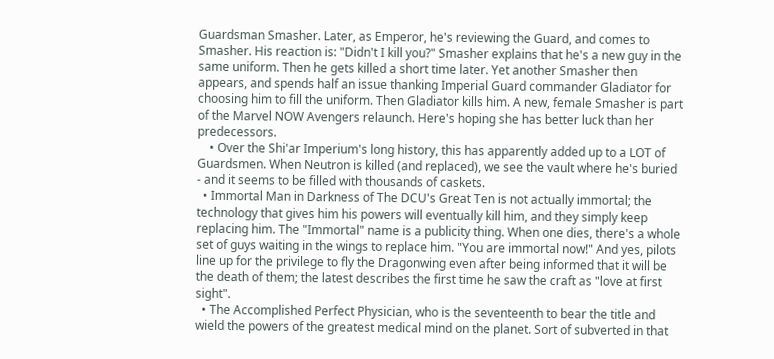Guardsman Smasher. Later, as Emperor, he's reviewing the Guard, and comes to Smasher. His reaction is: "Didn't I kill you?" Smasher explains that he's a new guy in the same uniform. Then he gets killed a short time later. Yet another Smasher then appears, and spends half an issue thanking Imperial Guard commander Gladiator for choosing him to fill the uniform. Then Gladiator kills him. A new, female Smasher is part of the Marvel NOW Avengers relaunch. Here's hoping she has better luck than her predecessors.
    • Over the Shi'ar Imperium's long history, this has apparently added up to a LOT of Guardsmen. When Neutron is killed (and replaced), we see the vault where he's buried - and it seems to be filled with thousands of caskets.
  • Immortal Man in Darkness of The DCU's Great Ten is not actually immortal; the technology that gives him his powers will eventually kill him, and they simply keep replacing him. The "Immortal" name is a publicity thing. When one dies, there's a whole set of guys waiting in the wings to replace him. "You are immortal now!" And yes, pilots line up for the privilege to fly the Dragonwing even after being informed that it will be the death of them; the latest describes the first time he saw the craft as "love at first sight".
  • The Accomplished Perfect Physician, who is the seventeenth to bear the title and wield the powers of the greatest medical mind on the planet. Sort of subverted in that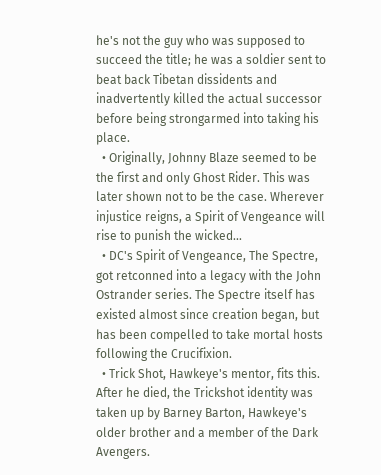he's not the guy who was supposed to succeed the title; he was a soldier sent to beat back Tibetan dissidents and inadvertently killed the actual successor before being strongarmed into taking his place.
  • Originally, Johnny Blaze seemed to be the first and only Ghost Rider. This was later shown not to be the case. Wherever injustice reigns, a Spirit of Vengeance will rise to punish the wicked...
  • DC's Spirit of Vengeance, The Spectre, got retconned into a legacy with the John Ostrander series. The Spectre itself has existed almost since creation began, but has been compelled to take mortal hosts following the Crucifixion.
  • Trick Shot, Hawkeye's mentor, fits this. After he died, the Trickshot identity was taken up by Barney Barton, Hawkeye's older brother and a member of the Dark Avengers.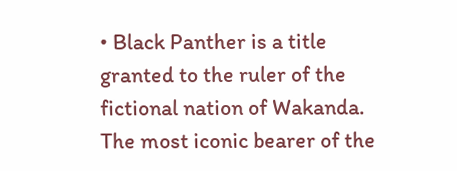• Black Panther is a title granted to the ruler of the fictional nation of Wakanda. The most iconic bearer of the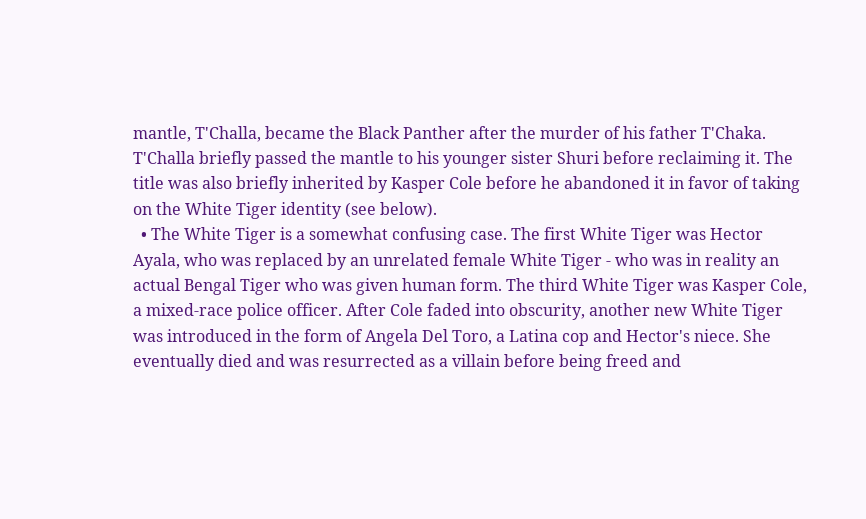mantle, T'Challa, became the Black Panther after the murder of his father T'Chaka. T'Challa briefly passed the mantle to his younger sister Shuri before reclaiming it. The title was also briefly inherited by Kasper Cole before he abandoned it in favor of taking on the White Tiger identity (see below).
  • The White Tiger is a somewhat confusing case. The first White Tiger was Hector Ayala, who was replaced by an unrelated female White Tiger - who was in reality an actual Bengal Tiger who was given human form. The third White Tiger was Kasper Cole, a mixed-race police officer. After Cole faded into obscurity, another new White Tiger was introduced in the form of Angela Del Toro, a Latina cop and Hector's niece. She eventually died and was resurrected as a villain before being freed and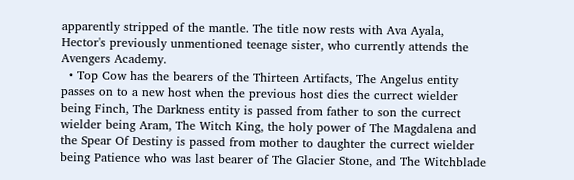apparently stripped of the mantle. The title now rests with Ava Ayala, Hector's previously unmentioned teenage sister, who currently attends the Avengers Academy.
  • Top Cow has the bearers of the Thirteen Artifacts, The Angelus entity passes on to a new host when the previous host dies the currect wielder being Finch, The Darkness entity is passed from father to son the currect wielder being Aram, The Witch King, the holy power of The Magdalena and the Spear Of Destiny is passed from mother to daughter the currect wielder being Patience who was last bearer of The Glacier Stone, and The Witchblade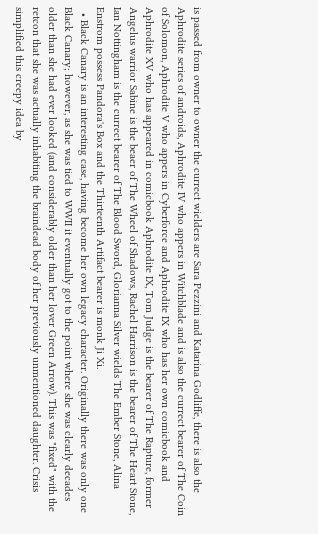is passed from owner to owner the currect wielders are Sara Pezzini and Katarina Godliffe, there is also the Aphrodite series of androids, Aphrodite IV who appers in Witchblade and is also the currect bearer of The Coin of Solomon, Aphrodite V who appers in Cyberforce and Aphrodite IX who has her own comicbook and Aphrodite XV who has appeared in comicbook Aphrodite IX, Tom Judge is the bearer of The Rapture, former Angelus warrior Sabine is the beaer of The Wheel of Shadows, Rachel Harrison is the bearer of The Heart Stone, Ian Nottingham is the currect bearer of The Blood Sword, Glorianna Silver wields The Ember Stone, Alina Enstrom possess Pandora's Box and the Thirteenth Artifact bearer is monk Ji Xi.
  • Black Canary is an interesting case, having become her own legacy character. Originally there was only one Black Canary; however, as she was tied to WWII it eventually got to the point where she was clearly decades older than she had ever looked (and considerably older than her lover Green Arrow). This was "fixed" with the retcon that she was actually inhabiting the braindead body of her previously unmentioned daughter. Crisis simplified this creepy idea by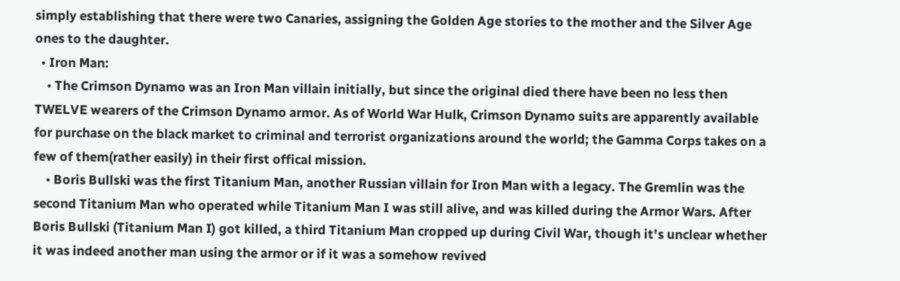simply establishing that there were two Canaries, assigning the Golden Age stories to the mother and the Silver Age ones to the daughter.
  • Iron Man:
    • The Crimson Dynamo was an Iron Man villain initially, but since the original died there have been no less then TWELVE wearers of the Crimson Dynamo armor. As of World War Hulk, Crimson Dynamo suits are apparently available for purchase on the black market to criminal and terrorist organizations around the world; the Gamma Corps takes on a few of them(rather easily) in their first offical mission.
    • Boris Bullski was the first Titanium Man, another Russian villain for Iron Man with a legacy. The Gremlin was the second Titanium Man who operated while Titanium Man I was still alive, and was killed during the Armor Wars. After Boris Bullski (Titanium Man I) got killed, a third Titanium Man cropped up during Civil War, though it's unclear whether it was indeed another man using the armor or if it was a somehow revived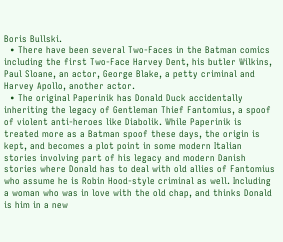Boris Bullski.
  • There have been several Two-Faces in the Batman comics including the first Two-Face Harvey Dent, his butler Wilkins, Paul Sloane, an actor, George Blake, a petty criminal and Harvey Apollo, another actor.
  • The original Paperinik has Donald Duck accidentally inheriting the legacy of Gentleman Thief Fantomius, a spoof of violent anti-heroes like Diabolik. While Paperinik is treated more as a Batman spoof these days, the origin is kept, and becomes a plot point in some modern Italian stories involving part of his legacy and modern Danish stories where Donald has to deal with old allies of Fantomius who assume he is Robin Hood-style criminal as well. Including a woman who was in love with the old chap, and thinks Donald is him in a new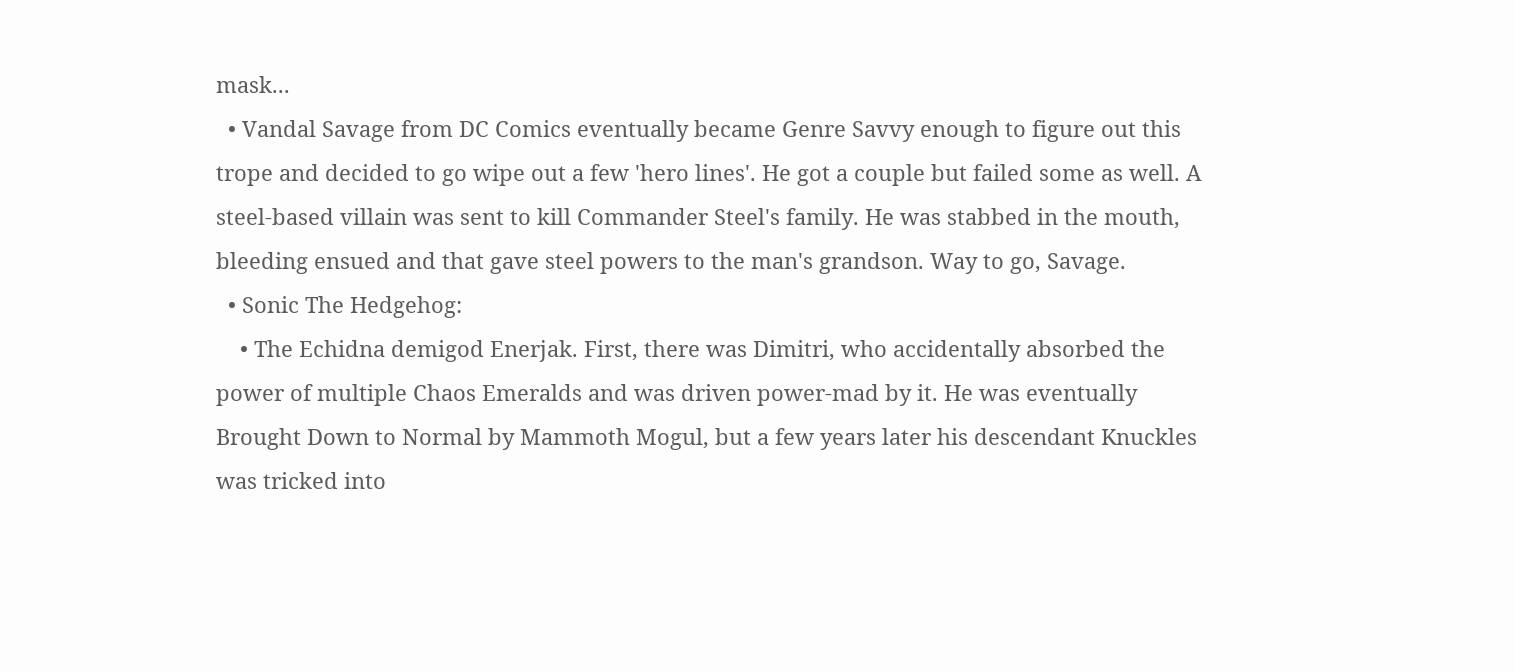mask...
  • Vandal Savage from DC Comics eventually became Genre Savvy enough to figure out this trope and decided to go wipe out a few 'hero lines'. He got a couple but failed some as well. A steel-based villain was sent to kill Commander Steel's family. He was stabbed in the mouth, bleeding ensued and that gave steel powers to the man's grandson. Way to go, Savage.
  • Sonic The Hedgehog:
    • The Echidna demigod Enerjak. First, there was Dimitri, who accidentally absorbed the power of multiple Chaos Emeralds and was driven power-mad by it. He was eventually Brought Down to Normal by Mammoth Mogul, but a few years later his descendant Knuckles was tricked into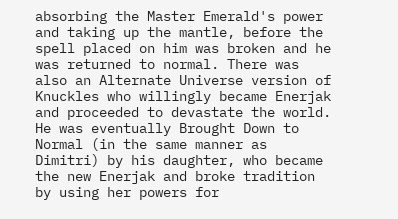absorbing the Master Emerald's power and taking up the mantle, before the spell placed on him was broken and he was returned to normal. There was also an Alternate Universe version of Knuckles who willingly became Enerjak and proceeded to devastate the world. He was eventually Brought Down to Normal (in the same manner as Dimitri) by his daughter, who became the new Enerjak and broke tradition by using her powers for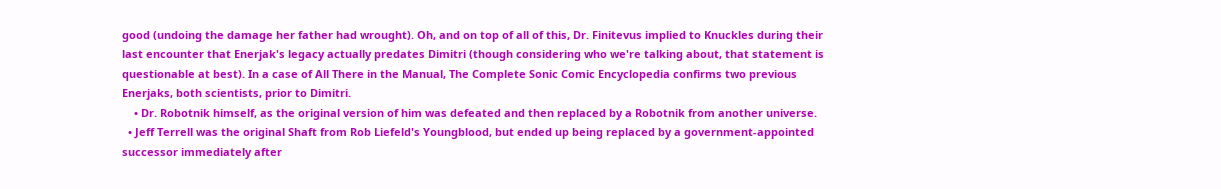good (undoing the damage her father had wrought). Oh, and on top of all of this, Dr. Finitevus implied to Knuckles during their last encounter that Enerjak's legacy actually predates Dimitri (though considering who we're talking about, that statement is questionable at best). In a case of All There in the Manual, The Complete Sonic Comic Encyclopedia confirms two previous Enerjaks, both scientists, prior to Dimitri.
    • Dr. Robotnik himself, as the original version of him was defeated and then replaced by a Robotnik from another universe.
  • Jeff Terrell was the original Shaft from Rob Liefeld's Youngblood, but ended up being replaced by a government-appointed successor immediately after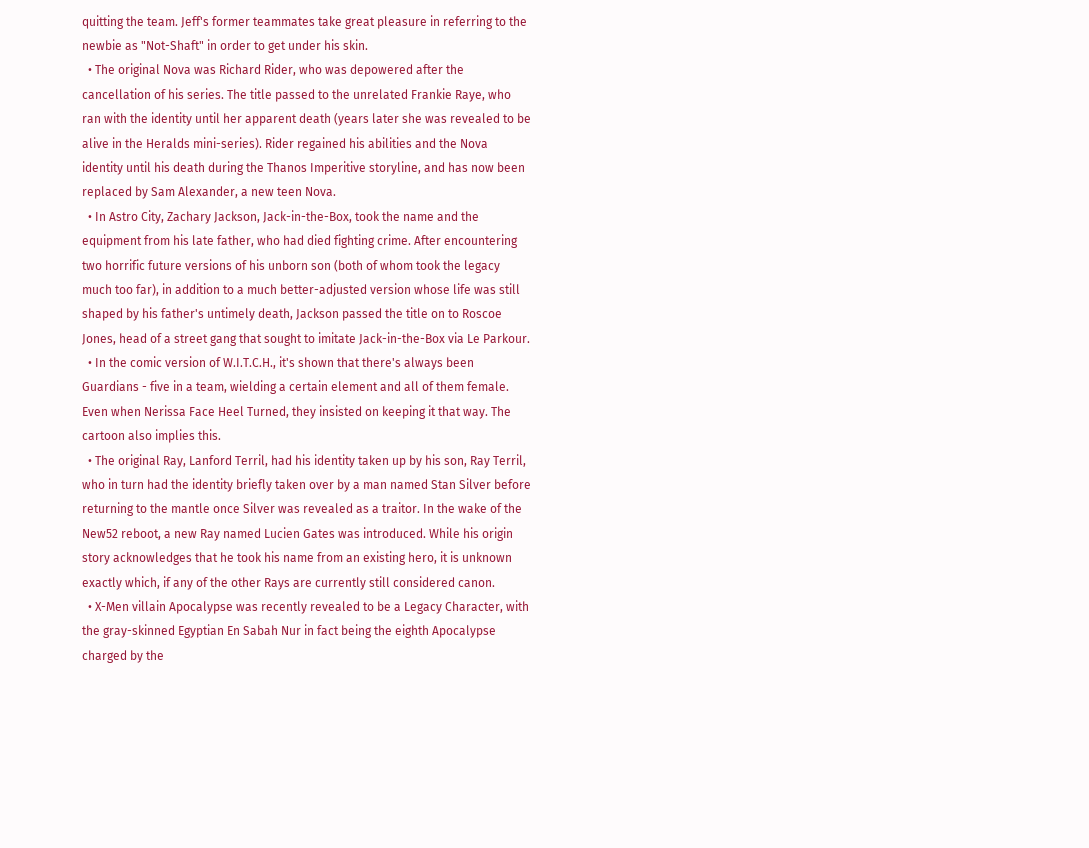quitting the team. Jeff's former teammates take great pleasure in referring to the newbie as "Not-Shaft" in order to get under his skin.
  • The original Nova was Richard Rider, who was depowered after the cancellation of his series. The title passed to the unrelated Frankie Raye, who ran with the identity until her apparent death (years later she was revealed to be alive in the Heralds mini-series). Rider regained his abilities and the Nova identity until his death during the Thanos Imperitive storyline, and has now been replaced by Sam Alexander, a new teen Nova.
  • In Astro City, Zachary Jackson, Jack-in-the-Box, took the name and the equipment from his late father, who had died fighting crime. After encountering two horrific future versions of his unborn son (both of whom took the legacy much too far), in addition to a much better-adjusted version whose life was still shaped by his father's untimely death, Jackson passed the title on to Roscoe Jones, head of a street gang that sought to imitate Jack-in-the-Box via Le Parkour.
  • In the comic version of W.I.T.C.H., it's shown that there's always been Guardians - five in a team, wielding a certain element and all of them female. Even when Nerissa Face Heel Turned, they insisted on keeping it that way. The cartoon also implies this.
  • The original Ray, Lanford Terril, had his identity taken up by his son, Ray Terril, who in turn had the identity briefly taken over by a man named Stan Silver before returning to the mantle once Silver was revealed as a traitor. In the wake of the New52 reboot, a new Ray named Lucien Gates was introduced. While his origin story acknowledges that he took his name from an existing hero, it is unknown exactly which, if any of the other Rays are currently still considered canon.
  • X-Men villain Apocalypse was recently revealed to be a Legacy Character, with the gray-skinned Egyptian En Sabah Nur in fact being the eighth Apocalypse charged by the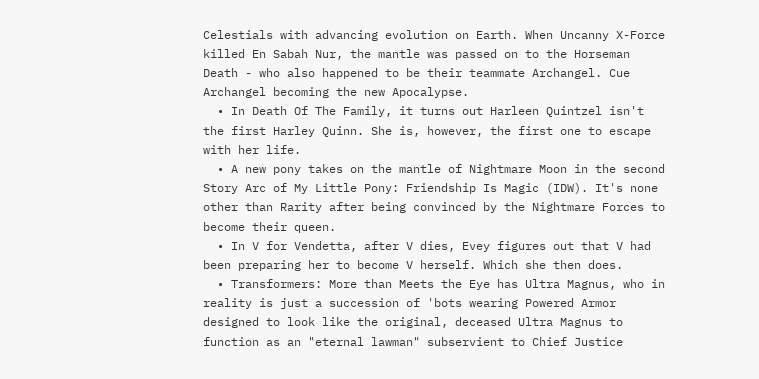Celestials with advancing evolution on Earth. When Uncanny X-Force killed En Sabah Nur, the mantle was passed on to the Horseman Death - who also happened to be their teammate Archangel. Cue Archangel becoming the new Apocalypse.
  • In Death Of The Family, it turns out Harleen Quintzel isn't the first Harley Quinn. She is, however, the first one to escape with her life.
  • A new pony takes on the mantle of Nightmare Moon in the second Story Arc of My Little Pony: Friendship Is Magic (IDW). It's none other than Rarity after being convinced by the Nightmare Forces to become their queen.
  • In V for Vendetta, after V dies, Evey figures out that V had been preparing her to become V herself. Which she then does.
  • Transformers: More than Meets the Eye has Ultra Magnus, who in reality is just a succession of 'bots wearing Powered Armor designed to look like the original, deceased Ultra Magnus to function as an "eternal lawman" subservient to Chief Justice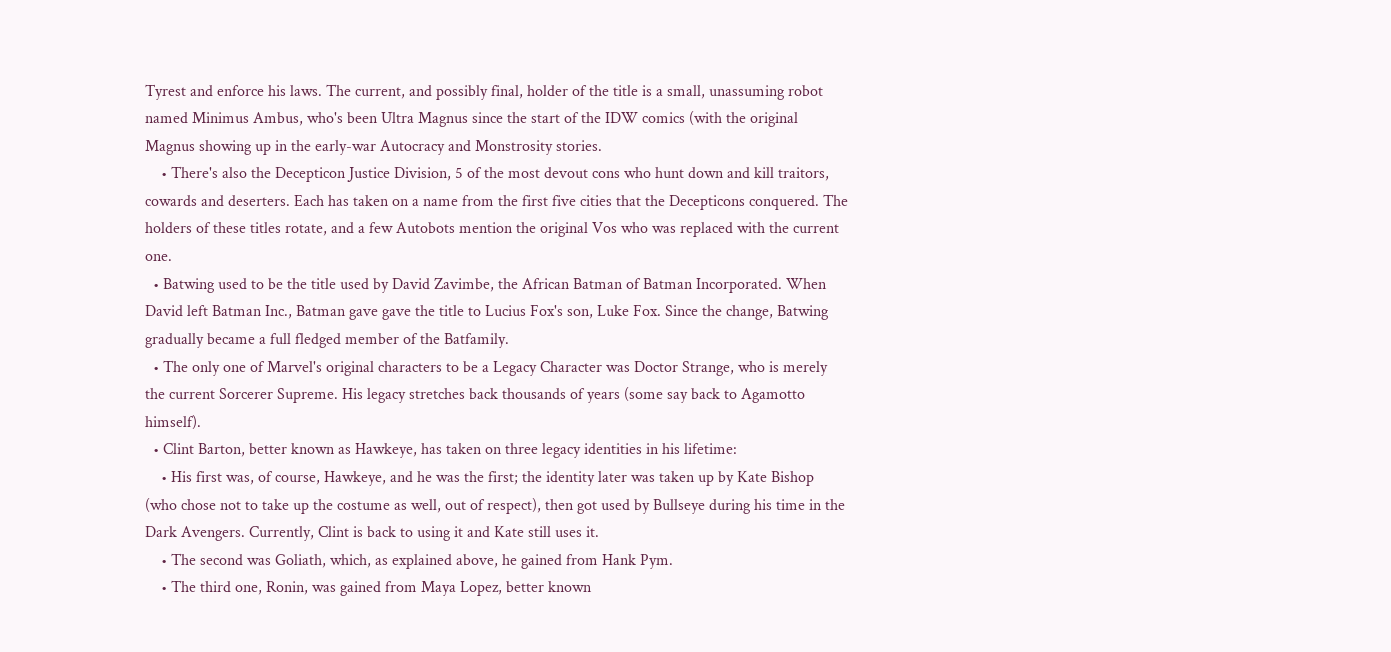Tyrest and enforce his laws. The current, and possibly final, holder of the title is a small, unassuming robot named Minimus Ambus, who's been Ultra Magnus since the start of the IDW comics (with the original Magnus showing up in the early-war Autocracy and Monstrosity stories.
    • There's also the Decepticon Justice Division, 5 of the most devout cons who hunt down and kill traitors, cowards and deserters. Each has taken on a name from the first five cities that the Decepticons conquered. The holders of these titles rotate, and a few Autobots mention the original Vos who was replaced with the current one.
  • Batwing used to be the title used by David Zavimbe, the African Batman of Batman Incorporated. When David left Batman Inc., Batman gave gave the title to Lucius Fox's son, Luke Fox. Since the change, Batwing gradually became a full fledged member of the Batfamily.
  • The only one of Marvel's original characters to be a Legacy Character was Doctor Strange, who is merely the current Sorcerer Supreme. His legacy stretches back thousands of years (some say back to Agamotto himself).
  • Clint Barton, better known as Hawkeye, has taken on three legacy identities in his lifetime:
    • His first was, of course, Hawkeye, and he was the first; the identity later was taken up by Kate Bishop (who chose not to take up the costume as well, out of respect), then got used by Bullseye during his time in the Dark Avengers. Currently, Clint is back to using it and Kate still uses it.
    • The second was Goliath, which, as explained above, he gained from Hank Pym.
    • The third one, Ronin, was gained from Maya Lopez, better known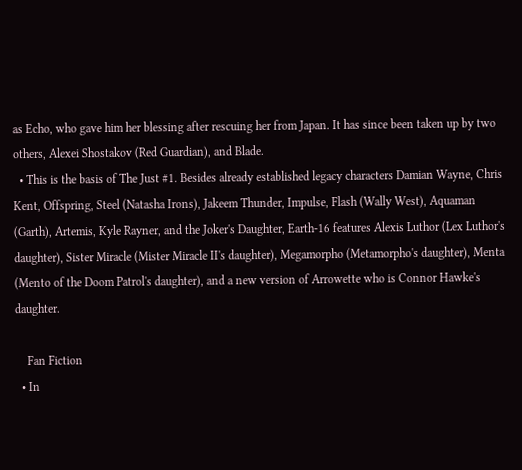as Echo, who gave him her blessing after rescuing her from Japan. It has since been taken up by two others, Alexei Shostakov (Red Guardian), and Blade.
  • This is the basis of The Just #1. Besides already established legacy characters Damian Wayne, Chris Kent, Offspring, Steel (Natasha Irons), Jakeem Thunder, Impulse, Flash (Wally West), Aquaman (Garth), Artemis, Kyle Rayner, and the Joker's Daughter, Earth-16 features Alexis Luthor (Lex Luthor's daughter), Sister Miracle (Mister Miracle II's daughter), Megamorpho (Metamorpho's daughter), Menta (Mento of the Doom Patrol's daughter), and a new version of Arrowette who is Connor Hawke's daughter.

    Fan Fiction
  • In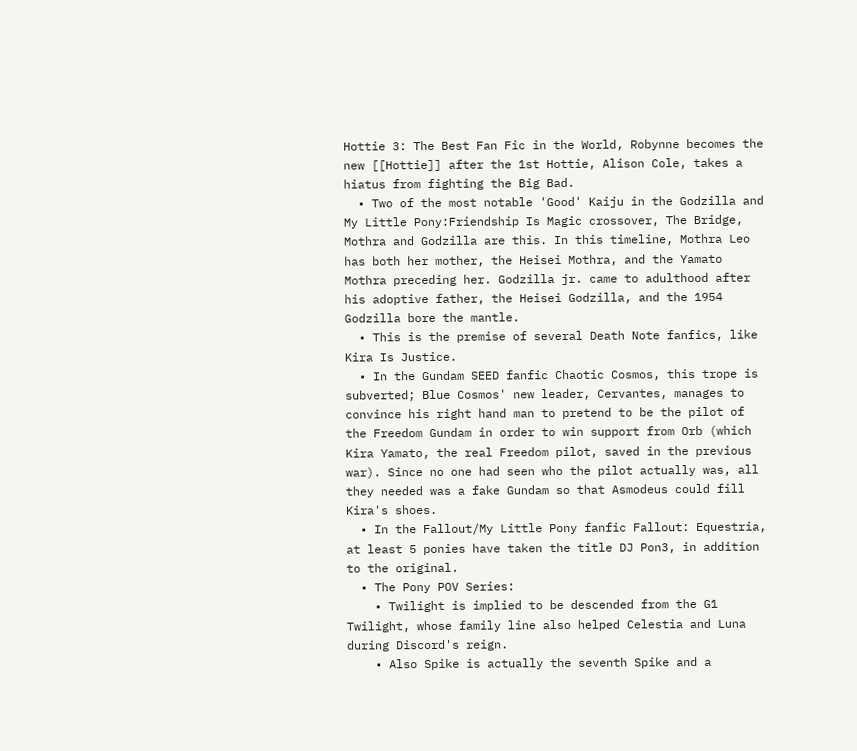Hottie 3: The Best Fan Fic in the World, Robynne becomes the new [[Hottie]] after the 1st Hottie, Alison Cole, takes a hiatus from fighting the Big Bad.
  • Two of the most notable 'Good' Kaiju in the Godzilla and My Little Pony:Friendship Is Magic crossover, The Bridge, Mothra and Godzilla are this. In this timeline, Mothra Leo has both her mother, the Heisei Mothra, and the Yamato Mothra preceding her. Godzilla jr. came to adulthood after his adoptive father, the Heisei Godzilla, and the 1954 Godzilla bore the mantle.
  • This is the premise of several Death Note fanfics, like Kira Is Justice.
  • In the Gundam SEED fanfic Chaotic Cosmos, this trope is subverted; Blue Cosmos' new leader, Cervantes, manages to convince his right hand man to pretend to be the pilot of the Freedom Gundam in order to win support from Orb (which Kira Yamato, the real Freedom pilot, saved in the previous war). Since no one had seen who the pilot actually was, all they needed was a fake Gundam so that Asmodeus could fill Kira's shoes.
  • In the Fallout/My Little Pony fanfic Fallout: Equestria, at least 5 ponies have taken the title DJ Pon3, in addition to the original.
  • The Pony POV Series:
    • Twilight is implied to be descended from the G1 Twilight, whose family line also helped Celestia and Luna during Discord's reign.
    • Also Spike is actually the seventh Spike and a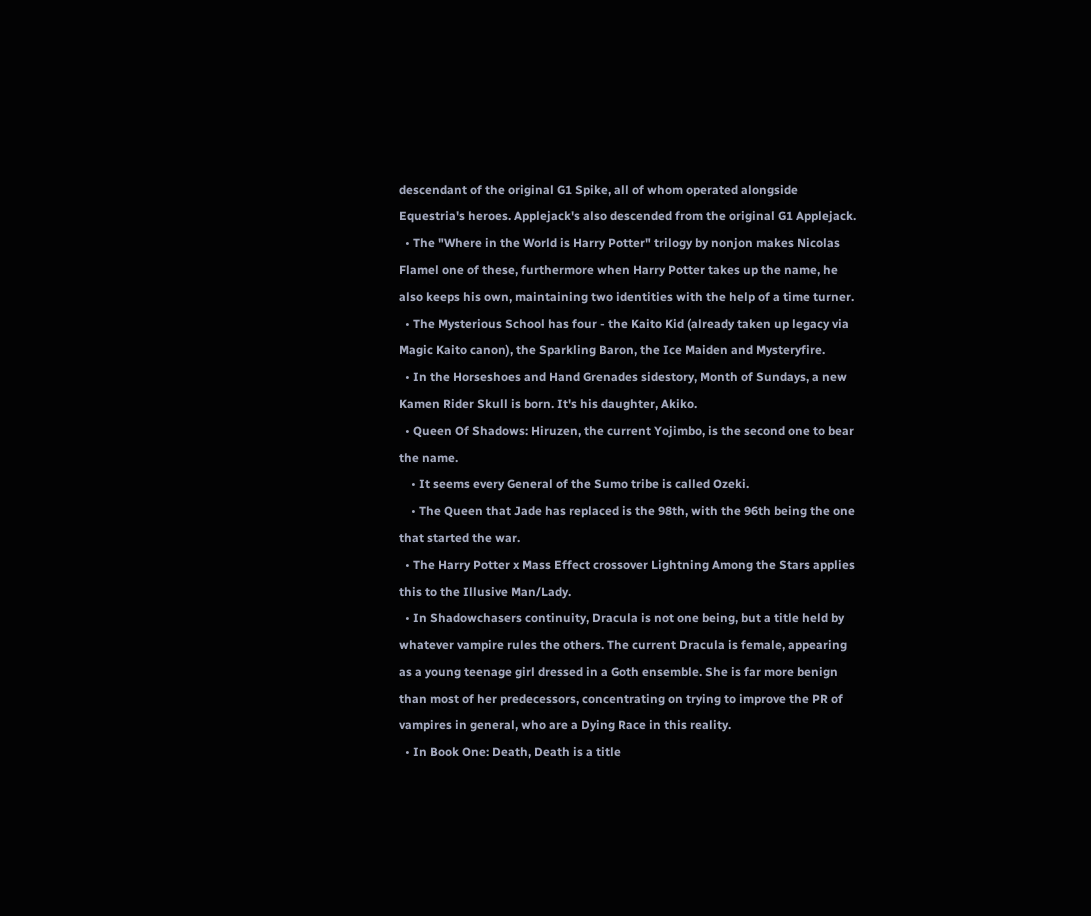descendant of the original G1 Spike, all of whom operated alongside Equestria's heroes. Applejack's also descended from the original G1 Applejack.
  • The "Where in the World is Harry Potter" trilogy by nonjon makes Nicolas Flamel one of these, furthermore when Harry Potter takes up the name, he also keeps his own, maintaining two identities with the help of a time turner.
  • The Mysterious School has four - the Kaito Kid (already taken up legacy via Magic Kaito canon), the Sparkling Baron, the Ice Maiden and Mysteryfire.
  • In the Horseshoes and Hand Grenades sidestory, Month of Sundays, a new Kamen Rider Skull is born. It's his daughter, Akiko.
  • Queen Of Shadows: Hiruzen, the current Yojimbo, is the second one to bear the name.
    • It seems every General of the Sumo tribe is called Ozeki.
    • The Queen that Jade has replaced is the 98th, with the 96th being the one that started the war.
  • The Harry Potter x Mass Effect crossover Lightning Among the Stars applies this to the Illusive Man/Lady.
  • In Shadowchasers continuity, Dracula is not one being, but a title held by whatever vampire rules the others. The current Dracula is female, appearing as a young teenage girl dressed in a Goth ensemble. She is far more benign than most of her predecessors, concentrating on trying to improve the PR of vampires in general, who are a Dying Race in this reality.
  • In Book One: Death, Death is a title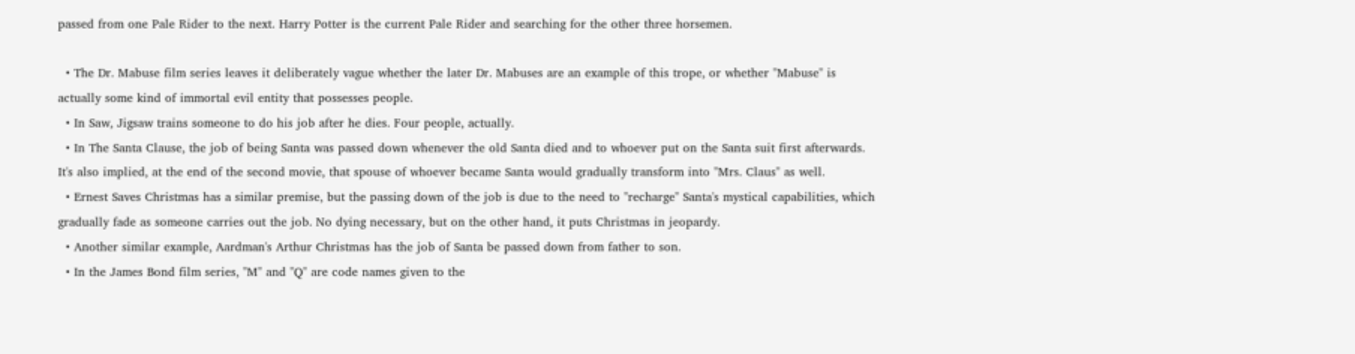passed from one Pale Rider to the next. Harry Potter is the current Pale Rider and searching for the other three horsemen.

  • The Dr. Mabuse film series leaves it deliberately vague whether the later Dr. Mabuses are an example of this trope, or whether "Mabuse" is actually some kind of immortal evil entity that possesses people.
  • In Saw, Jigsaw trains someone to do his job after he dies. Four people, actually.
  • In The Santa Clause, the job of being Santa was passed down whenever the old Santa died and to whoever put on the Santa suit first afterwards. It's also implied, at the end of the second movie, that spouse of whoever became Santa would gradually transform into "Mrs. Claus" as well.
  • Ernest Saves Christmas has a similar premise, but the passing down of the job is due to the need to "recharge" Santa's mystical capabilities, which gradually fade as someone carries out the job. No dying necessary, but on the other hand, it puts Christmas in jeopardy.
  • Another similar example, Aardman's Arthur Christmas has the job of Santa be passed down from father to son.
  • In the James Bond film series, "M" and "Q" are code names given to the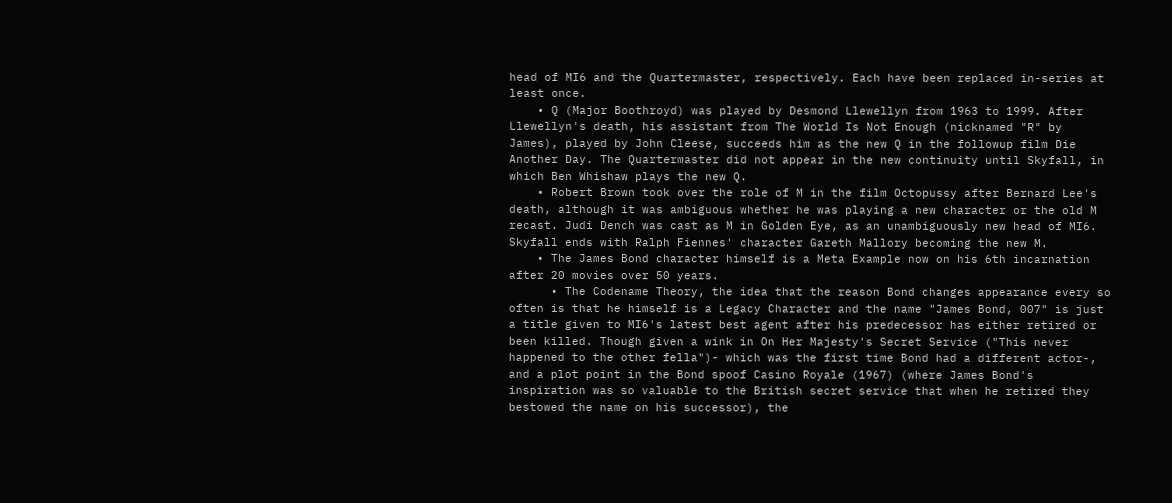head of MI6 and the Quartermaster, respectively. Each have been replaced in-series at least once.
    • Q (Major Boothroyd) was played by Desmond Llewellyn from 1963 to 1999. After Llewellyn's death, his assistant from The World Is Not Enough (nicknamed "R" by James), played by John Cleese, succeeds him as the new Q in the followup film Die Another Day. The Quartermaster did not appear in the new continuity until Skyfall, in which Ben Whishaw plays the new Q.
    • Robert Brown took over the role of M in the film Octopussy after Bernard Lee's death, although it was ambiguous whether he was playing a new character or the old M recast. Judi Dench was cast as M in Golden Eye, as an unambiguously new head of MI6. Skyfall ends with Ralph Fiennes' character Gareth Mallory becoming the new M.
    • The James Bond character himself is a Meta Example now on his 6th incarnation after 20 movies over 50 years.
      • The Codename Theory, the idea that the reason Bond changes appearance every so often is that he himself is a Legacy Character and the name "James Bond, 007" is just a title given to MI6's latest best agent after his predecessor has either retired or been killed. Though given a wink in On Her Majesty's Secret Service ("This never happened to the other fella")- which was the first time Bond had a different actor-, and a plot point in the Bond spoof Casino Royale (1967) (where James Bond's inspiration was so valuable to the British secret service that when he retired they bestowed the name on his successor), the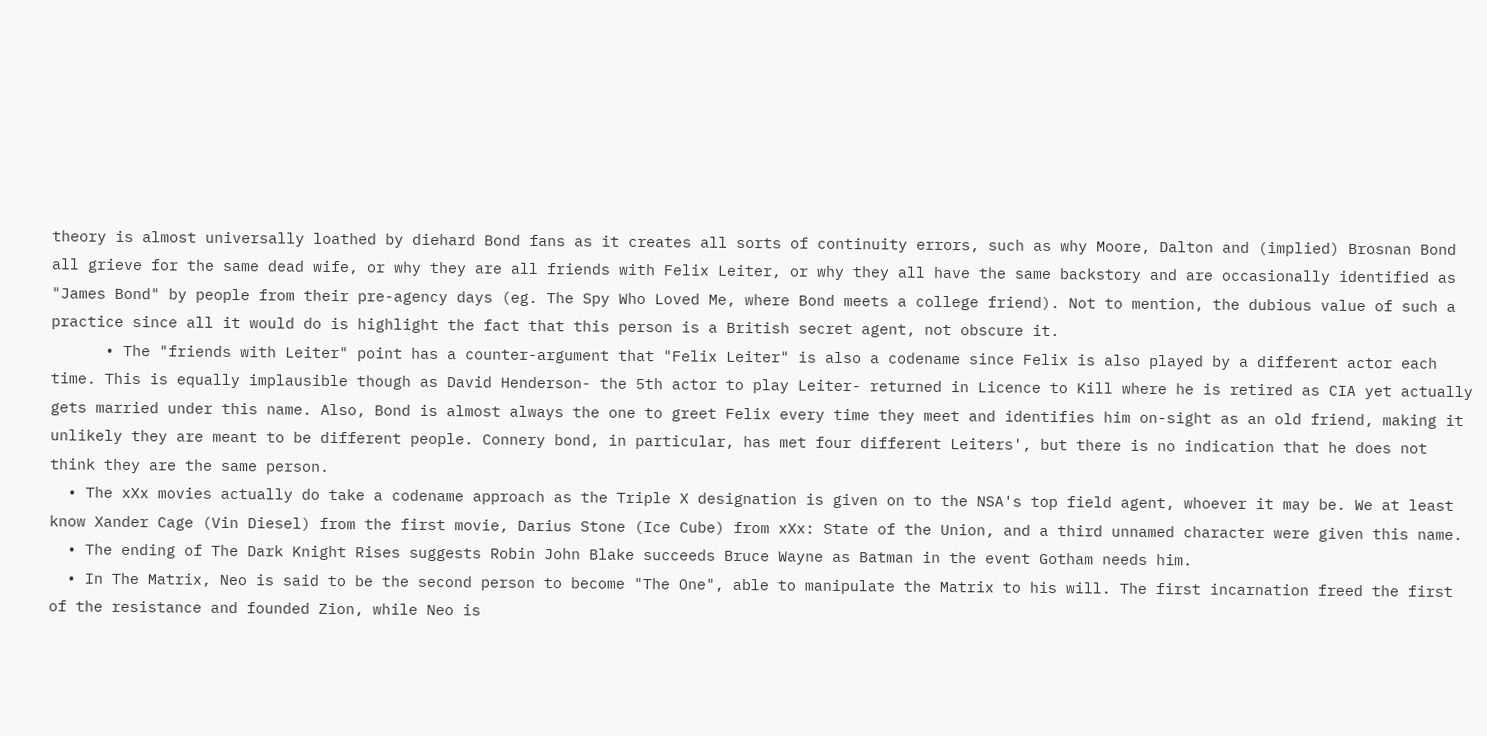theory is almost universally loathed by diehard Bond fans as it creates all sorts of continuity errors, such as why Moore, Dalton and (implied) Brosnan Bond all grieve for the same dead wife, or why they are all friends with Felix Leiter, or why they all have the same backstory and are occasionally identified as "James Bond" by people from their pre-agency days (eg. The Spy Who Loved Me, where Bond meets a college friend). Not to mention, the dubious value of such a practice since all it would do is highlight the fact that this person is a British secret agent, not obscure it.
      • The "friends with Leiter" point has a counter-argument that "Felix Leiter" is also a codename since Felix is also played by a different actor each time. This is equally implausible though as David Henderson- the 5th actor to play Leiter- returned in Licence to Kill where he is retired as CIA yet actually gets married under this name. Also, Bond is almost always the one to greet Felix every time they meet and identifies him on-sight as an old friend, making it unlikely they are meant to be different people. Connery bond, in particular, has met four different Leiters', but there is no indication that he does not think they are the same person.
  • The xXx movies actually do take a codename approach as the Triple X designation is given on to the NSA's top field agent, whoever it may be. We at least know Xander Cage (Vin Diesel) from the first movie, Darius Stone (Ice Cube) from xXx: State of the Union, and a third unnamed character were given this name.
  • The ending of The Dark Knight Rises suggests Robin John Blake succeeds Bruce Wayne as Batman in the event Gotham needs him.
  • In The Matrix, Neo is said to be the second person to become "The One", able to manipulate the Matrix to his will. The first incarnation freed the first of the resistance and founded Zion, while Neo is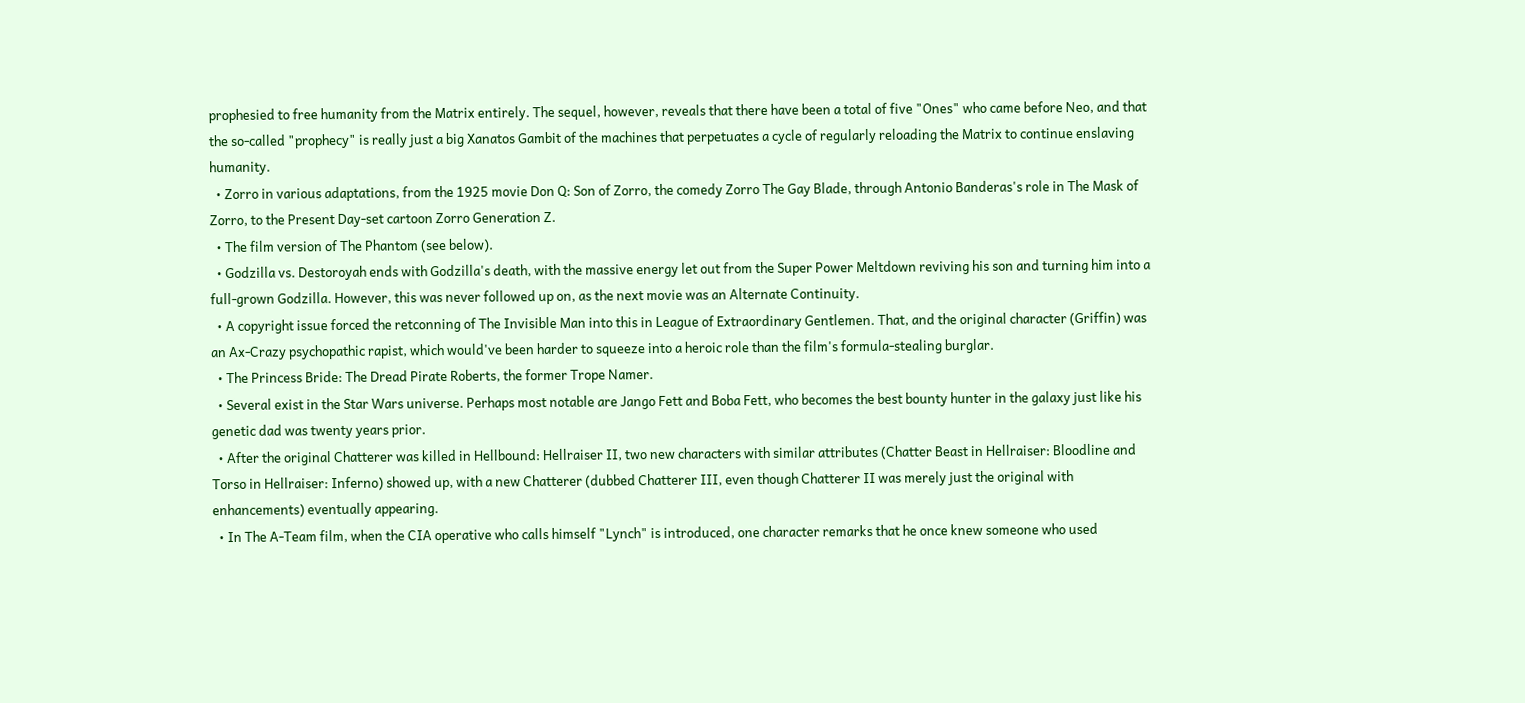prophesied to free humanity from the Matrix entirely. The sequel, however, reveals that there have been a total of five "Ones" who came before Neo, and that the so-called "prophecy" is really just a big Xanatos Gambit of the machines that perpetuates a cycle of regularly reloading the Matrix to continue enslaving humanity.
  • Zorro in various adaptations, from the 1925 movie Don Q: Son of Zorro, the comedy Zorro The Gay Blade, through Antonio Banderas's role in The Mask of Zorro, to the Present Day-set cartoon Zorro Generation Z.
  • The film version of The Phantom (see below).
  • Godzilla vs. Destoroyah ends with Godzilla's death, with the massive energy let out from the Super Power Meltdown reviving his son and turning him into a full-grown Godzilla. However, this was never followed up on, as the next movie was an Alternate Continuity.
  • A copyright issue forced the retconning of The Invisible Man into this in League of Extraordinary Gentlemen. That, and the original character (Griffin) was an Ax-Crazy psychopathic rapist, which would've been harder to squeeze into a heroic role than the film's formula-stealing burglar.
  • The Princess Bride: The Dread Pirate Roberts, the former Trope Namer.
  • Several exist in the Star Wars universe. Perhaps most notable are Jango Fett and Boba Fett, who becomes the best bounty hunter in the galaxy just like his genetic dad was twenty years prior.
  • After the original Chatterer was killed in Hellbound: Hellraiser II, two new characters with similar attributes (Chatter Beast in Hellraiser: Bloodline and Torso in Hellraiser: Inferno) showed up, with a new Chatterer (dubbed Chatterer III, even though Chatterer II was merely just the original with enhancements) eventually appearing.
  • In The A-Team film, when the CIA operative who calls himself "Lynch" is introduced, one character remarks that he once knew someone who used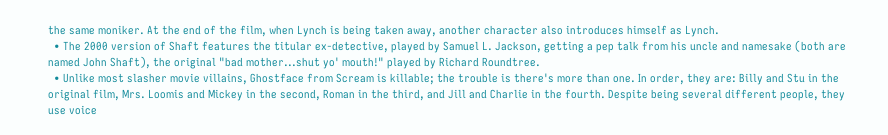the same moniker. At the end of the film, when Lynch is being taken away, another character also introduces himself as Lynch.
  • The 2000 version of Shaft features the titular ex-detective, played by Samuel L. Jackson, getting a pep talk from his uncle and namesake (both are named John Shaft), the original "bad mother...shut yo' mouth!" played by Richard Roundtree.
  • Unlike most slasher movie villains, Ghostface from Scream is killable; the trouble is there's more than one. In order, they are: Billy and Stu in the original film, Mrs. Loomis and Mickey in the second, Roman in the third, and Jill and Charlie in the fourth. Despite being several different people, they use voice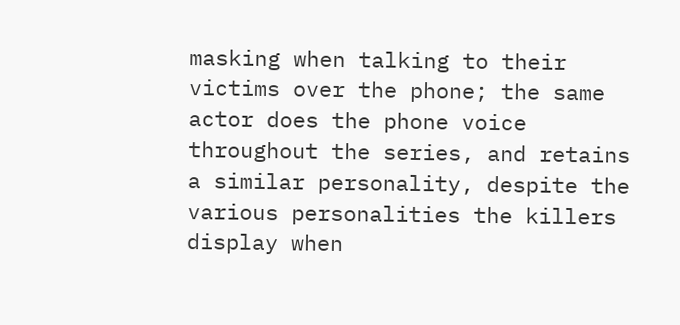masking when talking to their victims over the phone; the same actor does the phone voice throughout the series, and retains a similar personality, despite the various personalities the killers display when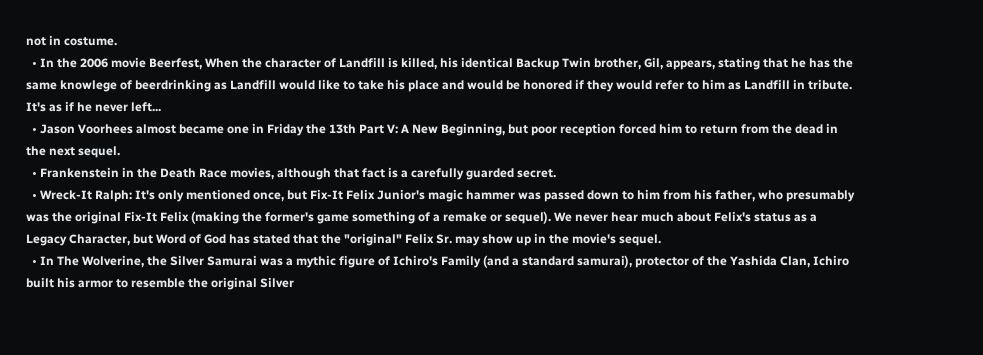not in costume.
  • In the 2006 movie Beerfest, When the character of Landfill is killed, his identical Backup Twin brother, Gil, appears, stating that he has the same knowlege of beerdrinking as Landfill would like to take his place and would be honored if they would refer to him as Landfill in tribute. It's as if he never left...
  • Jason Voorhees almost became one in Friday the 13th Part V: A New Beginning, but poor reception forced him to return from the dead in the next sequel.
  • Frankenstein in the Death Race movies, although that fact is a carefully guarded secret.
  • Wreck-It Ralph: It's only mentioned once, but Fix-It Felix Junior's magic hammer was passed down to him from his father, who presumably was the original Fix-It Felix (making the former's game something of a remake or sequel). We never hear much about Felix's status as a Legacy Character, but Word of God has stated that the "original" Felix Sr. may show up in the movie's sequel.
  • In The Wolverine, the Silver Samurai was a mythic figure of Ichiro's Family (and a standard samurai), protector of the Yashida Clan, Ichiro built his armor to resemble the original Silver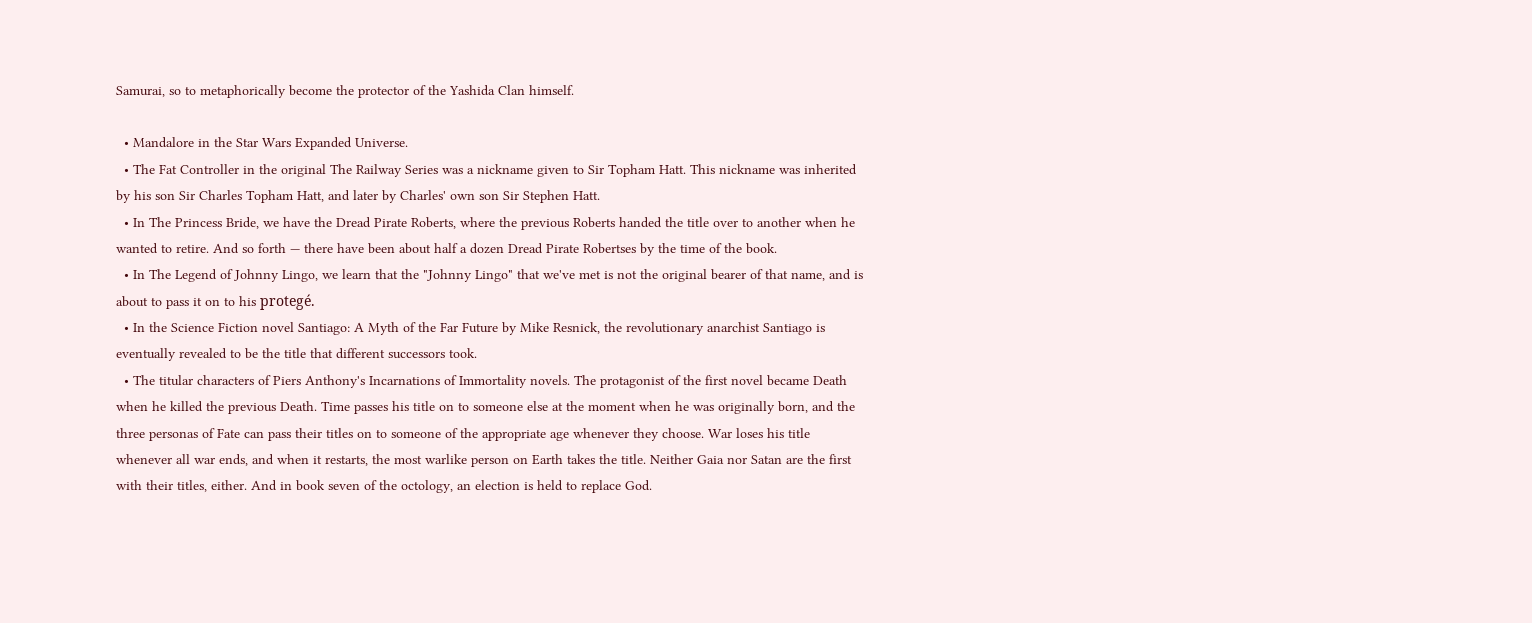Samurai, so to metaphorically become the protector of the Yashida Clan himself.

  • Mandalore in the Star Wars Expanded Universe.
  • The Fat Controller in the original The Railway Series was a nickname given to Sir Topham Hatt. This nickname was inherited by his son Sir Charles Topham Hatt, and later by Charles' own son Sir Stephen Hatt.
  • In The Princess Bride, we have the Dread Pirate Roberts, where the previous Roberts handed the title over to another when he wanted to retire. And so forth — there have been about half a dozen Dread Pirate Robertses by the time of the book.
  • In The Legend of Johnny Lingo, we learn that the "Johnny Lingo" that we've met is not the original bearer of that name, and is about to pass it on to his protegé.
  • In the Science Fiction novel Santiago: A Myth of the Far Future by Mike Resnick, the revolutionary anarchist Santiago is eventually revealed to be the title that different successors took.
  • The titular characters of Piers Anthony's Incarnations of Immortality novels. The protagonist of the first novel became Death when he killed the previous Death. Time passes his title on to someone else at the moment when he was originally born, and the three personas of Fate can pass their titles on to someone of the appropriate age whenever they choose. War loses his title whenever all war ends, and when it restarts, the most warlike person on Earth takes the title. Neither Gaia nor Satan are the first with their titles, either. And in book seven of the octology, an election is held to replace God.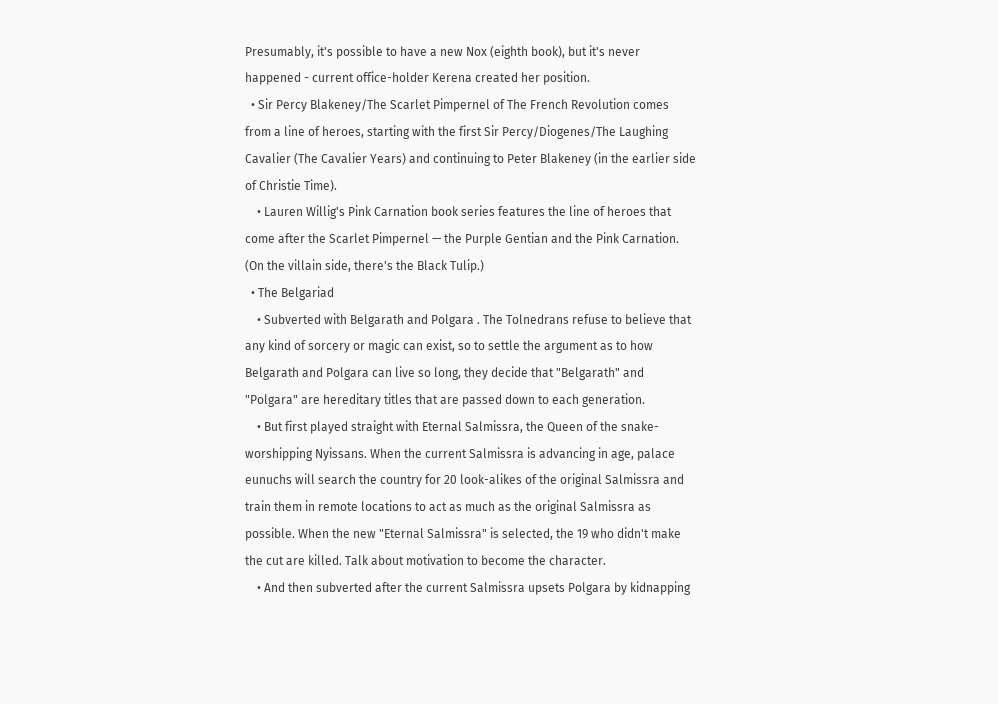Presumably, it's possible to have a new Nox (eighth book), but it's never happened - current office-holder Kerena created her position.
  • Sir Percy Blakeney/The Scarlet Pimpernel of The French Revolution comes from a line of heroes, starting with the first Sir Percy/Diogenes/The Laughing Cavalier (The Cavalier Years) and continuing to Peter Blakeney (in the earlier side of Christie Time).
    • Lauren Willig's Pink Carnation book series features the line of heroes that come after the Scarlet Pimpernel — the Purple Gentian and the Pink Carnation. (On the villain side, there's the Black Tulip.)
  • The Belgariad
    • Subverted with Belgarath and Polgara . The Tolnedrans refuse to believe that any kind of sorcery or magic can exist, so to settle the argument as to how Belgarath and Polgara can live so long, they decide that "Belgarath" and "Polgara" are hereditary titles that are passed down to each generation.
    • But first played straight with Eternal Salmissra, the Queen of the snake-worshipping Nyissans. When the current Salmissra is advancing in age, palace eunuchs will search the country for 20 look-alikes of the original Salmissra and train them in remote locations to act as much as the original Salmissra as possible. When the new "Eternal Salmissra" is selected, the 19 who didn't make the cut are killed. Talk about motivation to become the character.
    • And then subverted after the current Salmissra upsets Polgara by kidnapping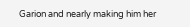Garion and nearly making him her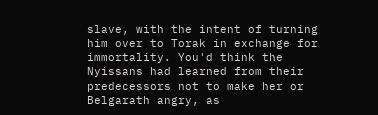slave, with the intent of turning him over to Torak in exchange for immortality. You'd think the Nyissans had learned from their predecessors not to make her or Belgarath angry, as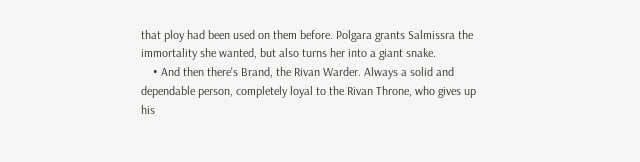that ploy had been used on them before. Polgara grants Salmissra the immortality she wanted, but also turns her into a giant snake.
    • And then there's Brand, the Rivan Warder. Always a solid and dependable person, completely loyal to the Rivan Throne, who gives up his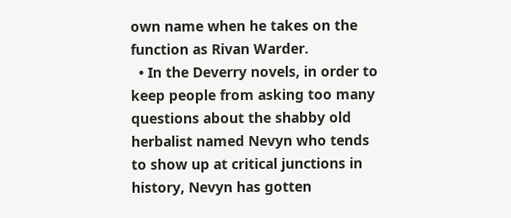own name when he takes on the function as Rivan Warder.
  • In the Deverry novels, in order to keep people from asking too many questions about the shabby old herbalist named Nevyn who tends to show up at critical junctions in history, Nevyn has gotten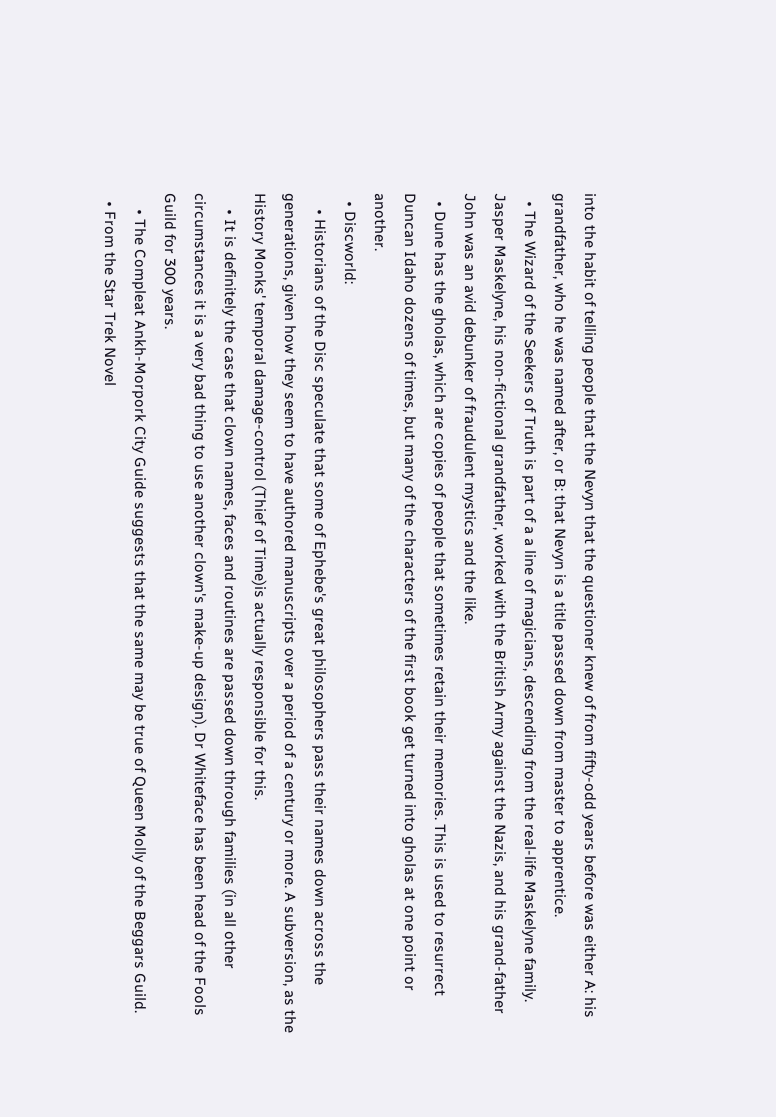into the habit of telling people that the Nevyn that the questioner knew of from fifty-odd years before was either A: his grandfather, who he was named after, or B: that Nevyn is a title passed down from master to apprentice.
  • The Wizard of the Seekers of Truth is part of a a line of magicians, descending from the real-life Maskelyne family. Jasper Maskelyne, his non-fictional grandfather, worked with the British Army against the Nazis, and his grand-father John was an avid debunker of fraudulent mystics and the like.
  • Dune has the gholas, which are copies of people that sometimes retain their memories. This is used to resurrect Duncan Idaho dozens of times, but many of the characters of the first book get turned into gholas at one point or another.
  • Discworld:
    • Historians of the Disc speculate that some of Ephebe's great philosophers pass their names down across the generations, given how they seem to have authored manuscripts over a period of a century or more. A subversion, as the History Monks' temporal damage-control (Thief of Time)is actually responsible for this.
    • It is definitely the case that clown names, faces and routines are passed down through families (in all other circumstances it is a very bad thing to use another clown's make-up design). Dr Whiteface has been head of the Fools Guild for 300 years.
    • The Compleat Ankh-Morpork City Guide suggests that the same may be true of Queen Molly of the Beggars Guild.
  • From the Star Trek Novel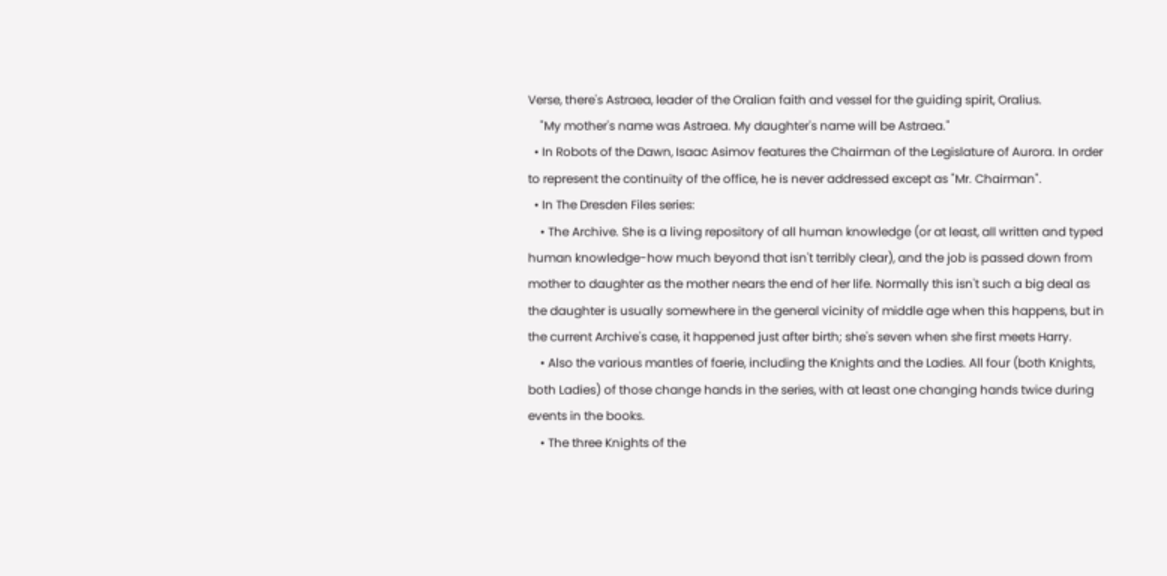Verse, there's Astraea, leader of the Oralian faith and vessel for the guiding spirit, Oralius.
    "My mother's name was Astraea. My daughter's name will be Astraea."
  • In Robots of the Dawn, Isaac Asimov features the Chairman of the Legislature of Aurora. In order to represent the continuity of the office, he is never addressed except as "Mr. Chairman".
  • In The Dresden Files series:
    • The Archive. She is a living repository of all human knowledge (or at least, all written and typed human knowledge-how much beyond that isn't terribly clear), and the job is passed down from mother to daughter as the mother nears the end of her life. Normally this isn't such a big deal as the daughter is usually somewhere in the general vicinity of middle age when this happens, but in the current Archive's case, it happened just after birth; she's seven when she first meets Harry.
    • Also the various mantles of faerie, including the Knights and the Ladies. All four (both Knights, both Ladies) of those change hands in the series, with at least one changing hands twice during events in the books.
    • The three Knights of the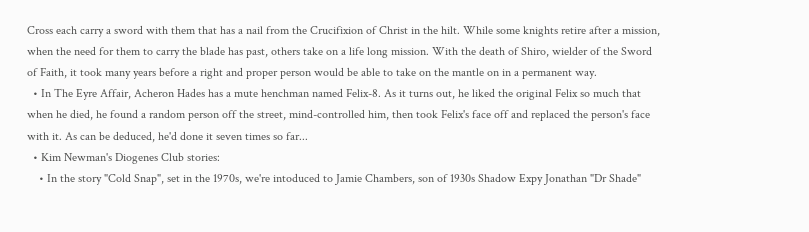Cross each carry a sword with them that has a nail from the Crucifixion of Christ in the hilt. While some knights retire after a mission, when the need for them to carry the blade has past, others take on a life long mission. With the death of Shiro, wielder of the Sword of Faith, it took many years before a right and proper person would be able to take on the mantle on in a permanent way.
  • In The Eyre Affair, Acheron Hades has a mute henchman named Felix-8. As it turns out, he liked the original Felix so much that when he died, he found a random person off the street, mind-controlled him, then took Felix's face off and replaced the person's face with it. As can be deduced, he'd done it seven times so far...
  • Kim Newman's Diogenes Club stories:
    • In the story "Cold Snap", set in the 1970s, we're intoduced to Jamie Chambers, son of 1930s Shadow Expy Jonathan "Dr Shade"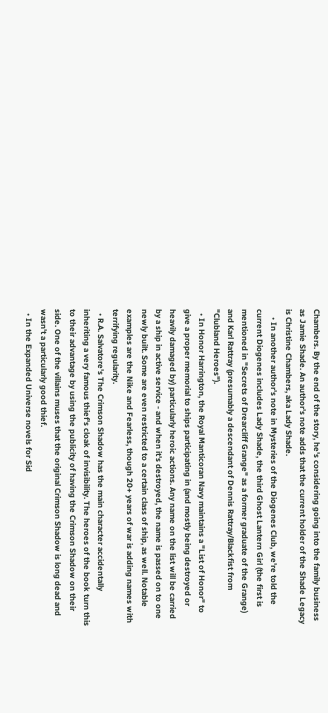Chambers. By the end of the story, he's considering going into the family business as Jamie Shade. An author's note adds that the current holder of the Shade Legacy is Christine Chambers, aka Lady Shade.
    • In another author's note in Mysteries of the Diogenes Club, we're told the current Diogenes includes Lady Shade, the third Ghost Lantern Girl (the first is mentioned in "Secrets of Drearcliff Grange" as a former graduate of the Grange) and Karl Rattray (presumably a descendant of Dennis Rattray/Blackfist from "Clubland Heroes").
  • In Honor Harrington, the Royal Manticoran Navy maintains a "List of Honor" to give a proper memorial to ships participating in (and mostly being destroyed or heavily damaged by) particularly heroic actions. Any name on the list will be carried by a ship in active service - and when it's destroyed, the name is passed on to one newly built. Some are even restricted to a certain class of ship, as well. Notable examples are the Nike and Fearless, though 20+ years of war is adding names with terrifying regularity.
  • R.A. Salvatore's The Crimson Shadow has the main character accidentally inheriting a very famous thief's cloak of invisibility. The heroes of the book turn this to their advantage by using the publicity of having the Crimson Shadow on their side. One of the villains muses that the original Crimson Shadow is long dead and wasn't a particularly good thief.
  • In the Expanded Universe novels for Sid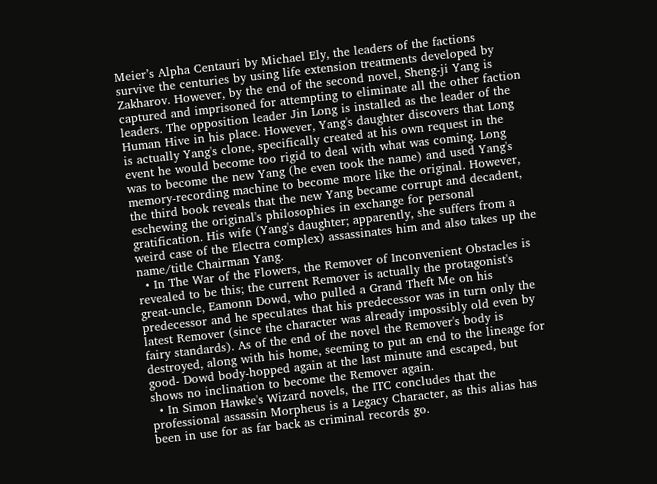Meier’s Alpha Centauri by Michael Ely, the leaders of the factions survive the centuries by using life extension treatments developed by Zakharov. However, by the end of the second novel, Sheng-ji Yang is captured and imprisoned for attempting to eliminate all the other faction leaders. The opposition leader Jin Long is installed as the leader of the Human Hive in his place. However, Yang's daughter discovers that Long is actually Yang's clone, specifically created at his own request in the event he would become too rigid to deal with what was coming. Long was to become the new Yang (he even took the name) and used Yang's memory-recording machine to become more like the original. However, the third book reveals that the new Yang became corrupt and decadent, eschewing the original's philosophies in exchange for personal gratification. His wife (Yang's daughter; apparently, she suffers from a weird case of the Electra complex) assassinates him and also takes up the name/title Chairman Yang.
  • In The War of the Flowers, the Remover of Inconvenient Obstacles is revealed to be this; the current Remover is actually the protagonist's great-uncle, Eamonn Dowd, who pulled a Grand Theft Me on his predecessor and he speculates that his predecessor was in turn only the latest Remover (since the character was already impossibly old even by fairy standards). As of the end of the novel the Remover's body is destroyed, along with his home, seeming to put an end to the lineage for good- Dowd body-hopped again at the last minute and escaped, but shows no inclination to become the Remover again.
  • In Simon Hawke's Wizard novels, the ITC concludes that the professional assassin Morpheus is a Legacy Character, as this alias has been in use for as far back as criminal records go.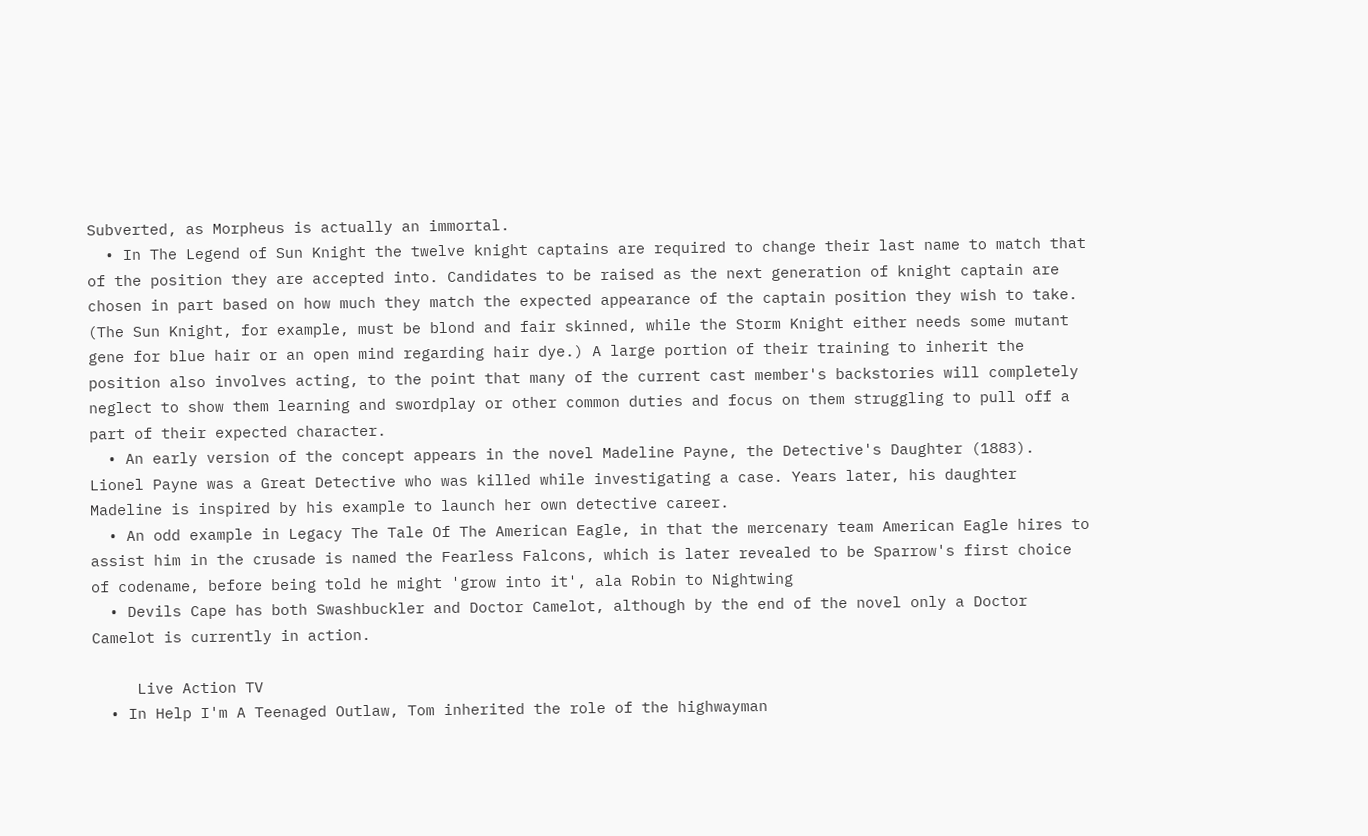Subverted, as Morpheus is actually an immortal.
  • In The Legend of Sun Knight the twelve knight captains are required to change their last name to match that of the position they are accepted into. Candidates to be raised as the next generation of knight captain are chosen in part based on how much they match the expected appearance of the captain position they wish to take. (The Sun Knight, for example, must be blond and fair skinned, while the Storm Knight either needs some mutant gene for blue hair or an open mind regarding hair dye.) A large portion of their training to inherit the position also involves acting, to the point that many of the current cast member's backstories will completely neglect to show them learning and swordplay or other common duties and focus on them struggling to pull off a part of their expected character.
  • An early version of the concept appears in the novel Madeline Payne‚ the Detective's Daughter (1883). Lionel Payne was a Great Detective who was killed while investigating a case. Years later, his daughter Madeline is inspired by his example to launch her own detective career.
  • An odd example in Legacy The Tale Of The American Eagle, in that the mercenary team American Eagle hires to assist him in the crusade is named the Fearless Falcons, which is later revealed to be Sparrow's first choice of codename, before being told he might 'grow into it', ala Robin to Nightwing
  • Devils Cape has both Swashbuckler and Doctor Camelot, although by the end of the novel only a Doctor Camelot is currently in action.

     Live Action TV
  • In Help I'm A Teenaged Outlaw, Tom inherited the role of the highwayman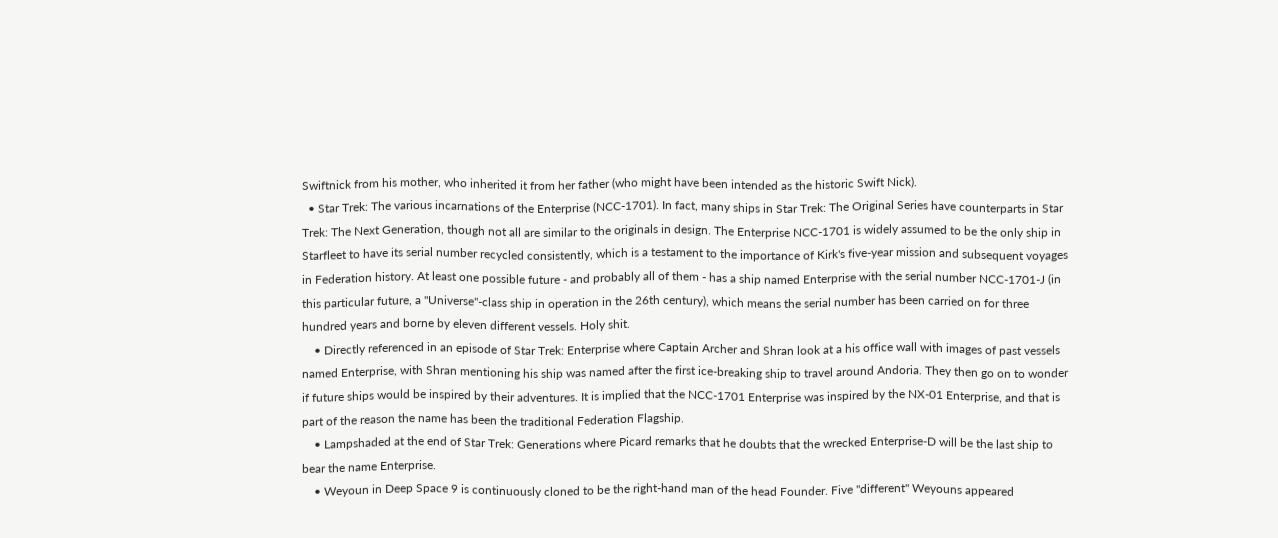Swiftnick from his mother, who inherited it from her father (who might have been intended as the historic Swift Nick).
  • Star Trek: The various incarnations of the Enterprise (NCC-1701). In fact, many ships in Star Trek: The Original Series have counterparts in Star Trek: The Next Generation, though not all are similar to the originals in design. The Enterprise NCC-1701 is widely assumed to be the only ship in Starfleet to have its serial number recycled consistently, which is a testament to the importance of Kirk's five-year mission and subsequent voyages in Federation history. At least one possible future - and probably all of them - has a ship named Enterprise with the serial number NCC-1701-J (in this particular future, a ''Universe''-class ship in operation in the 26th century), which means the serial number has been carried on for three hundred years and borne by eleven different vessels. Holy shit.
    • Directly referenced in an episode of Star Trek: Enterprise where Captain Archer and Shran look at a his office wall with images of past vessels named Enterprise, with Shran mentioning his ship was named after the first ice-breaking ship to travel around Andoria. They then go on to wonder if future ships would be inspired by their adventures. It is implied that the NCC-1701 Enterprise was inspired by the NX-01 Enterprise, and that is part of the reason the name has been the traditional Federation Flagship.
    • Lampshaded at the end of Star Trek: Generations where Picard remarks that he doubts that the wrecked Enterprise-D will be the last ship to bear the name Enterprise.
    • Weyoun in Deep Space 9 is continuously cloned to be the right-hand man of the head Founder. Five "different" Weyouns appeared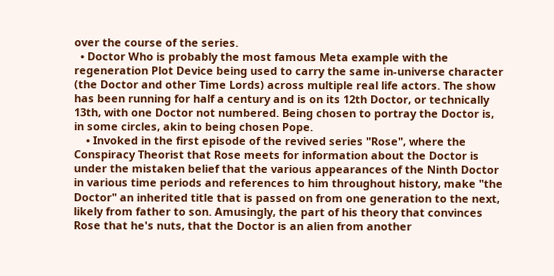over the course of the series.
  • Doctor Who is probably the most famous Meta example with the regeneration Plot Device being used to carry the same in-universe character (the Doctor and other Time Lords) across multiple real life actors. The show has been running for half a century and is on its 12th Doctor, or technically 13th, with one Doctor not numbered. Being chosen to portray the Doctor is, in some circles, akin to being chosen Pope.
    • Invoked in the first episode of the revived series "Rose", where the Conspiracy Theorist that Rose meets for information about the Doctor is under the mistaken belief that the various appearances of the Ninth Doctor in various time periods and references to him throughout history, make "the Doctor" an inherited title that is passed on from one generation to the next, likely from father to son. Amusingly, the part of his theory that convinces Rose that he's nuts, that the Doctor is an alien from another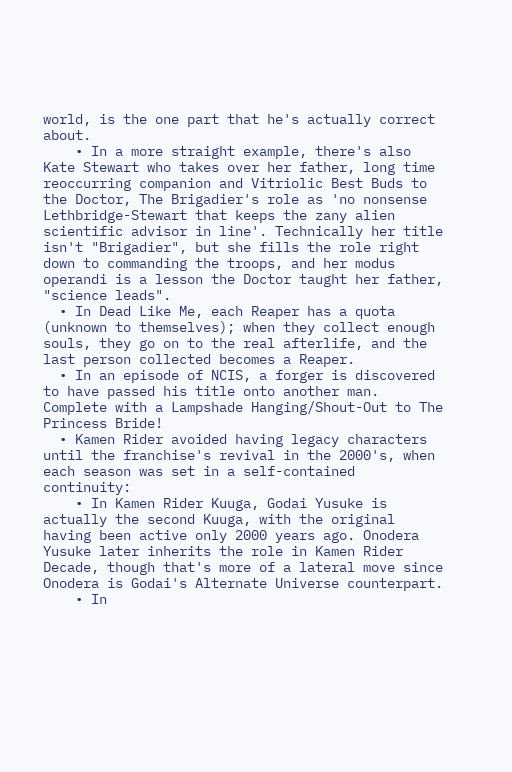world, is the one part that he's actually correct about.
    • In a more straight example, there's also Kate Stewart who takes over her father, long time reoccurring companion and Vitriolic Best Buds to the Doctor, The Brigadier's role as 'no nonsense Lethbridge-Stewart that keeps the zany alien scientific advisor in line'. Technically her title isn't "Brigadier", but she fills the role right down to commanding the troops, and her modus operandi is a lesson the Doctor taught her father, "science leads".
  • In Dead Like Me, each Reaper has a quota (unknown to themselves); when they collect enough souls, they go on to the real afterlife, and the last person collected becomes a Reaper.
  • In an episode of NCIS, a forger is discovered to have passed his title onto another man. Complete with a Lampshade Hanging/Shout-Out to The Princess Bride!
  • Kamen Rider avoided having legacy characters until the franchise's revival in the 2000's, when each season was set in a self-contained continuity:
    • In Kamen Rider Kuuga, Godai Yusuke is actually the second Kuuga, with the original having been active only 2000 years ago. Onodera Yusuke later inherits the role in Kamen Rider Decade, though that's more of a lateral move since Onodera is Godai's Alternate Universe counterpart.
    • In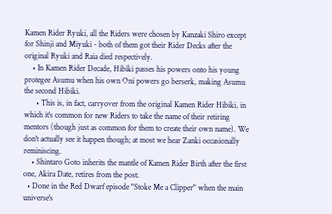Kamen Rider Ryuki, all the Riders were chosen by Kanzaki Shiro except for Shinji and Miyuki - both of them got their Rider Decks after the original Ryuki and Raia died respectively.
    • In Kamen Rider Decade, Hibiki passes his powers onto his young protegee Asumu when his own Oni powers go berserk, making Asumu the second Hibiki.
      • This is, in fact, carryover from the original Kamen Rider Hibiki, in which it's common for new Riders to take the name of their retiring mentors (though just as common for them to create their own name). We don't actually see it happen though; at most we hear Zanki occasionally reminiscing.
    • Shintaro Goto inherits the mantle of Kamen Rider Birth after the first one, Akira Date, retires from the post.
  • Done in the Red Dwarf episode "Stoke Me a Clipper" when the main universe's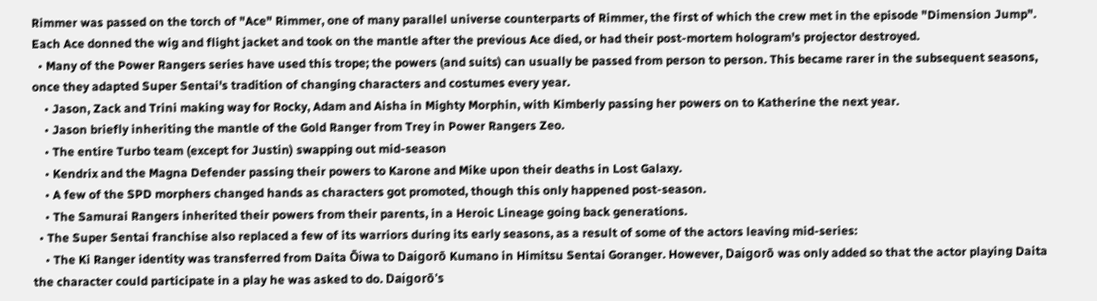Rimmer was passed on the torch of "Ace" Rimmer, one of many parallel universe counterparts of Rimmer, the first of which the crew met in the episode "Dimension Jump". Each Ace donned the wig and flight jacket and took on the mantle after the previous Ace died, or had their post-mortem hologram's projector destroyed.
  • Many of the Power Rangers series have used this trope; the powers (and suits) can usually be passed from person to person. This became rarer in the subsequent seasons, once they adapted Super Sentai's tradition of changing characters and costumes every year.
    • Jason, Zack and Trini making way for Rocky, Adam and Aisha in Mighty Morphin, with Kimberly passing her powers on to Katherine the next year.
    • Jason briefly inheriting the mantle of the Gold Ranger from Trey in Power Rangers Zeo.
    • The entire Turbo team (except for Justin) swapping out mid-season
    • Kendrix and the Magna Defender passing their powers to Karone and Mike upon their deaths in Lost Galaxy.
    • A few of the SPD morphers changed hands as characters got promoted, though this only happened post-season.
    • The Samurai Rangers inherited their powers from their parents, in a Heroic Lineage going back generations.
  • The Super Sentai franchise also replaced a few of its warriors during its early seasons, as a result of some of the actors leaving mid-series:
    • The Ki Ranger identity was transferred from Daita Ōiwa to Daigorō Kumano in Himitsu Sentai Goranger. However, Daigorō was only added so that the actor playing Daita the character could participate in a play he was asked to do. Daigorō's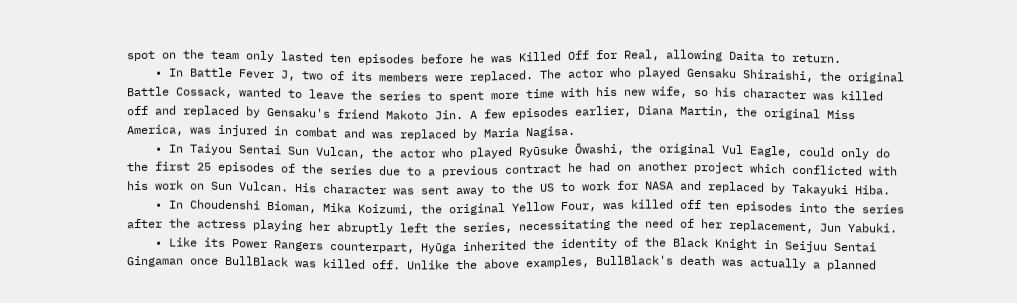spot on the team only lasted ten episodes before he was Killed Off for Real, allowing Daita to return.
    • In Battle Fever J, two of its members were replaced. The actor who played Gensaku Shiraishi, the original Battle Cossack, wanted to leave the series to spent more time with his new wife, so his character was killed off and replaced by Gensaku's friend Makoto Jin. A few episodes earlier, Diana Martin, the original Miss America, was injured in combat and was replaced by Maria Nagisa.
    • In Taiyou Sentai Sun Vulcan, the actor who played Ryūsuke Ōwashi, the original Vul Eagle, could only do the first 25 episodes of the series due to a previous contract he had on another project which conflicted with his work on Sun Vulcan. His character was sent away to the US to work for NASA and replaced by Takayuki Hiba.
    • In Choudenshi Bioman, Mika Koizumi, the original Yellow Four, was killed off ten episodes into the series after the actress playing her abruptly left the series, necessitating the need of her replacement, Jun Yabuki.
    • Like its Power Rangers counterpart, Hyūga inherited the identity of the Black Knight in Seijuu Sentai Gingaman once BullBlack was killed off. Unlike the above examples, BullBlack's death was actually a planned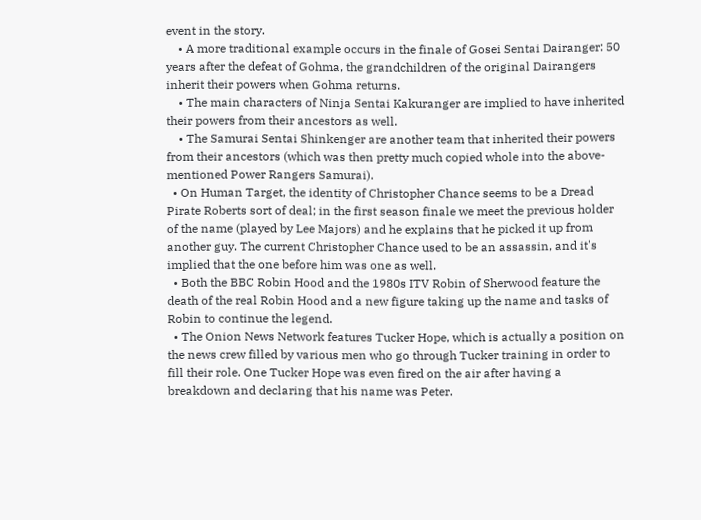event in the story.
    • A more traditional example occurs in the finale of Gosei Sentai Dairanger: 50 years after the defeat of Gohma, the grandchildren of the original Dairangers inherit their powers when Gohma returns.
    • The main characters of Ninja Sentai Kakuranger are implied to have inherited their powers from their ancestors as well.
    • The Samurai Sentai Shinkenger are another team that inherited their powers from their ancestors (which was then pretty much copied whole into the above-mentioned Power Rangers Samurai).
  • On Human Target, the identity of Christopher Chance seems to be a Dread Pirate Roberts sort of deal; in the first season finale we meet the previous holder of the name (played by Lee Majors) and he explains that he picked it up from another guy. The current Christopher Chance used to be an assassin, and it's implied that the one before him was one as well.
  • Both the BBC Robin Hood and the 1980s ITV Robin of Sherwood feature the death of the real Robin Hood and a new figure taking up the name and tasks of Robin to continue the legend.
  • The Onion News Network features Tucker Hope, which is actually a position on the news crew filled by various men who go through Tucker training in order to fill their role. One Tucker Hope was even fired on the air after having a breakdown and declaring that his name was Peter.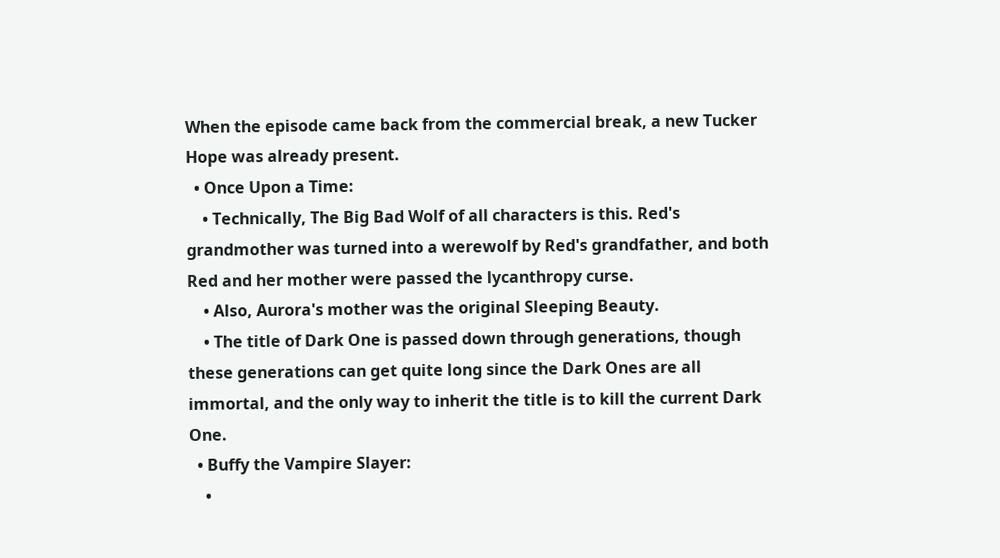When the episode came back from the commercial break, a new Tucker Hope was already present.
  • Once Upon a Time:
    • Technically, The Big Bad Wolf of all characters is this. Red's grandmother was turned into a werewolf by Red's grandfather, and both Red and her mother were passed the lycanthropy curse.
    • Also, Aurora's mother was the original Sleeping Beauty.
    • The title of Dark One is passed down through generations, though these generations can get quite long since the Dark Ones are all immortal, and the only way to inherit the title is to kill the current Dark One.
  • Buffy the Vampire Slayer:
    •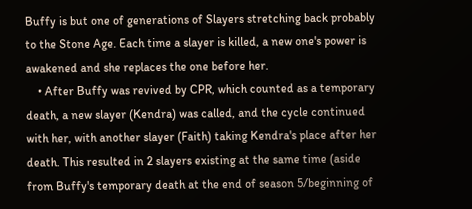Buffy is but one of generations of Slayers stretching back probably to the Stone Age. Each time a slayer is killed, a new one's power is awakened and she replaces the one before her.
    • After Buffy was revived by CPR, which counted as a temporary death, a new slayer (Kendra) was called, and the cycle continued with her, with another slayer (Faith) taking Kendra's place after her death. This resulted in 2 slayers existing at the same time (aside from Buffy's temporary death at the end of season 5/beginning of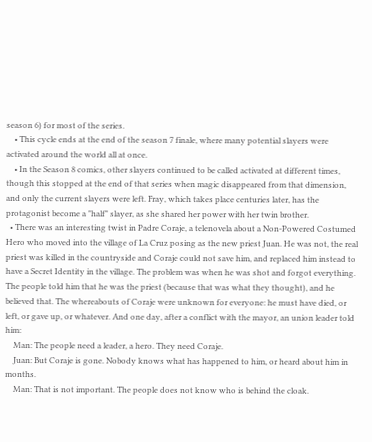season 6) for most of the series.
    • This cycle ends at the end of the season 7 finale, where many potential slayers were activated around the world all at once.
    • In the Season 8 comics, other slayers continued to be called activated at different times, though this stopped at the end of that series when magic disappeared from that dimension, and only the current slayers were left. Fray, which takes place centuries later, has the protagonist become a "half" slayer, as she shared her power with her twin brother.
  • There was an interesting twist in Padre Coraje, a telenovela about a Non-Powered Costumed Hero who moved into the village of La Cruz posing as the new priest Juan. He was not, the real priest was killed in the countryside and Coraje could not save him, and replaced him instead to have a Secret Identity in the village. The problem was when he was shot and forgot everything. The people told him that he was the priest (because that was what they thought), and he believed that. The whereabouts of Coraje were unknown for everyone: he must have died, or left, or gave up, or whatever. And one day, after a conflict with the mayor, an union leader told him:
    Man: The people need a leader, a hero. They need Coraje.
    Juan: But Coraje is gone. Nobody knows what has happened to him, or heard about him in months.
    Man: That is not important. The people does not know who is behind the cloak.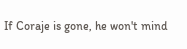If Coraje is gone, he won't mind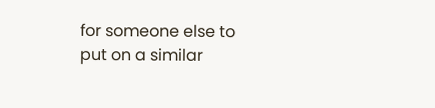for someone else to put on a similar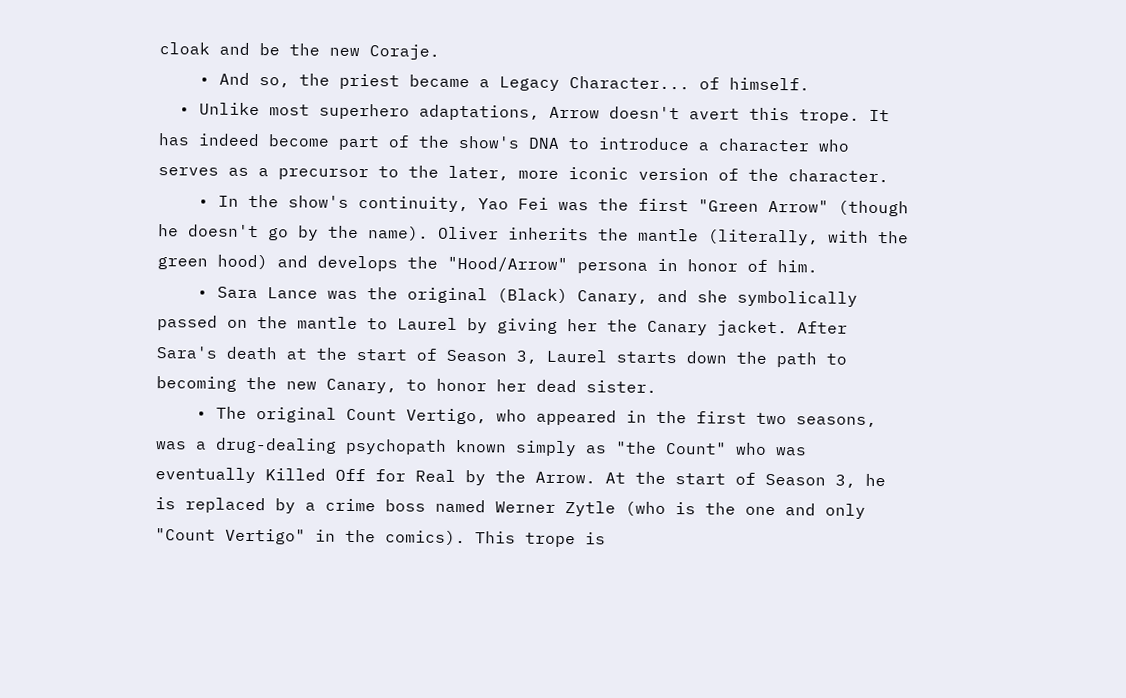cloak and be the new Coraje.
    • And so, the priest became a Legacy Character... of himself.
  • Unlike most superhero adaptations, Arrow doesn't avert this trope. It has indeed become part of the show's DNA to introduce a character who serves as a precursor to the later, more iconic version of the character.
    • In the show's continuity, Yao Fei was the first "Green Arrow" (though he doesn't go by the name). Oliver inherits the mantle (literally, with the green hood) and develops the "Hood/Arrow" persona in honor of him.
    • Sara Lance was the original (Black) Canary, and she symbolically passed on the mantle to Laurel by giving her the Canary jacket. After Sara's death at the start of Season 3, Laurel starts down the path to becoming the new Canary, to honor her dead sister.
    • The original Count Vertigo, who appeared in the first two seasons, was a drug-dealing psychopath known simply as "the Count" who was eventually Killed Off for Real by the Arrow. At the start of Season 3, he is replaced by a crime boss named Werner Zytle (who is the one and only "Count Vertigo" in the comics). This trope is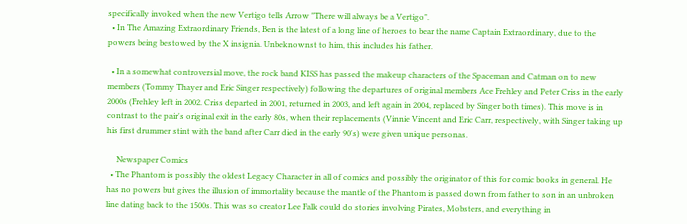specifically invoked when the new Vertigo tells Arrow "There will always be a Vertigo".
  • In The Amazing Extraordinary Friends, Ben is the latest of a long line of heroes to bear the name Captain Extraordinary, due to the powers being bestowed by the X insignia. Unbeknownst to him, this includes his father.

  • In a somewhat controversial move, the rock band KISS has passed the makeup characters of the Spaceman and Catman on to new members (Tommy Thayer and Eric Singer respectively) following the departures of original members Ace Frehley and Peter Criss in the early 2000s (Frehley left in 2002. Criss departed in 2001, returned in 2003, and left again in 2004, replaced by Singer both times). This move is in contrast to the pair's original exit in the early 80s, when their replacements (Vinnie Vincent and Eric Carr, respectively, with Singer taking up his first drummer stint with the band after Carr died in the early 90's) were given unique personas.

     Newspaper Comics
  • The Phantom is possibly the oldest Legacy Character in all of comics and possibly the originator of this for comic books in general. He has no powers but gives the illusion of immortality because the mantle of the Phantom is passed down from father to son in an unbroken line dating back to the 1500s. This was so creator Lee Falk could do stories involving Pirates, Mobsters, and everything in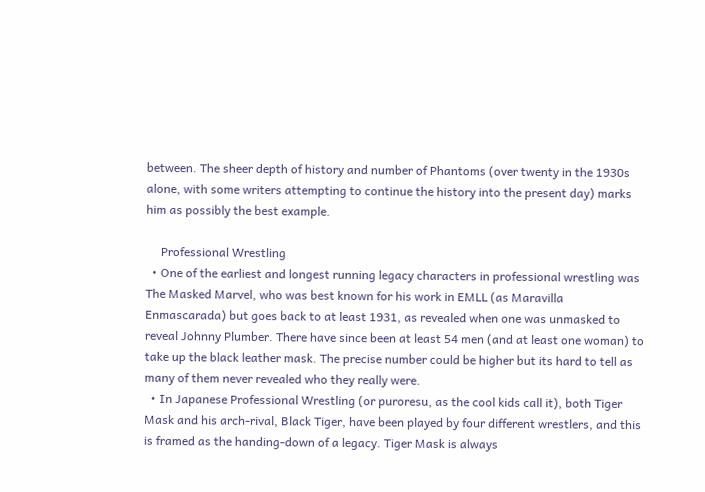between. The sheer depth of history and number of Phantoms (over twenty in the 1930s alone, with some writers attempting to continue the history into the present day) marks him as possibly the best example.

     Professional Wrestling
  • One of the earliest and longest running legacy characters in professional wrestling was The Masked Marvel, who was best known for his work in EMLL (as Maravilla Enmascarada) but goes back to at least 1931, as revealed when one was unmasked to reveal Johnny Plumber. There have since been at least 54 men (and at least one woman) to take up the black leather mask. The precise number could be higher but its hard to tell as many of them never revealed who they really were.
  • In Japanese Professional Wrestling (or puroresu, as the cool kids call it), both Tiger Mask and his arch-rival, Black Tiger, have been played by four different wrestlers, and this is framed as the handing-down of a legacy. Tiger Mask is always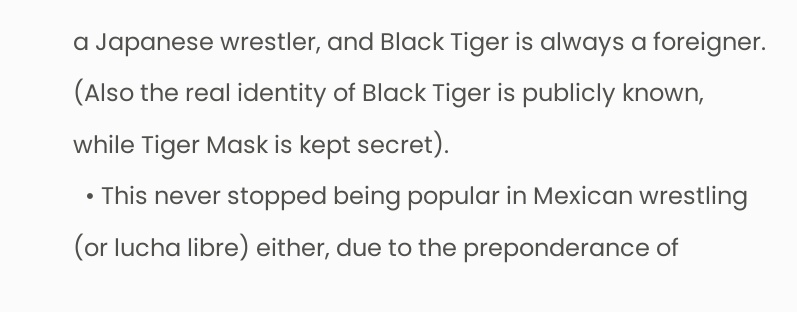a Japanese wrestler, and Black Tiger is always a foreigner. (Also the real identity of Black Tiger is publicly known, while Tiger Mask is kept secret).
  • This never stopped being popular in Mexican wrestling (or lucha libre) either, due to the preponderance of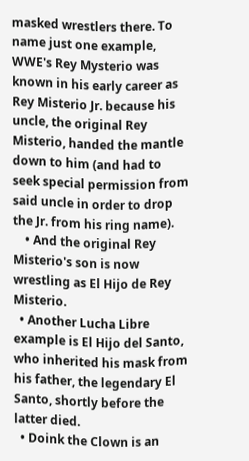masked wrestlers there. To name just one example, WWE's Rey Mysterio was known in his early career as Rey Misterio Jr. because his uncle, the original Rey Misterio, handed the mantle down to him (and had to seek special permission from said uncle in order to drop the Jr. from his ring name).
    • And the original Rey Misterio's son is now wrestling as El Hijo de Rey Misterio.
  • Another Lucha Libre example is El Hijo del Santo, who inherited his mask from his father, the legendary El Santo, shortly before the latter died.
  • Doink the Clown is an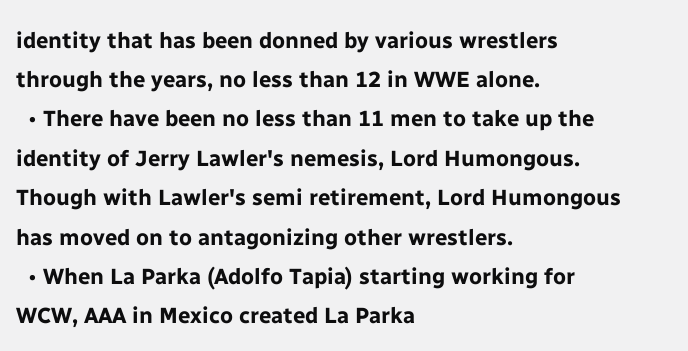identity that has been donned by various wrestlers through the years, no less than 12 in WWE alone.
  • There have been no less than 11 men to take up the identity of Jerry Lawler's nemesis, Lord Humongous. Though with Lawler's semi retirement, Lord Humongous has moved on to antagonizing other wrestlers.
  • When La Parka (Adolfo Tapia) starting working for WCW, AAA in Mexico created La Parka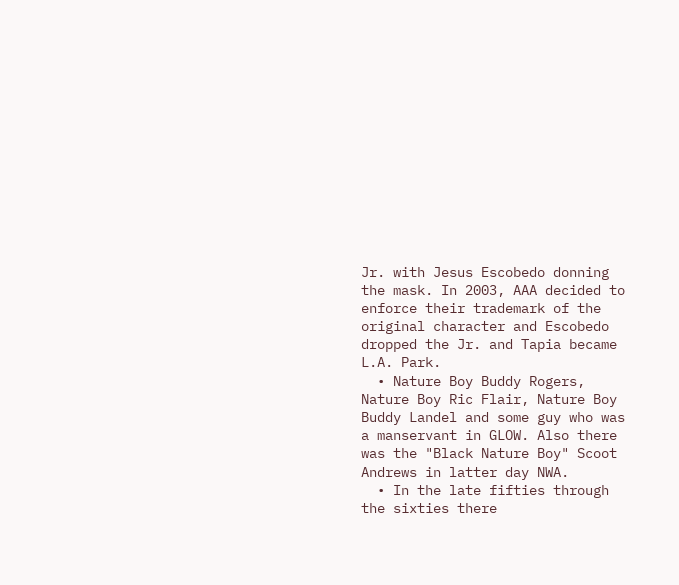Jr. with Jesus Escobedo donning the mask. In 2003, AAA decided to enforce their trademark of the original character and Escobedo dropped the Jr. and Tapia became L.A. Park.
  • Nature Boy Buddy Rogers, Nature Boy Ric Flair, Nature Boy Buddy Landel and some guy who was a manservant in GLOW. Also there was the "Black Nature Boy" Scoot Andrews in latter day NWA.
  • In the late fifties through the sixties there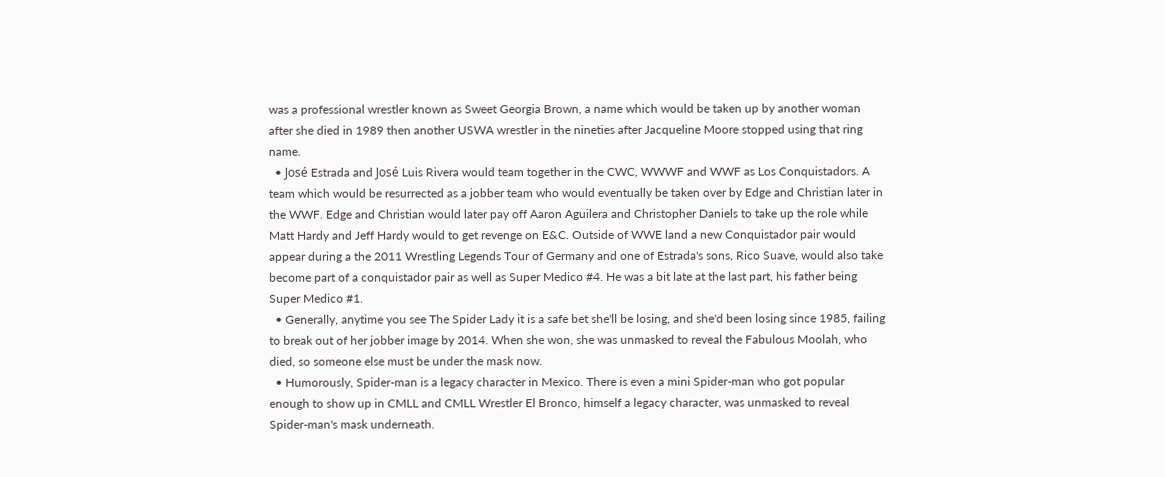was a professional wrestler known as Sweet Georgia Brown, a name which would be taken up by another woman after she died in 1989 then another USWA wrestler in the nineties after Jacqueline Moore stopped using that ring name.
  • José Estrada and José Luis Rivera would team together in the CWC, WWWF and WWF as Los Conquistadors. A team which would be resurrected as a jobber team who would eventually be taken over by Edge and Christian later in the WWF. Edge and Christian would later pay off Aaron Aguilera and Christopher Daniels to take up the role while Matt Hardy and Jeff Hardy would to get revenge on E&C. Outside of WWE land a new Conquistador pair would appear during a the 2011 Wrestling Legends Tour of Germany and one of Estrada's sons, Rico Suave, would also take become part of a conquistador pair as well as Super Medico #4. He was a bit late at the last part, his father being Super Medico #1.
  • Generally, anytime you see The Spider Lady it is a safe bet she'll be losing, and she'd been losing since 1985, failing to break out of her jobber image by 2014. When she won, she was unmasked to reveal the Fabulous Moolah, who died, so someone else must be under the mask now.
  • Humorously, Spider-man is a legacy character in Mexico. There is even a mini Spider-man who got popular enough to show up in CMLL and CMLL Wrestler El Bronco, himself a legacy character, was unmasked to reveal Spider-man's mask underneath.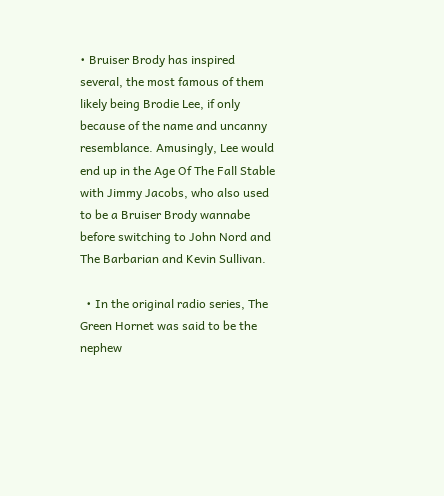• Bruiser Brody has inspired several, the most famous of them likely being Brodie Lee, if only because of the name and uncanny resemblance. Amusingly, Lee would end up in the Age Of The Fall Stable with Jimmy Jacobs, who also used to be a Bruiser Brody wannabe before switching to John Nord and The Barbarian and Kevin Sullivan.

  • In the original radio series, The Green Hornet was said to be the nephew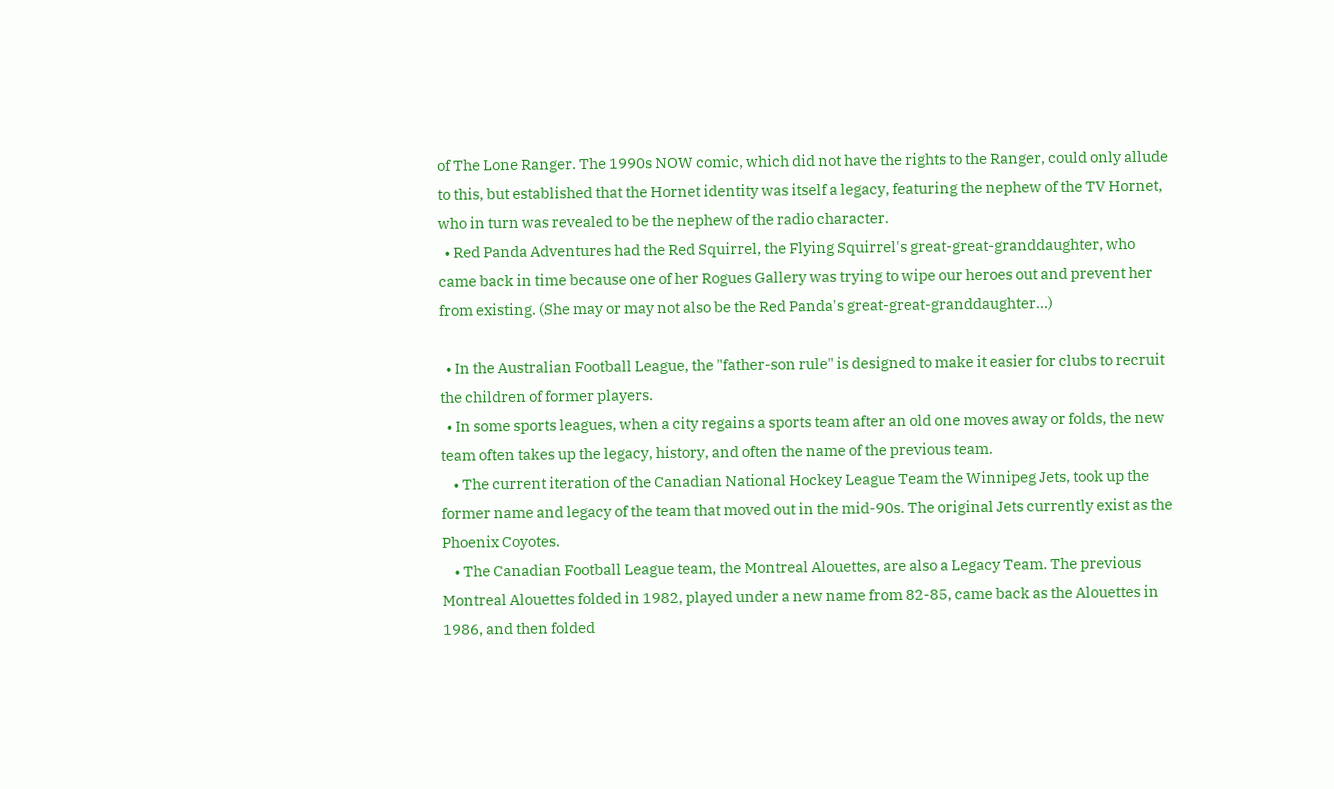of The Lone Ranger. The 1990s NOW comic, which did not have the rights to the Ranger, could only allude to this, but established that the Hornet identity was itself a legacy, featuring the nephew of the TV Hornet, who in turn was revealed to be the nephew of the radio character.
  • Red Panda Adventures had the Red Squirrel, the Flying Squirrel's great-great-granddaughter, who came back in time because one of her Rogues Gallery was trying to wipe our heroes out and prevent her from existing. (She may or may not also be the Red Panda's great-great-granddaughter...)

  • In the Australian Football League, the "father-son rule" is designed to make it easier for clubs to recruit the children of former players.
  • In some sports leagues, when a city regains a sports team after an old one moves away or folds, the new team often takes up the legacy, history, and often the name of the previous team.
    • The current iteration of the Canadian National Hockey League Team the Winnipeg Jets, took up the former name and legacy of the team that moved out in the mid-90s. The original Jets currently exist as the Phoenix Coyotes.
    • The Canadian Football League team, the Montreal Alouettes, are also a Legacy Team. The previous Montreal Alouettes folded in 1982, played under a new name from 82-85, came back as the Alouettes in 1986, and then folded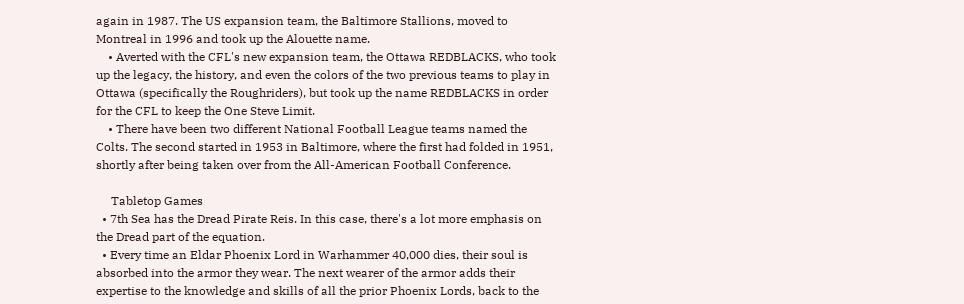again in 1987. The US expansion team, the Baltimore Stallions, moved to Montreal in 1996 and took up the Alouette name.
    • Averted with the CFL's new expansion team, the Ottawa REDBLACKS, who took up the legacy, the history, and even the colors of the two previous teams to play in Ottawa (specifically the Roughriders), but took up the name REDBLACKS in order for the CFL to keep the One Steve Limit.
    • There have been two different National Football League teams named the Colts. The second started in 1953 in Baltimore, where the first had folded in 1951, shortly after being taken over from the All-American Football Conference.

     Tabletop Games
  • 7th Sea has the Dread Pirate Reis. In this case, there's a lot more emphasis on the Dread part of the equation.
  • Every time an Eldar Phoenix Lord in Warhammer 40,000 dies, their soul is absorbed into the armor they wear. The next wearer of the armor adds their expertise to the knowledge and skills of all the prior Phoenix Lords, back to the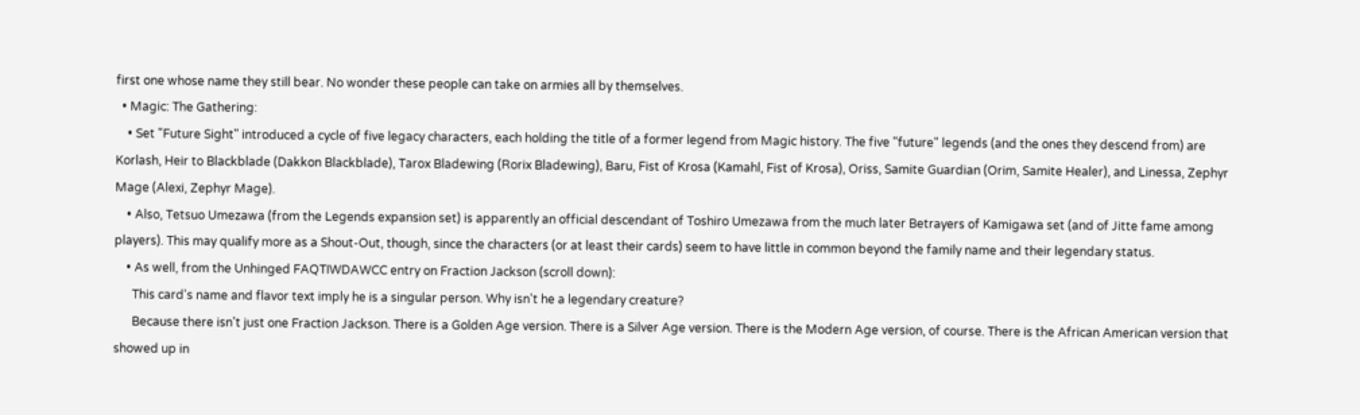first one whose name they still bear. No wonder these people can take on armies all by themselves.
  • Magic: The Gathering:
    • Set "Future Sight" introduced a cycle of five legacy characters, each holding the title of a former legend from Magic history. The five "future" legends (and the ones they descend from) are Korlash, Heir to Blackblade (Dakkon Blackblade), Tarox Bladewing (Rorix Bladewing), Baru, Fist of Krosa (Kamahl, Fist of Krosa), Oriss, Samite Guardian (Orim, Samite Healer), and Linessa, Zephyr Mage (Alexi, Zephyr Mage).
    • Also, Tetsuo Umezawa (from the Legends expansion set) is apparently an official descendant of Toshiro Umezawa from the much later Betrayers of Kamigawa set (and of Jitte fame among players). This may qualify more as a Shout-Out, though, since the characters (or at least their cards) seem to have little in common beyond the family name and their legendary status.
    • As well, from the Unhinged FAQTIWDAWCC entry on Fraction Jackson (scroll down):
      This card's name and flavor text imply he is a singular person. Why isn't he a legendary creature?
      Because there isn't just one Fraction Jackson. There is a Golden Age version. There is a Silver Age version. There is the Modern Age version, of course. There is the African American version that showed up in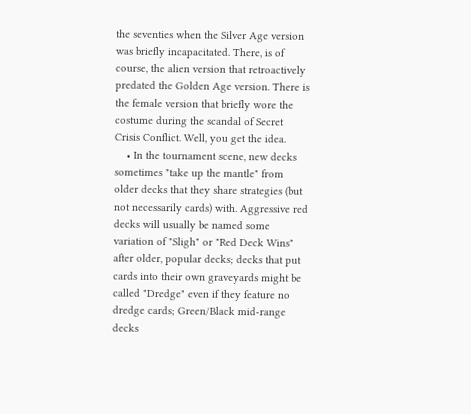the seventies when the Silver Age version was briefly incapacitated. There, is of course, the alien version that retroactively predated the Golden Age version. There is the female version that briefly wore the costume during the scandal of Secret Crisis Conflict. Well, you get the idea.
    • In the tournament scene, new decks sometimes "take up the mantle" from older decks that they share strategies (but not necessarily cards) with. Aggressive red decks will usually be named some variation of "Sligh" or "Red Deck Wins" after older, popular decks; decks that put cards into their own graveyards might be called "Dredge" even if they feature no dredge cards; Green/Black mid-range decks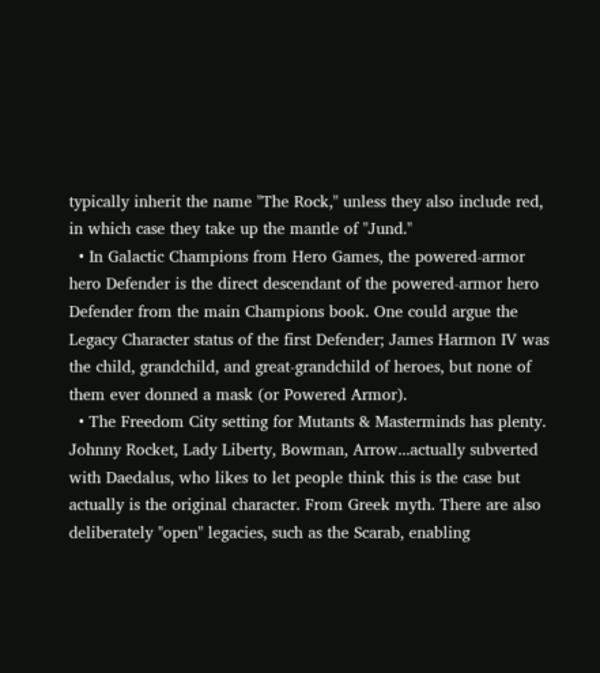typically inherit the name "The Rock," unless they also include red, in which case they take up the mantle of "Jund."
  • In Galactic Champions from Hero Games, the powered-armor hero Defender is the direct descendant of the powered-armor hero Defender from the main Champions book. One could argue the Legacy Character status of the first Defender; James Harmon IV was the child, grandchild, and great-grandchild of heroes, but none of them ever donned a mask (or Powered Armor).
  • The Freedom City setting for Mutants & Masterminds has plenty. Johnny Rocket, Lady Liberty, Bowman, Arrow...actually subverted with Daedalus, who likes to let people think this is the case but actually is the original character. From Greek myth. There are also deliberately "open" legacies, such as the Scarab, enabling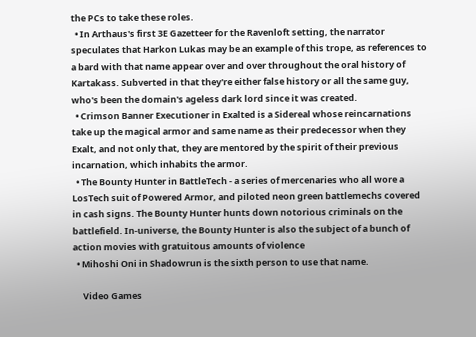the PCs to take these roles.
  • In Arthaus's first 3E Gazetteer for the Ravenloft setting, the narrator speculates that Harkon Lukas may be an example of this trope, as references to a bard with that name appear over and over throughout the oral history of Kartakass. Subverted in that they're either false history or all the same guy, who's been the domain's ageless dark lord since it was created.
  • Crimson Banner Executioner in Exalted is a Sidereal whose reincarnations take up the magical armor and same name as their predecessor when they Exalt, and not only that, they are mentored by the spirit of their previous incarnation, which inhabits the armor.
  • The Bounty Hunter in BattleTech - a series of mercenaries who all wore a LosTech suit of Powered Armor, and piloted neon green battlemechs covered in cash signs. The Bounty Hunter hunts down notorious criminals on the battlefield. In-universe, the Bounty Hunter is also the subject of a bunch of action movies with gratuitous amounts of violence
  • Mihoshi Oni in Shadowrun is the sixth person to use that name.

     Video Games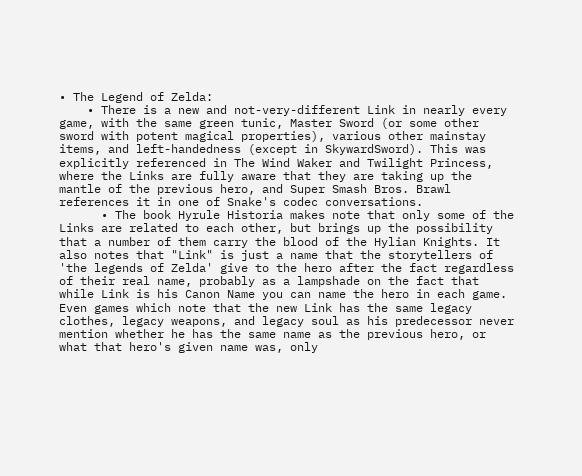• The Legend of Zelda:
    • There is a new and not-very-different Link in nearly every game, with the same green tunic, Master Sword (or some other sword with potent magical properties), various other mainstay items, and left-handedness (except in SkywardSword). This was explicitly referenced in The Wind Waker and Twilight Princess, where the Links are fully aware that they are taking up the mantle of the previous hero, and Super Smash Bros. Brawl references it in one of Snake's codec conversations.
      • The book Hyrule Historia makes note that only some of the Links are related to each other, but brings up the possibility that a number of them carry the blood of the Hylian Knights. It also notes that "Link" is just a name that the storytellers of 'the legends of Zelda' give to the hero after the fact regardless of their real name, probably as a lampshade on the fact that while Link is his Canon Name you can name the hero in each game. Even games which note that the new Link has the same legacy clothes, legacy weapons, and legacy soul as his predecessor never mention whether he has the same name as the previous hero, or what that hero's given name was, only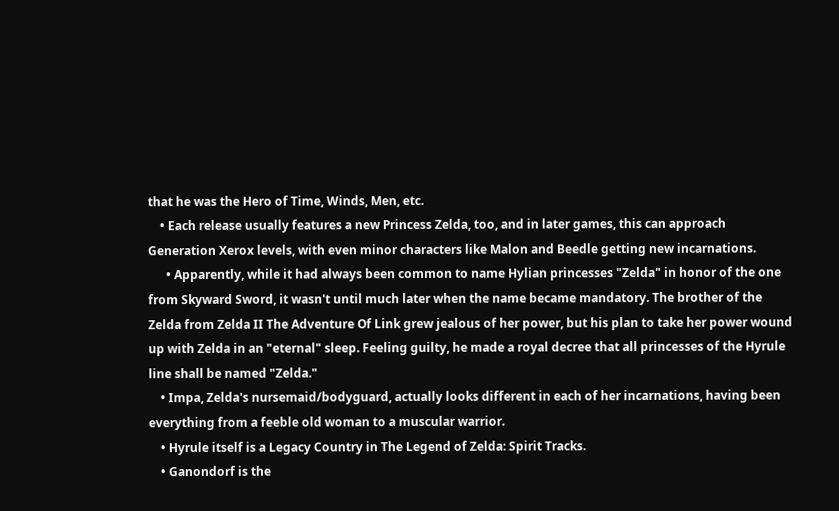that he was the Hero of Time, Winds, Men, etc.
    • Each release usually features a new Princess Zelda, too, and in later games, this can approach Generation Xerox levels, with even minor characters like Malon and Beedle getting new incarnations.
      • Apparently, while it had always been common to name Hylian princesses "Zelda" in honor of the one from Skyward Sword, it wasn't until much later when the name became mandatory. The brother of the Zelda from Zelda II The Adventure Of Link grew jealous of her power, but his plan to take her power wound up with Zelda in an "eternal" sleep. Feeling guilty, he made a royal decree that all princesses of the Hyrule line shall be named "Zelda."
    • Impa, Zelda's nursemaid/bodyguard, actually looks different in each of her incarnations, having been everything from a feeble old woman to a muscular warrior.
    • Hyrule itself is a Legacy Country in The Legend of Zelda: Spirit Tracks.
    • Ganondorf is the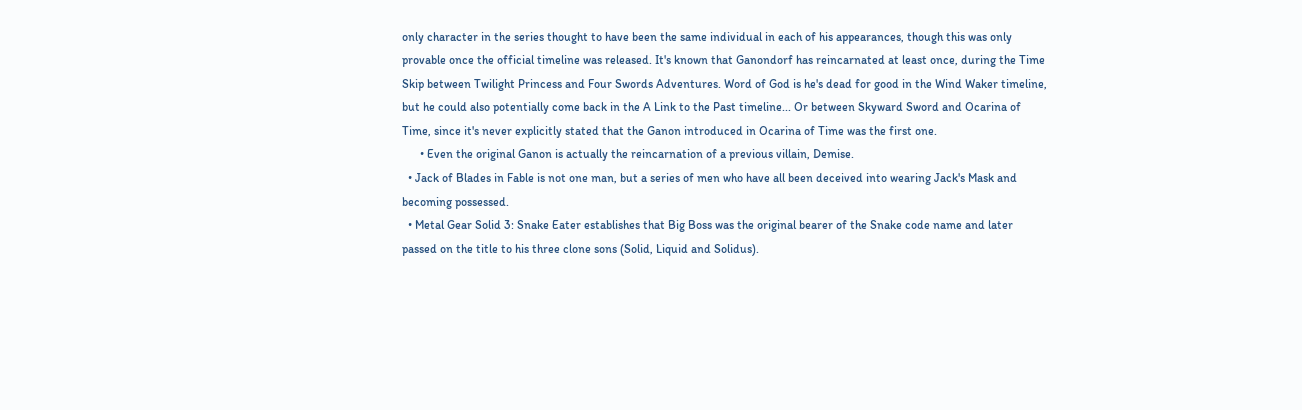only character in the series thought to have been the same individual in each of his appearances, though this was only provable once the official timeline was released. It's known that Ganondorf has reincarnated at least once, during the Time Skip between Twilight Princess and Four Swords Adventures. Word of God is he's dead for good in the Wind Waker timeline, but he could also potentially come back in the A Link to the Past timeline... Or between Skyward Sword and Ocarina of Time, since it's never explicitly stated that the Ganon introduced in Ocarina of Time was the first one.
      • Even the original Ganon is actually the reincarnation of a previous villain, Demise.
  • Jack of Blades in Fable is not one man, but a series of men who have all been deceived into wearing Jack's Mask and becoming possessed.
  • Metal Gear Solid 3: Snake Eater establishes that Big Boss was the original bearer of the Snake code name and later passed on the title to his three clone sons (Solid, Liquid and Solidus).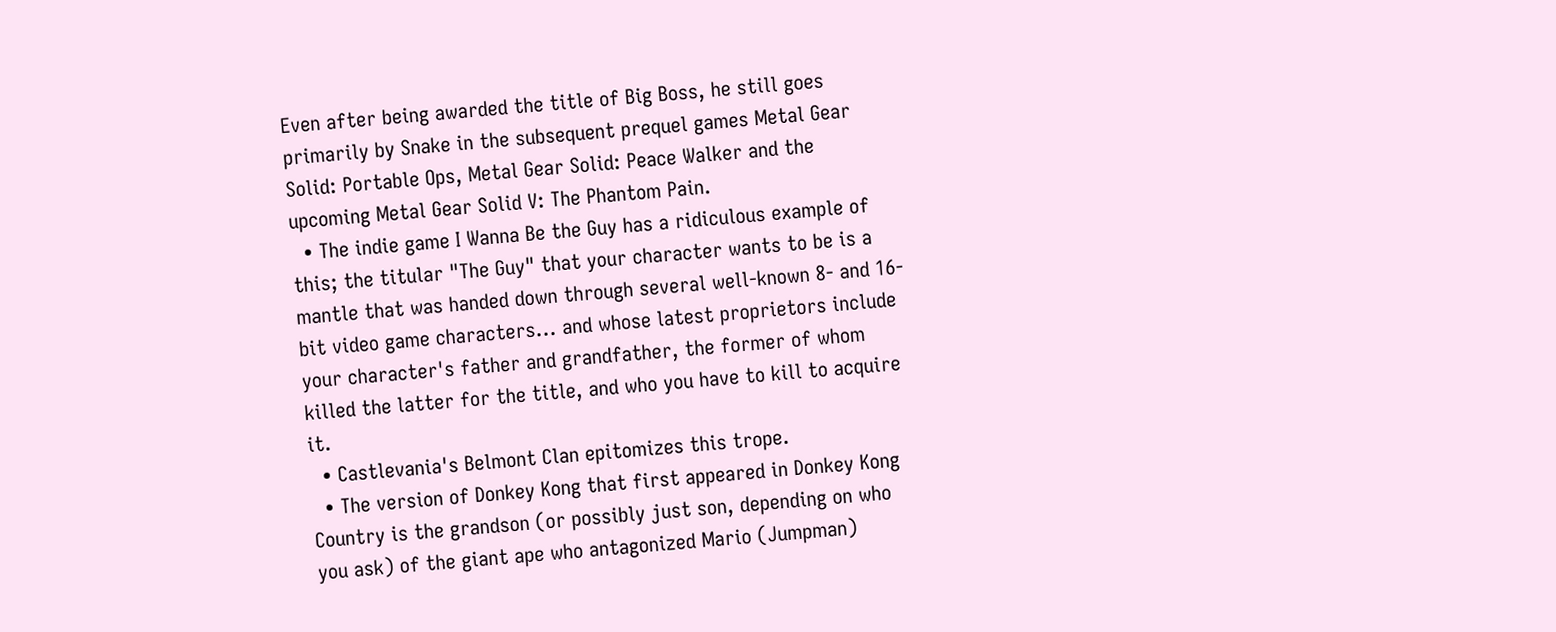Even after being awarded the title of Big Boss, he still goes primarily by Snake in the subsequent prequel games Metal Gear Solid: Portable Ops, Metal Gear Solid: Peace Walker and the upcoming Metal Gear Solid V: The Phantom Pain.
  • The indie game I Wanna Be the Guy has a ridiculous example of this; the titular "The Guy" that your character wants to be is a mantle that was handed down through several well-known 8- and 16-bit video game characters... and whose latest proprietors include your character's father and grandfather, the former of whom killed the latter for the title, and who you have to kill to acquire it.
  • Castlevania's Belmont Clan epitomizes this trope.
  • The version of Donkey Kong that first appeared in Donkey Kong Country is the grandson (or possibly just son, depending on who you ask) of the giant ape who antagonized Mario (Jumpman)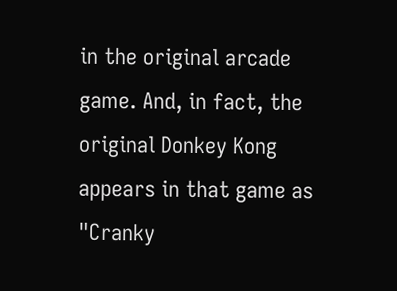in the original arcade game. And, in fact, the original Donkey Kong appears in that game as "Cranky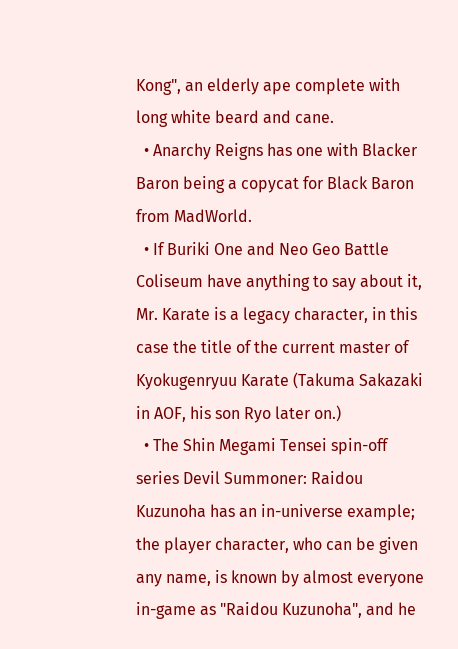Kong", an elderly ape complete with long white beard and cane.
  • Anarchy Reigns has one with Blacker Baron being a copycat for Black Baron from MadWorld.
  • If Buriki One and Neo Geo Battle Coliseum have anything to say about it, Mr. Karate is a legacy character, in this case the title of the current master of Kyokugenryuu Karate (Takuma Sakazaki in AOF, his son Ryo later on.)
  • The Shin Megami Tensei spin-off series Devil Summoner: Raidou Kuzunoha has an in-universe example; the player character, who can be given any name, is known by almost everyone in-game as "Raidou Kuzunoha", and he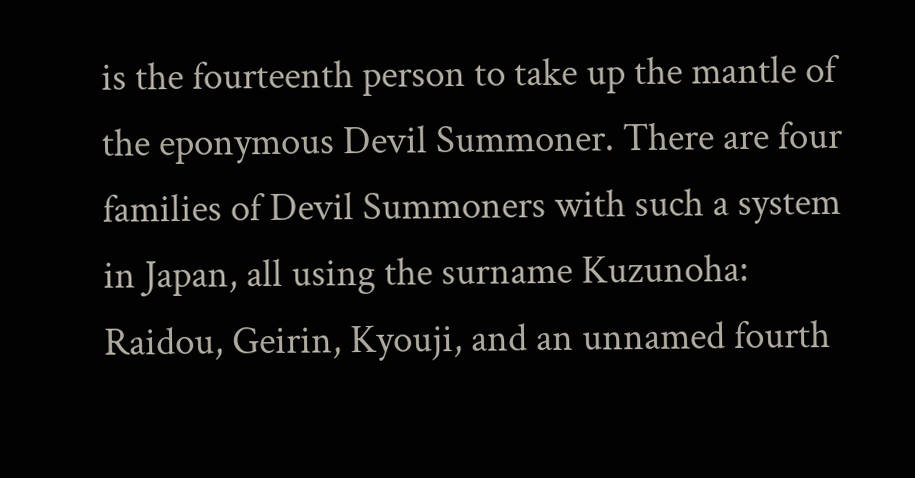is the fourteenth person to take up the mantle of the eponymous Devil Summoner. There are four families of Devil Summoners with such a system in Japan, all using the surname Kuzunoha: Raidou, Geirin, Kyouji, and an unnamed fourth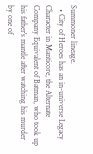Summoner lineage.
  • City of Heroes has an in-universe Legacy Character in Manticore, the Alternate Company Equivalent of Batman, who took up his father's mantle after watching his murder by one of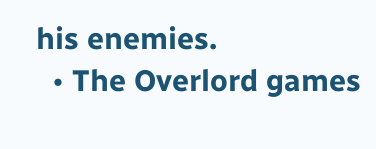his enemies.
  • The Overlord games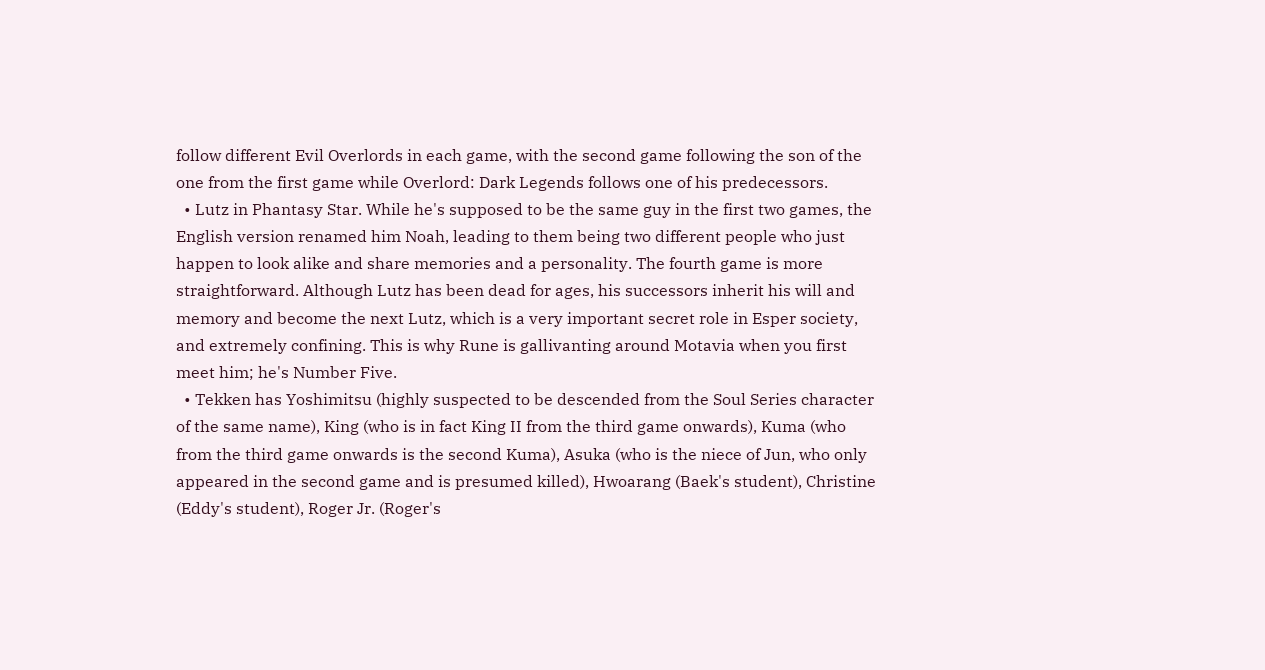follow different Evil Overlords in each game, with the second game following the son of the one from the first game while Overlord: Dark Legends follows one of his predecessors.
  • Lutz in Phantasy Star. While he's supposed to be the same guy in the first two games, the English version renamed him Noah, leading to them being two different people who just happen to look alike and share memories and a personality. The fourth game is more straightforward. Although Lutz has been dead for ages, his successors inherit his will and memory and become the next Lutz, which is a very important secret role in Esper society, and extremely confining. This is why Rune is gallivanting around Motavia when you first meet him; he's Number Five.
  • Tekken has Yoshimitsu (highly suspected to be descended from the Soul Series character of the same name), King (who is in fact King II from the third game onwards), Kuma (who from the third game onwards is the second Kuma), Asuka (who is the niece of Jun, who only appeared in the second game and is presumed killed), Hwoarang (Baek's student), Christine (Eddy's student), Roger Jr. (Roger's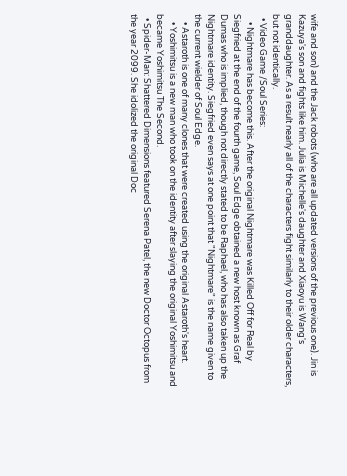wife and son) and the Jack robots (who are all updated versions of the previous one). Jin is Kazuya's son and fights like him. Julia is Michelle's daughter and Xiaoyu is Wang's granddaughter. As a result nearly all of the characters fight similarly to their older characters, but not identically.
  • Video Game /Soul Series:
    • Nightmare has become this. After the original Nightmare was Killed Off for Real by Siegfried at the end of the fourth game, Soul Edge obtained a new host known as Graf Dumas who is implied, though not directly stated to be Raphael, who has also taken up the Nightmare identity. Siegfried even says at one point that "Nightmare" is the name given to the current wielder of Soul Edge.
    • Astaroth is one of many clones that were created using the original Astaroth's heart.
    • Yoshimitsu is a new man who took on the identity after slaying the original Yoshimitsu and became Yoshimitsu The Second.
  • Spider-Man: Shattered Dimensions featured Serena Patel, the new Doctor Octopus from the year 2099. She idolized the original Doc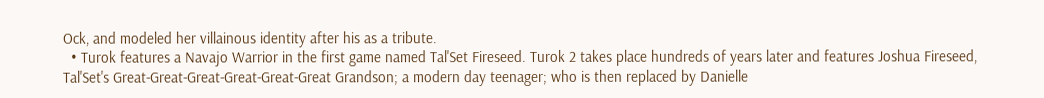Ock, and modeled her villainous identity after his as a tribute.
  • Turok features a Navajo Warrior in the first game named Tal'Set Fireseed. Turok 2 takes place hundreds of years later and features Joshua Fireseed, Tal'Set's Great-Great-Great-Great-Great-Great Grandson; a modern day teenager; who is then replaced by Danielle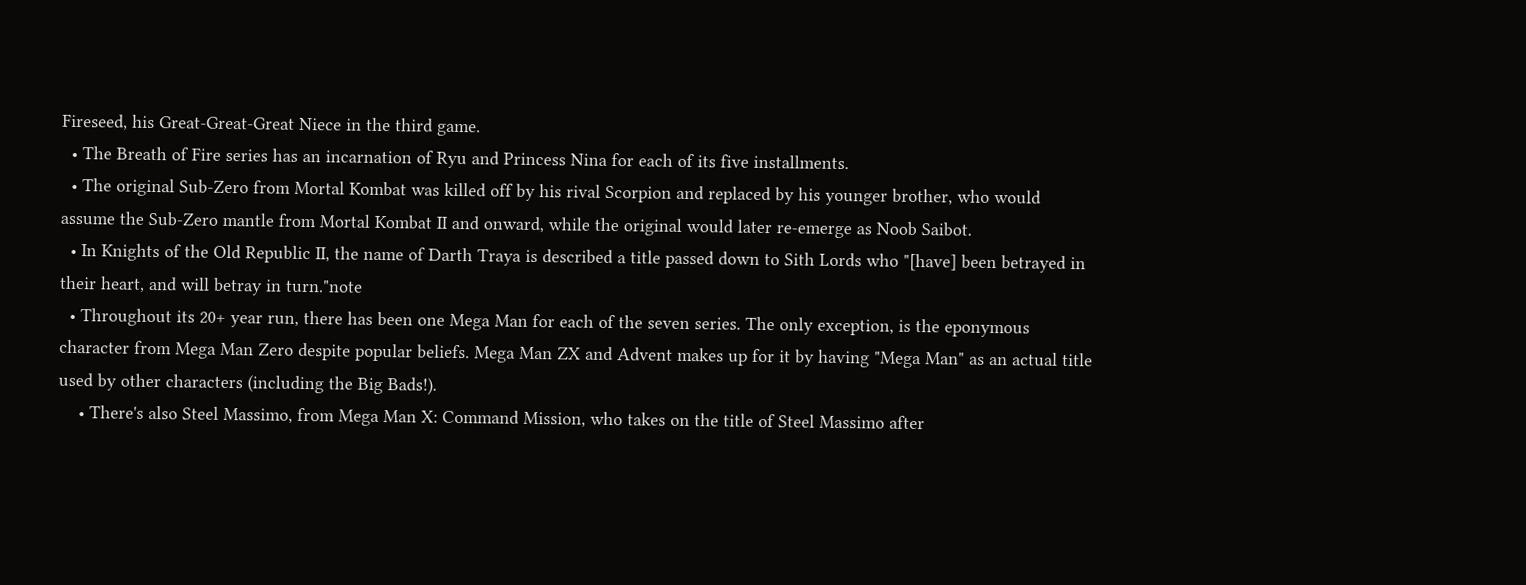Fireseed, his Great-Great-Great Niece in the third game.
  • The Breath of Fire series has an incarnation of Ryu and Princess Nina for each of its five installments.
  • The original Sub-Zero from Mortal Kombat was killed off by his rival Scorpion and replaced by his younger brother, who would assume the Sub-Zero mantle from Mortal Kombat II and onward, while the original would later re-emerge as Noob Saibot.
  • In Knights of the Old Republic II, the name of Darth Traya is described a title passed down to Sith Lords who "[have] been betrayed in their heart, and will betray in turn."note
  • Throughout its 20+ year run, there has been one Mega Man for each of the seven series. The only exception, is the eponymous character from Mega Man Zero despite popular beliefs. Mega Man ZX and Advent makes up for it by having "Mega Man" as an actual title used by other characters (including the Big Bads!).
    • There's also Steel Massimo, from Mega Man X: Command Mission, who takes on the title of Steel Massimo after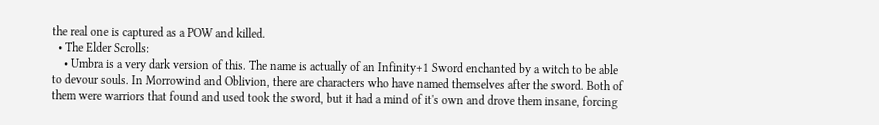the real one is captured as a POW and killed.
  • The Elder Scrolls:
    • Umbra is a very dark version of this. The name is actually of an Infinity+1 Sword enchanted by a witch to be able to devour souls. In Morrowind and Oblivion, there are characters who have named themselves after the sword. Both of them were warriors that found and used took the sword, but it had a mind of it's own and drove them insane, forcing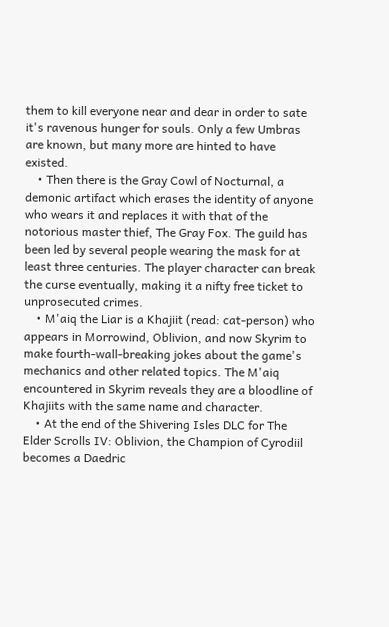them to kill everyone near and dear in order to sate it's ravenous hunger for souls. Only a few Umbras are known, but many more are hinted to have existed.
    • Then there is the Gray Cowl of Nocturnal, a demonic artifact which erases the identity of anyone who wears it and replaces it with that of the notorious master thief, The Gray Fox. The guild has been led by several people wearing the mask for at least three centuries. The player character can break the curse eventually, making it a nifty free ticket to unprosecuted crimes.
    • M'aiq the Liar is a Khajiit (read: cat-person) who appears in Morrowind, Oblivion, and now Skyrim to make fourth-wall-breaking jokes about the game's mechanics and other related topics. The M'aiq encountered in Skyrim reveals they are a bloodline of Khajiits with the same name and character.
    • At the end of the Shivering Isles DLC for The Elder Scrolls IV: Oblivion, the Champion of Cyrodiil becomes a Daedric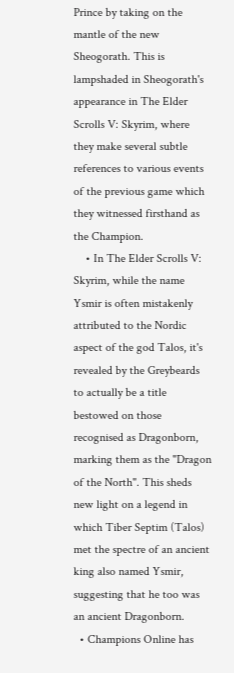Prince by taking on the mantle of the new Sheogorath. This is lampshaded in Sheogorath's appearance in The Elder Scrolls V: Skyrim, where they make several subtle references to various events of the previous game which they witnessed firsthand as the Champion.
    • In The Elder Scrolls V: Skyrim, while the name Ysmir is often mistakenly attributed to the Nordic aspect of the god Talos, it's revealed by the Greybeards to actually be a title bestowed on those recognised as Dragonborn, marking them as the "Dragon of the North". This sheds new light on a legend in which Tiber Septim (Talos) met the spectre of an ancient king also named Ysmir, suggesting that he too was an ancient Dragonborn.
  • Champions Online has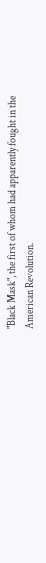"Black Mask", the first of whom had apparently fought in the American Revolution.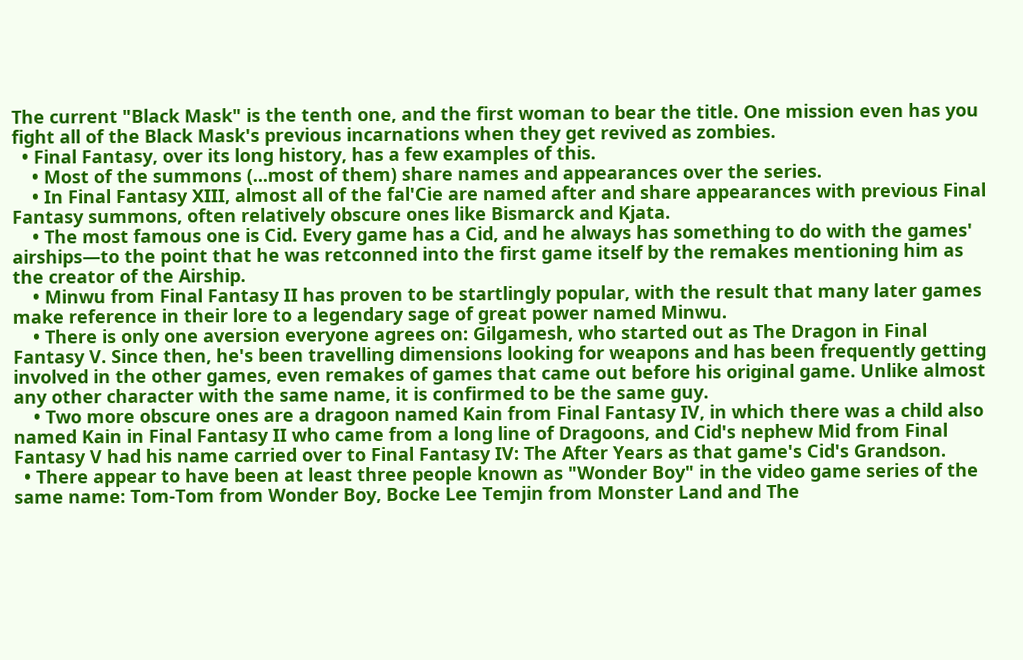The current "Black Mask" is the tenth one, and the first woman to bear the title. One mission even has you fight all of the Black Mask's previous incarnations when they get revived as zombies.
  • Final Fantasy, over its long history, has a few examples of this.
    • Most of the summons (...most of them) share names and appearances over the series.
    • In Final Fantasy XIII, almost all of the fal'Cie are named after and share appearances with previous Final Fantasy summons, often relatively obscure ones like Bismarck and Kjata.
    • The most famous one is Cid. Every game has a Cid, and he always has something to do with the games' airships—to the point that he was retconned into the first game itself by the remakes mentioning him as the creator of the Airship.
    • Minwu from Final Fantasy II has proven to be startlingly popular, with the result that many later games make reference in their lore to a legendary sage of great power named Minwu.
    • There is only one aversion everyone agrees on: Gilgamesh, who started out as The Dragon in Final Fantasy V. Since then, he's been travelling dimensions looking for weapons and has been frequently getting involved in the other games, even remakes of games that came out before his original game. Unlike almost any other character with the same name, it is confirmed to be the same guy.
    • Two more obscure ones are a dragoon named Kain from Final Fantasy IV, in which there was a child also named Kain in Final Fantasy II who came from a long line of Dragoons, and Cid's nephew Mid from Final Fantasy V had his name carried over to Final Fantasy IV: The After Years as that game's Cid's Grandson.
  • There appear to have been at least three people known as "Wonder Boy" in the video game series of the same name: Tom-Tom from Wonder Boy, Bocke Lee Temjin from Monster Land and The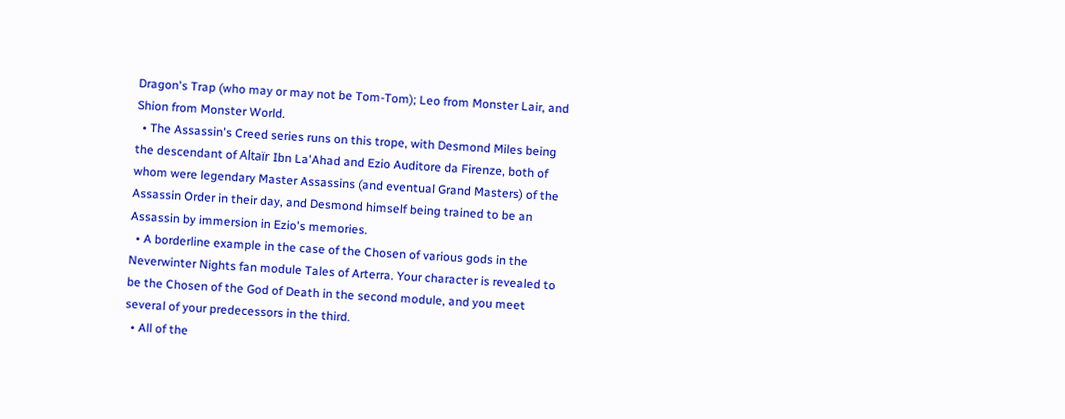Dragon's Trap (who may or may not be Tom-Tom); Leo from Monster Lair, and Shion from Monster World.
  • The Assassin's Creed series runs on this trope, with Desmond Miles being the descendant of Altaïr Ibn La'Ahad and Ezio Auditore da Firenze, both of whom were legendary Master Assassins (and eventual Grand Masters) of the Assassin Order in their day, and Desmond himself being trained to be an Assassin by immersion in Ezio's memories.
  • A borderline example in the case of the Chosen of various gods in the Neverwinter Nights fan module Tales of Arterra. Your character is revealed to be the Chosen of the God of Death in the second module, and you meet several of your predecessors in the third.
  • All of the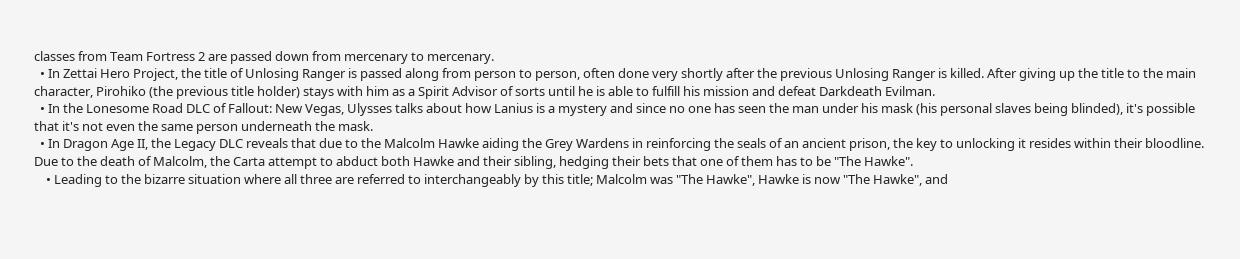classes from Team Fortress 2 are passed down from mercenary to mercenary.
  • In Zettai Hero Project, the title of Unlosing Ranger is passed along from person to person, often done very shortly after the previous Unlosing Ranger is killed. After giving up the title to the main character, Pirohiko (the previous title holder) stays with him as a Spirit Advisor of sorts until he is able to fulfill his mission and defeat Darkdeath Evilman.
  • In the Lonesome Road DLC of Fallout: New Vegas, Ulysses talks about how Lanius is a mystery and since no one has seen the man under his mask (his personal slaves being blinded), it's possible that it's not even the same person underneath the mask.
  • In Dragon Age II, the Legacy DLC reveals that due to the Malcolm Hawke aiding the Grey Wardens in reinforcing the seals of an ancient prison, the key to unlocking it resides within their bloodline. Due to the death of Malcolm, the Carta attempt to abduct both Hawke and their sibling, hedging their bets that one of them has to be "The Hawke".
    • Leading to the bizarre situation where all three are referred to interchangeably by this title; Malcolm was "The Hawke", Hawke is now "The Hawke", and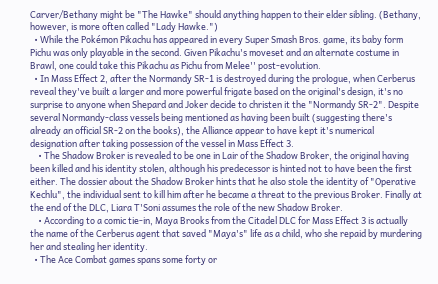Carver/Bethany might be "The Hawke" should anything happen to their elder sibling. (Bethany, however, is more often called "Lady Hawke.")
  • While the Pokémon Pikachu has appeared in every Super Smash Bros. game, its baby form Pichu was only playable in the second. Given Pikachu's moveset and an alternate costume in Brawl, one could take this Pikachu as Pichu from Melee'' post-evolution.
  • In Mass Effect 2, after the Normandy SR-1 is destroyed during the prologue, when Cerberus reveal they've built a larger and more powerful frigate based on the original's design, it's no surprise to anyone when Shepard and Joker decide to christen it the "Normandy SR-2". Despite several Normandy-class vessels being mentioned as having been built (suggesting there's already an official SR-2 on the books), the Alliance appear to have kept it's numerical designation after taking possession of the vessel in Mass Effect 3.
    • The Shadow Broker is revealed to be one in Lair of the Shadow Broker, the original having been killed and his identity stolen, although his predecessor is hinted not to have been the first either. The dossier about the Shadow Broker hints that he also stole the identity of "Operative Kechlu", the individual sent to kill him after he became a threat to the previous Broker. Finally at the end of the DLC, Liara T'Soni assumes the role of the new Shadow Broker.
    • According to a comic tie-in, Maya Brooks from the Citadel DLC for Mass Effect 3 is actually the name of the Cerberus agent that saved "Maya's" life as a child, who she repaid by murdering her and stealing her identity.
  • The Ace Combat games spans some forty or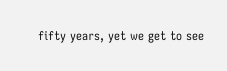fifty years, yet we get to see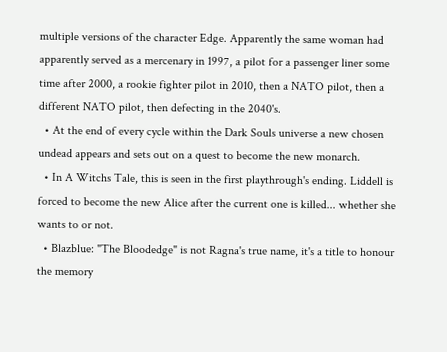multiple versions of the character Edge. Apparently the same woman had apparently served as a mercenary in 1997, a pilot for a passenger liner some time after 2000, a rookie fighter pilot in 2010, then a NATO pilot, then a different NATO pilot, then defecting in the 2040's.
  • At the end of every cycle within the Dark Souls universe a new chosen undead appears and sets out on a quest to become the new monarch.
  • In A Witchs Tale, this is seen in the first playthrough's ending. Liddell is forced to become the new Alice after the current one is killed... whether she wants to or not.
  • Blazblue: "The Bloodedge" is not Ragna's true name, it's a title to honour the memory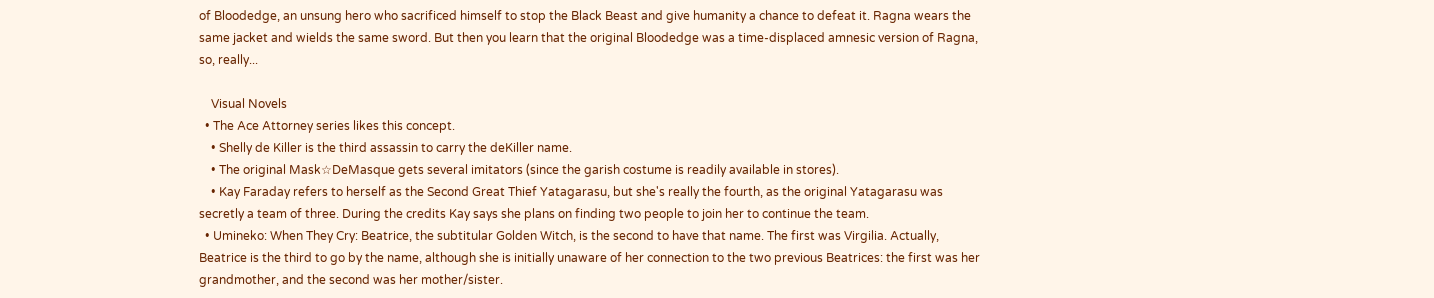of Bloodedge, an unsung hero who sacrificed himself to stop the Black Beast and give humanity a chance to defeat it. Ragna wears the same jacket and wields the same sword. But then you learn that the original Bloodedge was a time-displaced amnesic version of Ragna, so, really...

    Visual Novels
  • The Ace Attorney series likes this concept.
    • Shelly de Killer is the third assassin to carry the deKiller name.
    • The original Mask☆DeMasque gets several imitators (since the garish costume is readily available in stores).
    • Kay Faraday refers to herself as the Second Great Thief Yatagarasu, but she's really the fourth, as the original Yatagarasu was secretly a team of three. During the credits Kay says she plans on finding two people to join her to continue the team.
  • Umineko: When They Cry: Beatrice, the subtitular Golden Witch, is the second to have that name. The first was Virgilia. Actually, Beatrice is the third to go by the name, although she is initially unaware of her connection to the two previous Beatrices: the first was her grandmother, and the second was her mother/sister.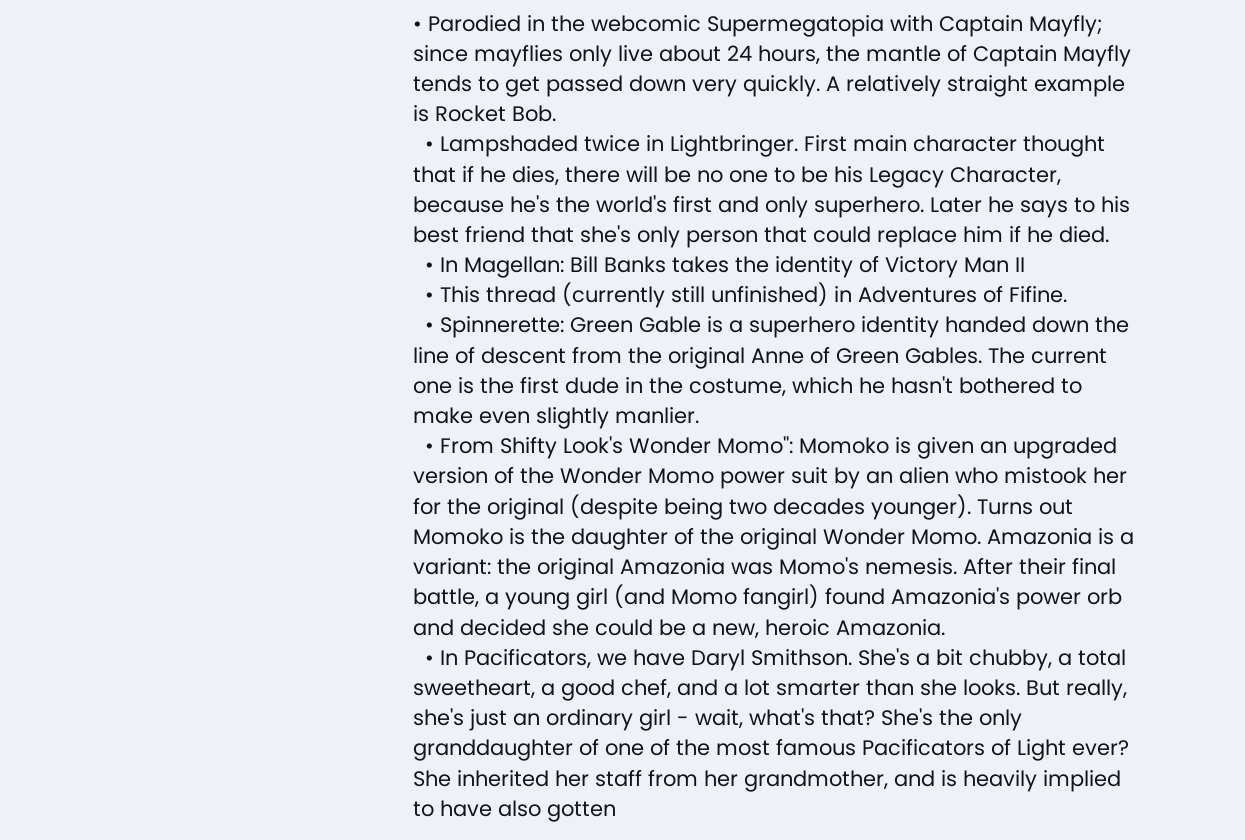• Parodied in the webcomic Supermegatopia with Captain Mayfly; since mayflies only live about 24 hours, the mantle of Captain Mayfly tends to get passed down very quickly. A relatively straight example is Rocket Bob.
  • Lampshaded twice in Lightbringer. First main character thought that if he dies, there will be no one to be his Legacy Character, because he's the world's first and only superhero. Later he says to his best friend that she's only person that could replace him if he died.
  • In Magellan: Bill Banks takes the identity of Victory Man II
  • This thread (currently still unfinished) in Adventures of Fifine.
  • Spinnerette: Green Gable is a superhero identity handed down the line of descent from the original Anne of Green Gables. The current one is the first dude in the costume, which he hasn't bothered to make even slightly manlier.
  • From Shifty Look's Wonder Momo'': Momoko is given an upgraded version of the Wonder Momo power suit by an alien who mistook her for the original (despite being two decades younger). Turns out Momoko is the daughter of the original Wonder Momo. Amazonia is a variant: the original Amazonia was Momo's nemesis. After their final battle, a young girl (and Momo fangirl) found Amazonia's power orb and decided she could be a new, heroic Amazonia.
  • In Pacificators, we have Daryl Smithson. She's a bit chubby, a total sweetheart, a good chef, and a lot smarter than she looks. But really, she's just an ordinary girl - wait, what's that? She's the only granddaughter of one of the most famous Pacificators of Light ever? She inherited her staff from her grandmother, and is heavily implied to have also gotten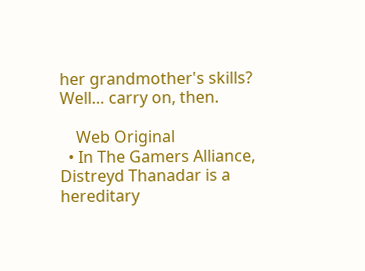her grandmother's skills? Well… carry on, then.

    Web Original
  • In The Gamers Alliance, Distreyd Thanadar is a hereditary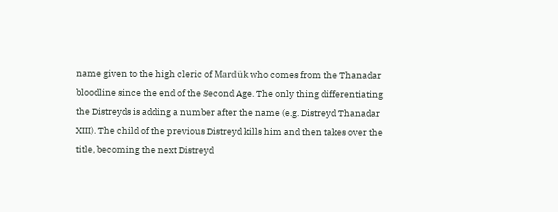name given to the high cleric of Mardük who comes from the Thanadar bloodline since the end of the Second Age. The only thing differentiating the Distreyds is adding a number after the name (e.g. Distreyd Thanadar XIII). The child of the previous Distreyd kills him and then takes over the title, becoming the next Distreyd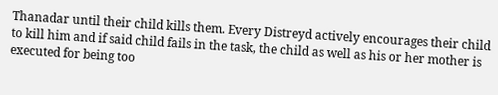Thanadar until their child kills them. Every Distreyd actively encourages their child to kill him and if said child fails in the task, the child as well as his or her mother is executed for being too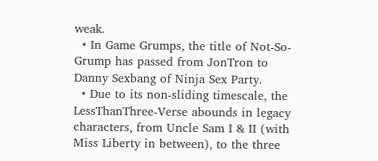weak.
  • In Game Grumps, the title of Not-So-Grump has passed from JonTron to Danny Sexbang of Ninja Sex Party.
  • Due to its non-sliding timescale, the LessThanThree-Verse abounds in legacy characters, from Uncle Sam I & II (with Miss Liberty in between), to the three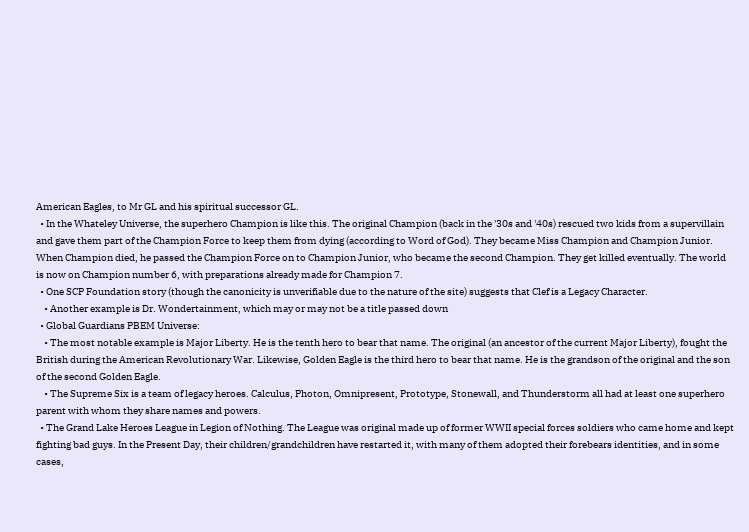American Eagles, to Mr GL and his spiritual successor GL.
  • In the Whateley Universe, the superhero Champion is like this. The original Champion (back in the '30s and '40s) rescued two kids from a supervillain and gave them part of the Champion Force to keep them from dying (according to Word of God). They became Miss Champion and Champion Junior. When Champion died, he passed the Champion Force on to Champion Junior, who became the second Champion. They get killed eventually. The world is now on Champion number 6, with preparations already made for Champion 7.
  • One SCP Foundation story (though the canonicity is unverifiable due to the nature of the site) suggests that Clef is a Legacy Character.
    • Another example is Dr. Wondertainment, which may or may not be a title passed down
  • Global Guardians PBEM Universe:
    • The most notable example is Major Liberty. He is the tenth hero to bear that name. The original (an ancestor of the current Major Liberty), fought the British during the American Revolutionary War. Likewise, Golden Eagle is the third hero to bear that name. He is the grandson of the original and the son of the second Golden Eagle.
    • The Supreme Six is a team of legacy heroes. Calculus, Photon, Omnipresent, Prototype, Stonewall, and Thunderstorm all had at least one superhero parent with whom they share names and powers.
  • The Grand Lake Heroes League in Legion of Nothing. The League was original made up of former WWII special forces soldiers who came home and kept fighting bad guys. In the Present Day, their children/grandchildren have restarted it, with many of them adopted their forebears identities, and in some cases,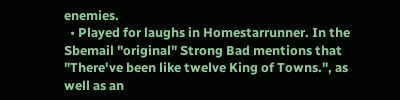enemies.
  • Played for laughs in Homestarrunner. In the Sbemail "original" Strong Bad mentions that "There've been like twelve King of Towns.", as well as an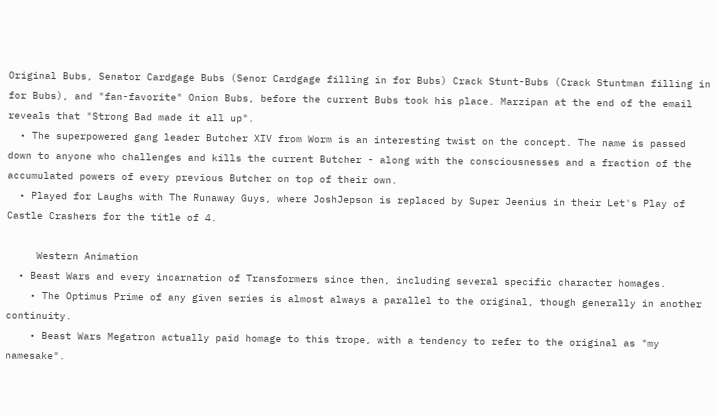Original Bubs, Senator Cardgage Bubs (Senor Cardgage filling in for Bubs) Crack Stunt-Bubs (Crack Stuntman filling in for Bubs), and "fan-favorite" Onion Bubs, before the current Bubs took his place. Marzipan at the end of the email reveals that "Strong Bad made it all up".
  • The superpowered gang leader Butcher XIV from Worm is an interesting twist on the concept. The name is passed down to anyone who challenges and kills the current Butcher - along with the consciousnesses and a fraction of the accumulated powers of every previous Butcher on top of their own.
  • Played for Laughs with The Runaway Guys, where JoshJepson is replaced by Super Jeenius in their Let's Play of Castle Crashers for the title of 4.

     Western Animation
  • Beast Wars and every incarnation of Transformers since then, including several specific character homages.
    • The Optimus Prime of any given series is almost always a parallel to the original, though generally in another continuity.
    • Beast Wars Megatron actually paid homage to this trope, with a tendency to refer to the original as "my namesake".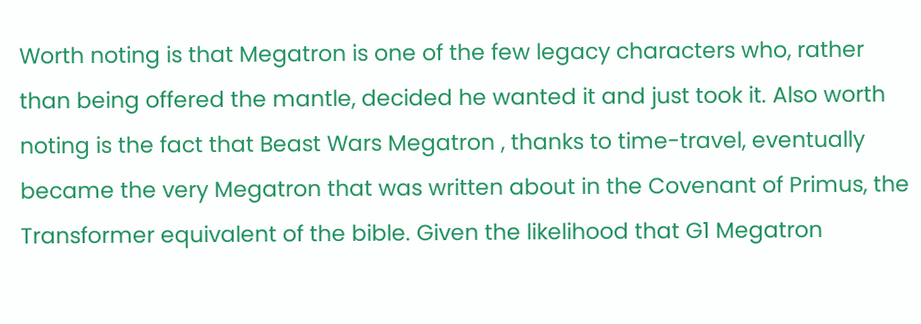Worth noting is that Megatron is one of the few legacy characters who, rather than being offered the mantle, decided he wanted it and just took it. Also worth noting is the fact that Beast Wars Megatron , thanks to time-travel, eventually became the very Megatron that was written about in the Covenant of Primus, the Transformer equivalent of the bible. Given the likelihood that G1 Megatron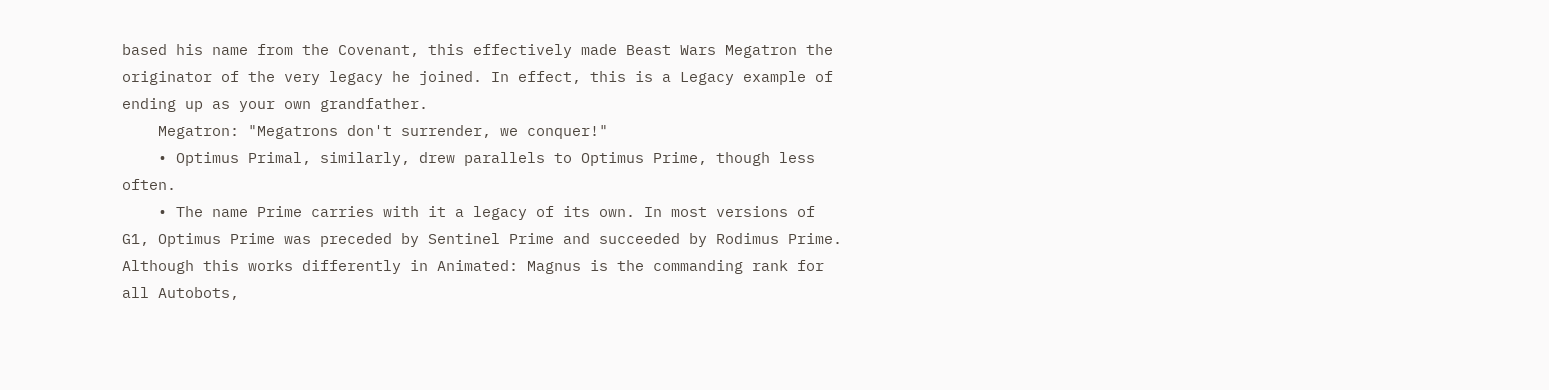based his name from the Covenant, this effectively made Beast Wars Megatron the originator of the very legacy he joined. In effect, this is a Legacy example of ending up as your own grandfather.
    Megatron: "Megatrons don't surrender, we conquer!"
    • Optimus Primal, similarly, drew parallels to Optimus Prime, though less often.
    • The name Prime carries with it a legacy of its own. In most versions of G1, Optimus Prime was preceded by Sentinel Prime and succeeded by Rodimus Prime. Although this works differently in Animated: Magnus is the commanding rank for all Autobots,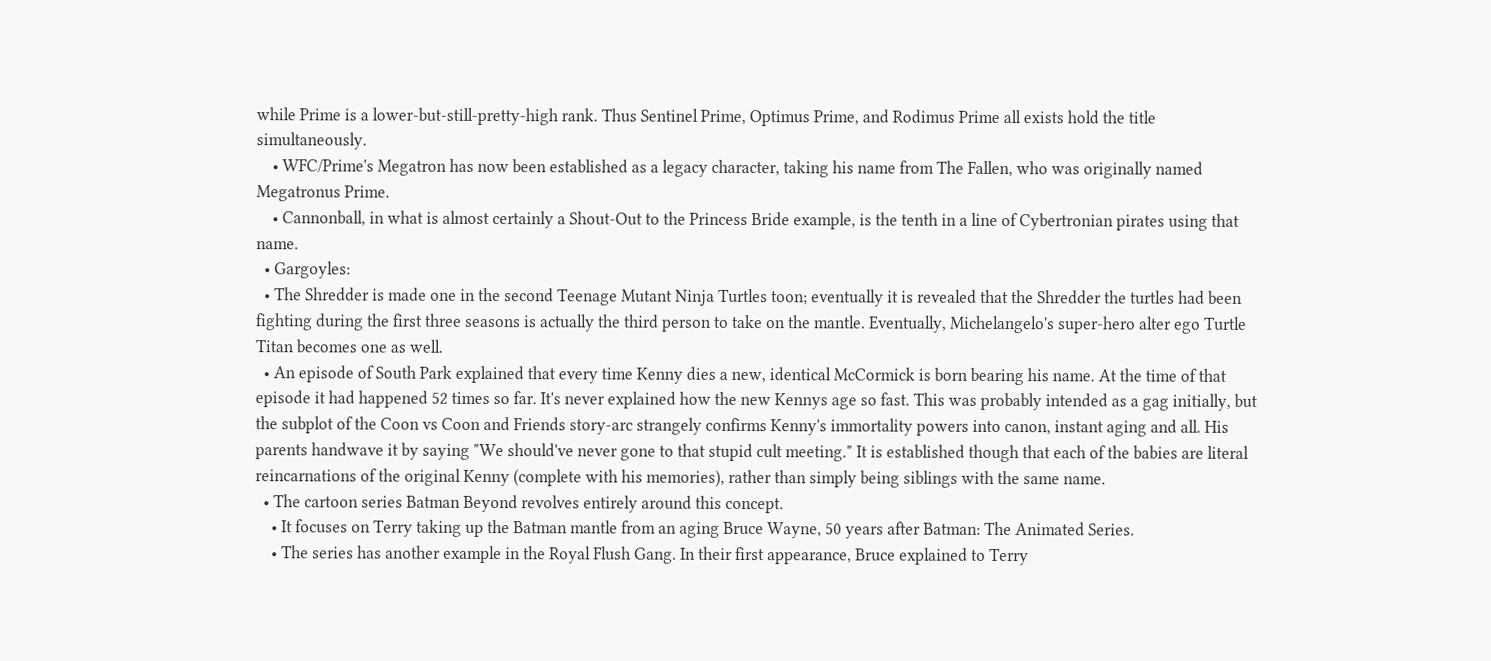while Prime is a lower-but-still-pretty-high rank. Thus Sentinel Prime, Optimus Prime, and Rodimus Prime all exists hold the title simultaneously.
    • WFC/Prime's Megatron has now been established as a legacy character, taking his name from The Fallen, who was originally named Megatronus Prime.
    • Cannonball, in what is almost certainly a Shout-Out to the Princess Bride example, is the tenth in a line of Cybertronian pirates using that name.
  • Gargoyles:
  • The Shredder is made one in the second Teenage Mutant Ninja Turtles toon; eventually it is revealed that the Shredder the turtles had been fighting during the first three seasons is actually the third person to take on the mantle. Eventually, Michelangelo's super-hero alter ego Turtle Titan becomes one as well.
  • An episode of South Park explained that every time Kenny dies a new, identical McCormick is born bearing his name. At the time of that episode it had happened 52 times so far. It's never explained how the new Kennys age so fast. This was probably intended as a gag initially, but the subplot of the Coon vs Coon and Friends story-arc strangely confirms Kenny's immortality powers into canon, instant aging and all. His parents handwave it by saying "We should've never gone to that stupid cult meeting." It is established though that each of the babies are literal reincarnations of the original Kenny (complete with his memories), rather than simply being siblings with the same name.
  • The cartoon series Batman Beyond revolves entirely around this concept.
    • It focuses on Terry taking up the Batman mantle from an aging Bruce Wayne, 50 years after Batman: The Animated Series.
    • The series has another example in the Royal Flush Gang. In their first appearance, Bruce explained to Terry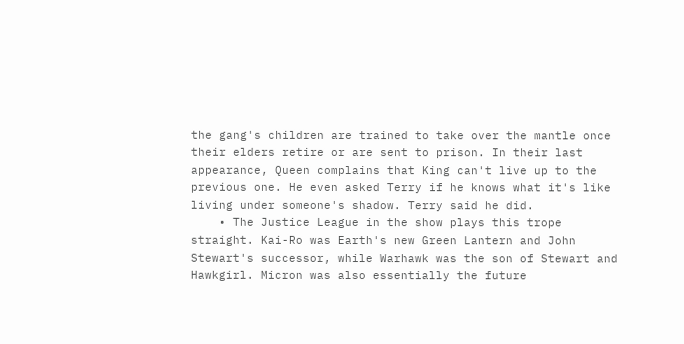the gang's children are trained to take over the mantle once their elders retire or are sent to prison. In their last appearance, Queen complains that King can't live up to the previous one. He even asked Terry if he knows what it's like living under someone's shadow. Terry said he did.
    • The Justice League in the show plays this trope straight. Kai-Ro was Earth's new Green Lantern and John Stewart's successor, while Warhawk was the son of Stewart and Hawkgirl. Micron was also essentially the future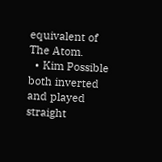equivalent of The Atom.
  • Kim Possible both inverted and played straight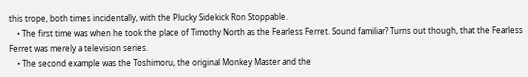this trope, both times incidentally, with the Plucky Sidekick Ron Stoppable.
    • The first time was when he took the place of Timothy North as the Fearless Ferret. Sound familiar? Turns out though, that the Fearless Ferret was merely a television series.
    • The second example was the Toshimoru, the original Monkey Master and the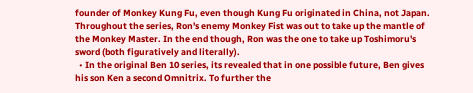founder of Monkey Kung Fu, even though Kung Fu originated in China, not Japan. Throughout the series, Ron's enemy Monkey Fist was out to take up the mantle of the Monkey Master. In the end though, Ron was the one to take up Toshimoru's sword (both figuratively and literally).
  • In the original Ben 10 series, its revealed that in one possible future, Ben gives his son Ken a second Omnitrix. To further the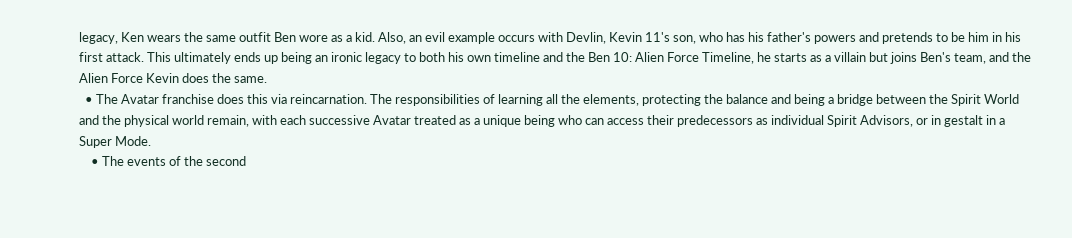legacy, Ken wears the same outfit Ben wore as a kid. Also, an evil example occurs with Devlin, Kevin 11's son, who has his father's powers and pretends to be him in his first attack. This ultimately ends up being an ironic legacy to both his own timeline and the Ben 10: Alien Force Timeline, he starts as a villain but joins Ben's team, and the Alien Force Kevin does the same.
  • The Avatar franchise does this via reincarnation. The responsibilities of learning all the elements, protecting the balance and being a bridge between the Spirit World and the physical world remain, with each successive Avatar treated as a unique being who can access their predecessors as individual Spirit Advisors, or in gestalt in a Super Mode.
    • The events of the second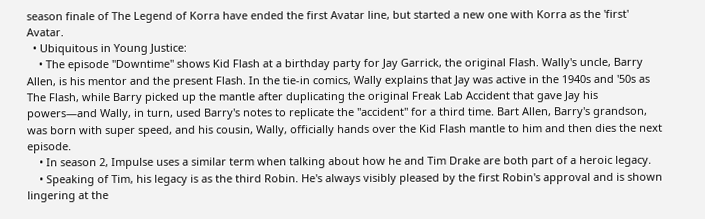season finale of The Legend of Korra have ended the first Avatar line, but started a new one with Korra as the 'first' Avatar.
  • Ubiquitous in Young Justice:
    • The episode "Downtime" shows Kid Flash at a birthday party for Jay Garrick, the original Flash. Wally's uncle, Barry Allen, is his mentor and the present Flash. In the tie-in comics, Wally explains that Jay was active in the 1940s and '50s as The Flash, while Barry picked up the mantle after duplicating the original Freak Lab Accident that gave Jay his powers—and Wally, in turn, used Barry's notes to replicate the "accident" for a third time. Bart Allen, Barry's grandson, was born with super speed, and his cousin, Wally, officially hands over the Kid Flash mantle to him and then dies the next episode.
    • In season 2, Impulse uses a similar term when talking about how he and Tim Drake are both part of a heroic legacy.
    • Speaking of Tim, his legacy is as the third Robin. He's always visibly pleased by the first Robin's approval and is shown lingering at the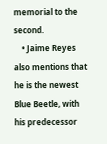memorial to the second.
    • Jaime Reyes also mentions that he is the newest Blue Beetle, with his predecessor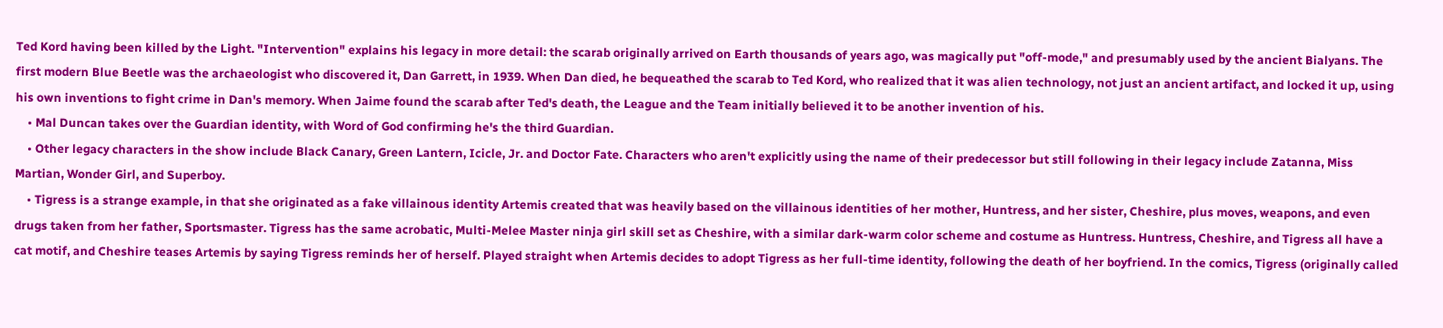Ted Kord having been killed by the Light. "Intervention" explains his legacy in more detail: the scarab originally arrived on Earth thousands of years ago, was magically put "off-mode," and presumably used by the ancient Bialyans. The first modern Blue Beetle was the archaeologist who discovered it, Dan Garrett, in 1939. When Dan died, he bequeathed the scarab to Ted Kord, who realized that it was alien technology, not just an ancient artifact, and locked it up, using his own inventions to fight crime in Dan's memory. When Jaime found the scarab after Ted's death, the League and the Team initially believed it to be another invention of his.
    • Mal Duncan takes over the Guardian identity, with Word of God confirming he's the third Guardian.
    • Other legacy characters in the show include Black Canary, Green Lantern, Icicle, Jr. and Doctor Fate. Characters who aren't explicitly using the name of their predecessor but still following in their legacy include Zatanna, Miss Martian, Wonder Girl, and Superboy.
    • Tigress is a strange example, in that she originated as a fake villainous identity Artemis created that was heavily based on the villainous identities of her mother, Huntress, and her sister, Cheshire, plus moves, weapons, and even drugs taken from her father, Sportsmaster. Tigress has the same acrobatic, Multi-Melee Master ninja girl skill set as Cheshire, with a similar dark-warm color scheme and costume as Huntress. Huntress, Cheshire, and Tigress all have a cat motif, and Cheshire teases Artemis by saying Tigress reminds her of herself. Played straight when Artemis decides to adopt Tigress as her full-time identity, following the death of her boyfriend. In the comics, Tigress (originally called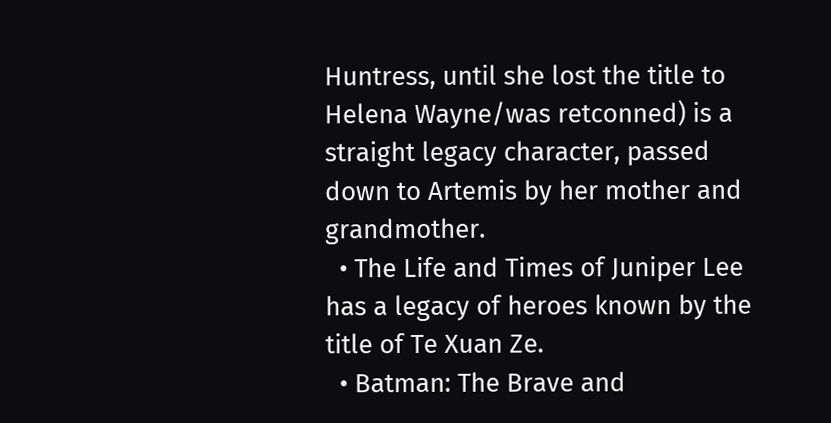Huntress, until she lost the title to Helena Wayne/was retconned) is a straight legacy character, passed down to Artemis by her mother and grandmother.
  • The Life and Times of Juniper Lee has a legacy of heroes known by the title of Te Xuan Ze.
  • Batman: The Brave and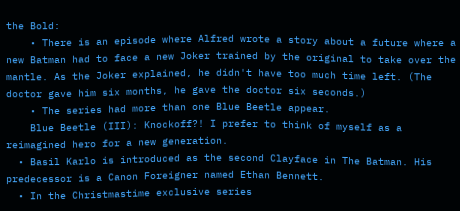the Bold:
    • There is an episode where Alfred wrote a story about a future where a new Batman had to face a new Joker trained by the original to take over the mantle. As the Joker explained, he didn't have too much time left. (The doctor gave him six months, he gave the doctor six seconds.)
    • The series had more than one Blue Beetle appear.
    Blue Beetle (III): Knockoff?! I prefer to think of myself as a reimagined hero for a new generation.
  • Basil Karlo is introduced as the second Clayface in The Batman. His predecessor is a Canon Foreigner named Ethan Bennett.
  • In the Christmastime exclusive series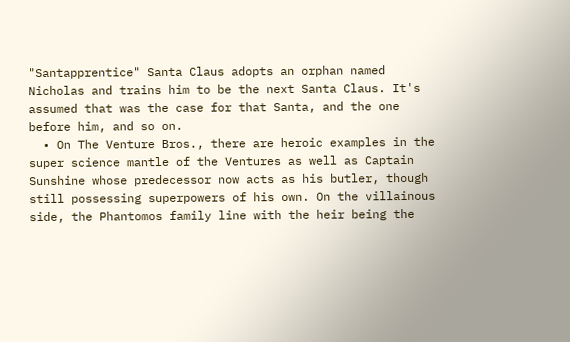"Santapprentice" Santa Claus adopts an orphan named Nicholas and trains him to be the next Santa Claus. It's assumed that was the case for that Santa, and the one before him, and so on.
  • On The Venture Bros., there are heroic examples in the super science mantle of the Ventures as well as Captain Sunshine whose predecessor now acts as his butler, though still possessing superpowers of his own. On the villainous side, the Phantomos family line with the heir being the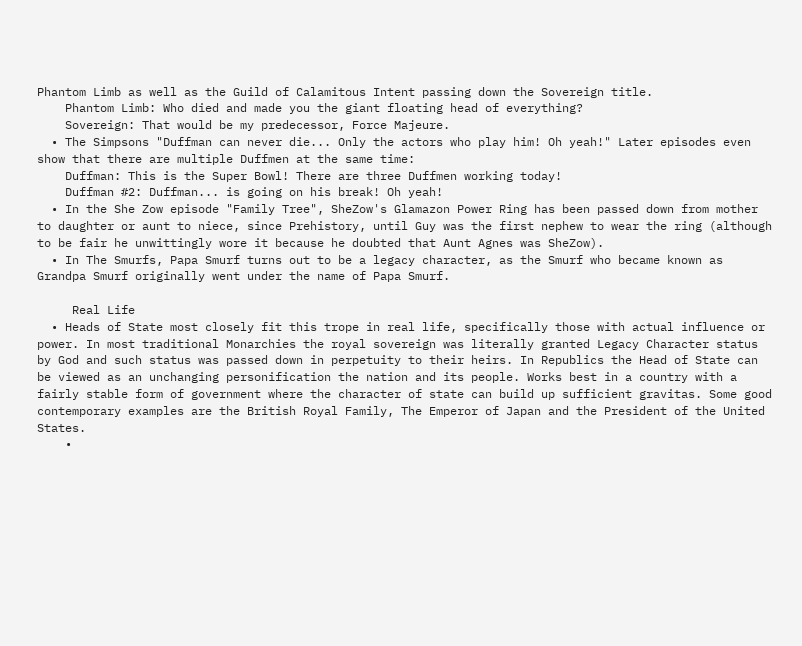Phantom Limb as well as the Guild of Calamitous Intent passing down the Sovereign title.
    Phantom Limb: Who died and made you the giant floating head of everything?
    Sovereign: That would be my predecessor, Force Majeure.
  • The Simpsons "Duffman can never die... Only the actors who play him! Oh yeah!" Later episodes even show that there are multiple Duffmen at the same time:
    Duffman: This is the Super Bowl! There are three Duffmen working today!
    Duffman #2: Duffman... is going on his break! Oh yeah!
  • In the She Zow episode "Family Tree", SheZow's Glamazon Power Ring has been passed down from mother to daughter or aunt to niece, since Prehistory, until Guy was the first nephew to wear the ring (although to be fair he unwittingly wore it because he doubted that Aunt Agnes was SheZow).
  • In The Smurfs, Papa Smurf turns out to be a legacy character, as the Smurf who became known as Grandpa Smurf originally went under the name of Papa Smurf.

     Real Life
  • Heads of State most closely fit this trope in real life, specifically those with actual influence or power. In most traditional Monarchies the royal sovereign was literally granted Legacy Character status by God and such status was passed down in perpetuity to their heirs. In Republics the Head of State can be viewed as an unchanging personification the nation and its people. Works best in a country with a fairly stable form of government where the character of state can build up sufficient gravitas. Some good contemporary examples are the British Royal Family, The Emperor of Japan and the President of the United States.
    •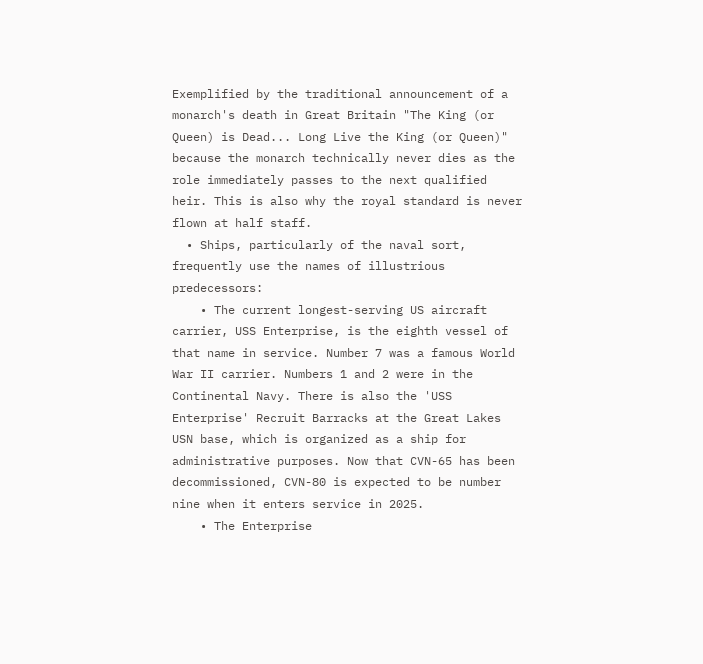Exemplified by the traditional announcement of a monarch's death in Great Britain "The King (or Queen) is Dead... Long Live the King (or Queen)" because the monarch technically never dies as the role immediately passes to the next qualified heir. This is also why the royal standard is never flown at half staff.
  • Ships, particularly of the naval sort, frequently use the names of illustrious predecessors:
    • The current longest-serving US aircraft carrier, USS Enterprise, is the eighth vessel of that name in service. Number 7 was a famous World War II carrier. Numbers 1 and 2 were in the Continental Navy. There is also the 'USS Enterprise' Recruit Barracks at the Great Lakes USN base, which is organized as a ship for administrative purposes. Now that CVN-65 has been decommissioned, CVN-80 is expected to be number nine when it enters service in 2025.
    • The Enterprise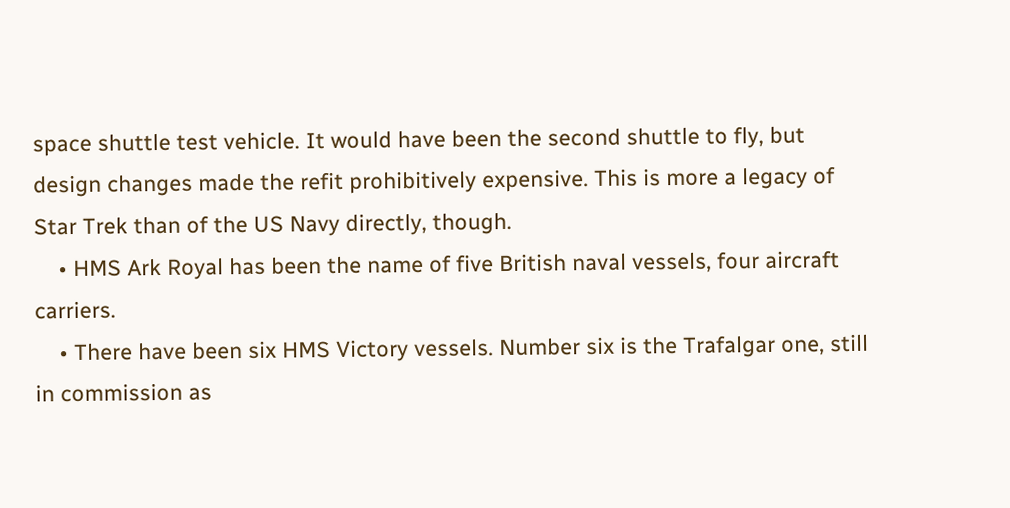space shuttle test vehicle. It would have been the second shuttle to fly, but design changes made the refit prohibitively expensive. This is more a legacy of Star Trek than of the US Navy directly, though.
    • HMS Ark Royal has been the name of five British naval vessels, four aircraft carriers.
    • There have been six HMS Victory vessels. Number six is the Trafalgar one, still in commission as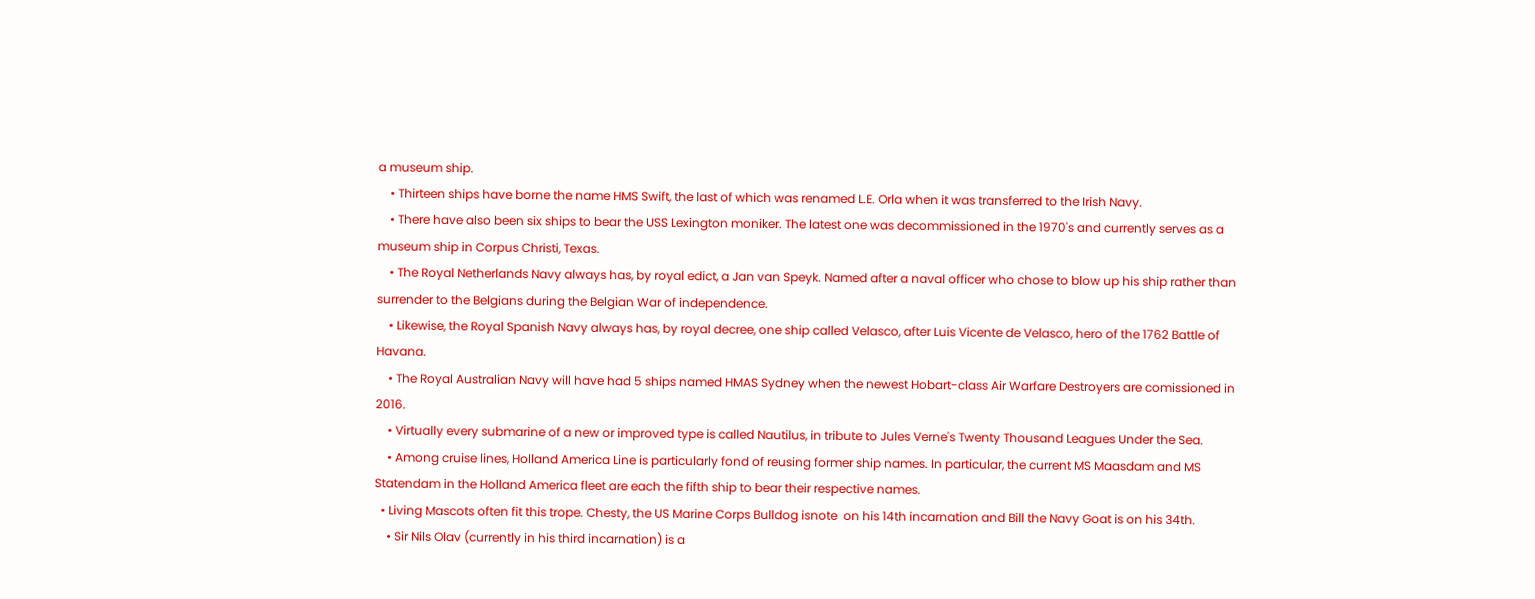a museum ship.
    • Thirteen ships have borne the name HMS Swift, the last of which was renamed L.E. Orla when it was transferred to the Irish Navy.
    • There have also been six ships to bear the USS Lexington moniker. The latest one was decommissioned in the 1970's and currently serves as a museum ship in Corpus Christi, Texas.
    • The Royal Netherlands Navy always has, by royal edict, a Jan van Speyk. Named after a naval officer who chose to blow up his ship rather than surrender to the Belgians during the Belgian War of independence.
    • Likewise, the Royal Spanish Navy always has, by royal decree, one ship called Velasco, after Luis Vicente de Velasco, hero of the 1762 Battle of Havana.
    • The Royal Australian Navy will have had 5 ships named HMAS Sydney when the newest Hobart-class Air Warfare Destroyers are comissioned in 2016.
    • Virtually every submarine of a new or improved type is called Nautilus, in tribute to Jules Verne's Twenty Thousand Leagues Under the Sea.
    • Among cruise lines, Holland America Line is particularly fond of reusing former ship names. In particular, the current MS Maasdam and MS Statendam in the Holland America fleet are each the fifth ship to bear their respective names.
  • Living Mascots often fit this trope. Chesty, the US Marine Corps Bulldog isnote  on his 14th incarnation and Bill the Navy Goat is on his 34th.
    • Sir Nils Olav (currently in his third incarnation) is a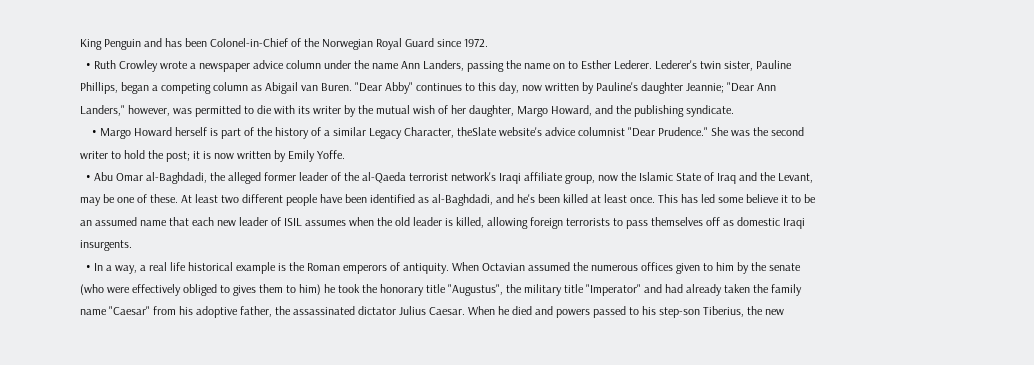King Penguin and has been Colonel-in-Chief of the Norwegian Royal Guard since 1972.
  • Ruth Crowley wrote a newspaper advice column under the name Ann Landers, passing the name on to Esther Lederer. Lederer's twin sister, Pauline Phillips, began a competing column as Abigail van Buren. "Dear Abby" continues to this day, now written by Pauline's daughter Jeannie; "Dear Ann Landers," however, was permitted to die with its writer by the mutual wish of her daughter, Margo Howard, and the publishing syndicate.
    • Margo Howard herself is part of the history of a similar Legacy Character, theSlate website's advice columnist "Dear Prudence." She was the second writer to hold the post; it is now written by Emily Yoffe.
  • Abu Omar al-Baghdadi, the alleged former leader of the al-Qaeda terrorist network's Iraqi affiliate group, now the Islamic State of Iraq and the Levant, may be one of these. At least two different people have been identified as al-Baghdadi, and he's been killed at least once. This has led some believe it to be an assumed name that each new leader of ISIL assumes when the old leader is killed, allowing foreign terrorists to pass themselves off as domestic Iraqi insurgents.
  • In a way, a real life historical example is the Roman emperors of antiquity. When Octavian assumed the numerous offices given to him by the senate (who were effectively obliged to gives them to him) he took the honorary title "Augustus", the military title "Imperator" and had already taken the family name "Caesar" from his adoptive father, the assassinated dictator Julius Caesar. When he died and powers passed to his step-son Tiberius, the new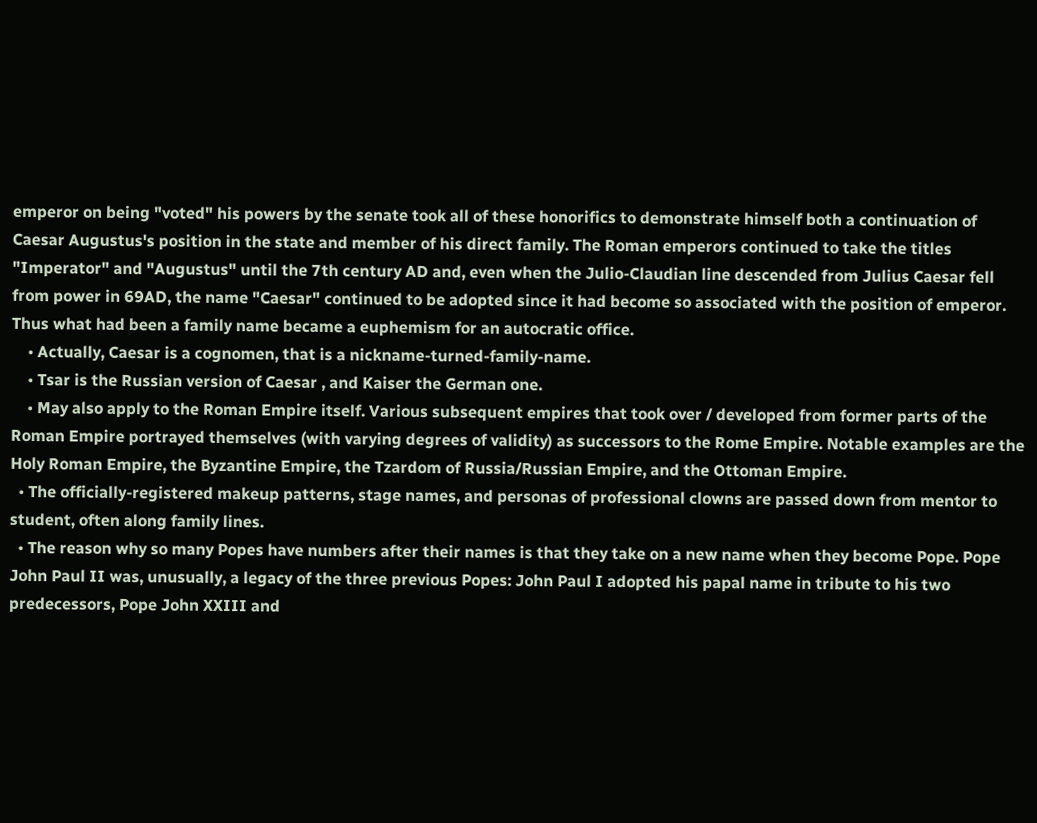emperor on being "voted" his powers by the senate took all of these honorifics to demonstrate himself both a continuation of Caesar Augustus's position in the state and member of his direct family. The Roman emperors continued to take the titles "Imperator" and "Augustus" until the 7th century AD and, even when the Julio-Claudian line descended from Julius Caesar fell from power in 69AD, the name "Caesar" continued to be adopted since it had become so associated with the position of emperor. Thus what had been a family name became a euphemism for an autocratic office.
    • Actually, Caesar is a cognomen, that is a nickname-turned-family-name.
    • Tsar is the Russian version of Caesar , and Kaiser the German one.
    • May also apply to the Roman Empire itself. Various subsequent empires that took over / developed from former parts of the Roman Empire portrayed themselves (with varying degrees of validity) as successors to the Rome Empire. Notable examples are the Holy Roman Empire, the Byzantine Empire, the Tzardom of Russia/Russian Empire, and the Ottoman Empire.
  • The officially-registered makeup patterns, stage names, and personas of professional clowns are passed down from mentor to student, often along family lines.
  • The reason why so many Popes have numbers after their names is that they take on a new name when they become Pope. Pope John Paul II was, unusually, a legacy of the three previous Popes: John Paul I adopted his papal name in tribute to his two predecessors, Pope John XXIII and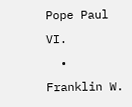Pope Paul VI.
  • Franklin W.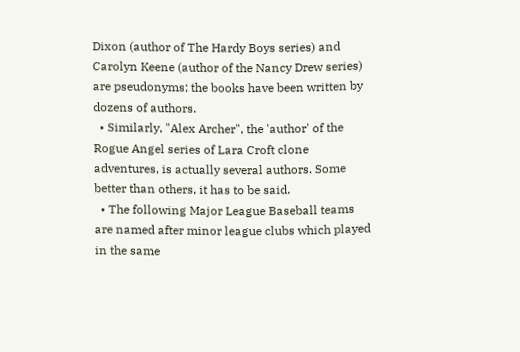Dixon (author of The Hardy Boys series) and Carolyn Keene (author of the Nancy Drew series) are pseudonyms; the books have been written by dozens of authors.
  • Similarly, "Alex Archer", the 'author' of the Rogue Angel series of Lara Croft clone adventures, is actually several authors. Some better than others, it has to be said.
  • The following Major League Baseball teams are named after minor league clubs which played in the same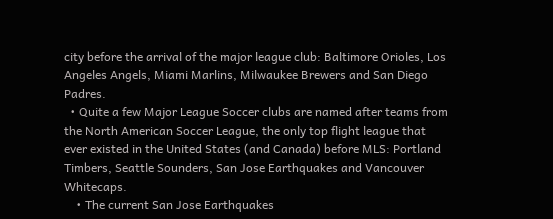city before the arrival of the major league club: Baltimore Orioles, Los Angeles Angels, Miami Marlins, Milwaukee Brewers and San Diego Padres.
  • Quite a few Major League Soccer clubs are named after teams from the North American Soccer League, the only top flight league that ever existed in the United States (and Canada) before MLS: Portland Timbers, Seattle Sounders, San Jose Earthquakes and Vancouver Whitecaps.
    • The current San Jose Earthquakes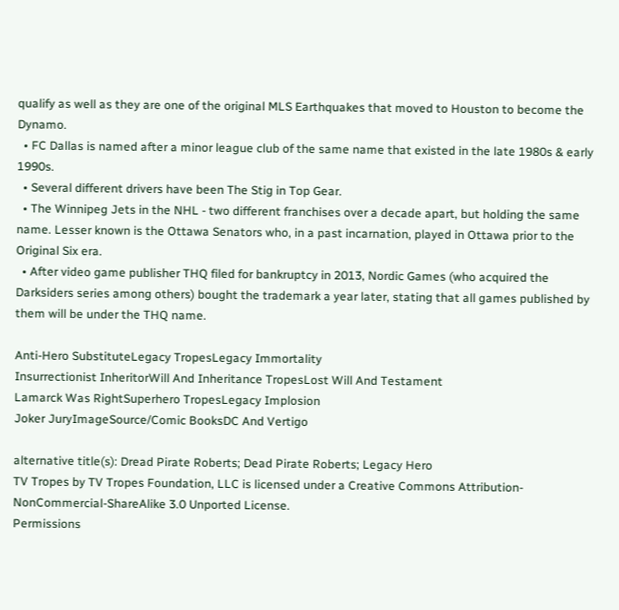qualify as well as they are one of the original MLS Earthquakes that moved to Houston to become the Dynamo.
  • FC Dallas is named after a minor league club of the same name that existed in the late 1980s & early 1990s.
  • Several different drivers have been The Stig in Top Gear.
  • The Winnipeg Jets in the NHL - two different franchises over a decade apart, but holding the same name. Lesser known is the Ottawa Senators who, in a past incarnation, played in Ottawa prior to the Original Six era.
  • After video game publisher THQ filed for bankruptcy in 2013, Nordic Games (who acquired the Darksiders series among others) bought the trademark a year later, stating that all games published by them will be under the THQ name.

Anti-Hero SubstituteLegacy TropesLegacy Immortality
Insurrectionist InheritorWill And Inheritance TropesLost Will And Testament
Lamarck Was RightSuperhero TropesLegacy Implosion
Joker JuryImageSource/Comic BooksDC And Vertigo

alternative title(s): Dread Pirate Roberts; Dead Pirate Roberts; Legacy Hero
TV Tropes by TV Tropes Foundation, LLC is licensed under a Creative Commons Attribution-NonCommercial-ShareAlike 3.0 Unported License.
Permissions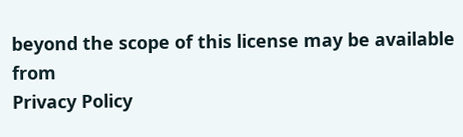beyond the scope of this license may be available from
Privacy Policy